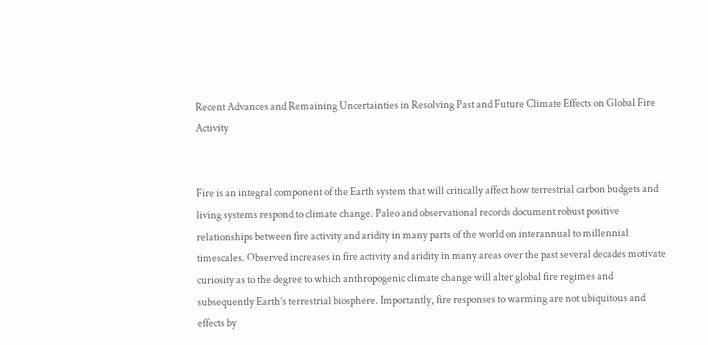Recent Advances and Remaining Uncertainties in Resolving Past and Future Climate Effects on Global Fire Activity


Fire is an integral component of the Earth system that will critically affect how terrestrial carbon budgets and living systems respond to climate change. Paleo and observational records document robust positive relationships between fire activity and aridity in many parts of the world on interannual to millennial timescales. Observed increases in fire activity and aridity in many areas over the past several decades motivate curiosity as to the degree to which anthropogenic climate change will alter global fire regimes and subsequently Earth’s terrestrial biosphere. Importantly, fire responses to warming are not ubiquitous and effects by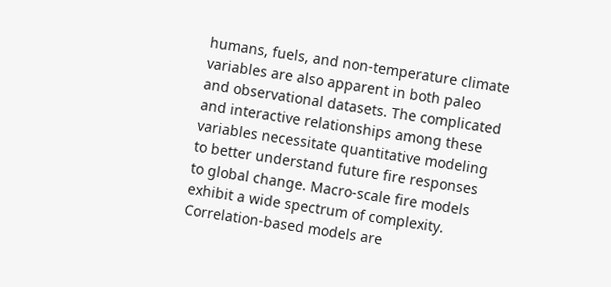humans, fuels, and non-temperature climate variables are also apparent in both paleo and observational datasets. The complicated and interactive relationships among these variables necessitate quantitative modeling to better understand future fire responses to global change. Macro-scale fire models exhibit a wide spectrum of complexity. Correlation-based models are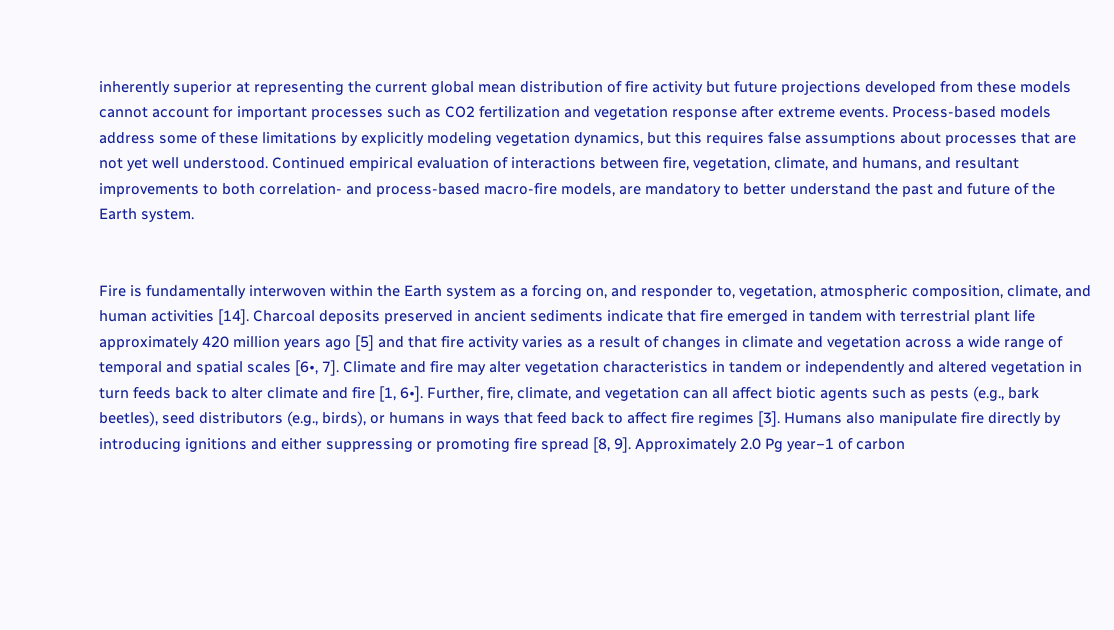inherently superior at representing the current global mean distribution of fire activity but future projections developed from these models cannot account for important processes such as CO2 fertilization and vegetation response after extreme events. Process-based models address some of these limitations by explicitly modeling vegetation dynamics, but this requires false assumptions about processes that are not yet well understood. Continued empirical evaluation of interactions between fire, vegetation, climate, and humans, and resultant improvements to both correlation- and process-based macro-fire models, are mandatory to better understand the past and future of the Earth system.


Fire is fundamentally interwoven within the Earth system as a forcing on, and responder to, vegetation, atmospheric composition, climate, and human activities [14]. Charcoal deposits preserved in ancient sediments indicate that fire emerged in tandem with terrestrial plant life approximately 420 million years ago [5] and that fire activity varies as a result of changes in climate and vegetation across a wide range of temporal and spatial scales [6•, 7]. Climate and fire may alter vegetation characteristics in tandem or independently and altered vegetation in turn feeds back to alter climate and fire [1, 6•]. Further, fire, climate, and vegetation can all affect biotic agents such as pests (e.g., bark beetles), seed distributors (e.g., birds), or humans in ways that feed back to affect fire regimes [3]. Humans also manipulate fire directly by introducing ignitions and either suppressing or promoting fire spread [8, 9]. Approximately 2.0 Pg year−1 of carbon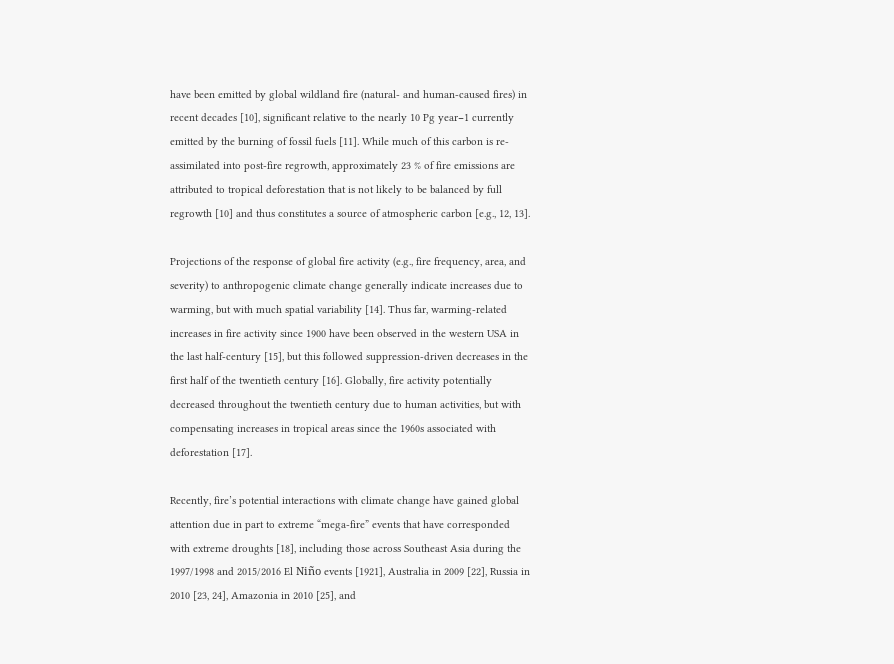have been emitted by global wildland fire (natural- and human-caused fires) in recent decades [10], significant relative to the nearly 10 Pg year−1 currently emitted by the burning of fossil fuels [11]. While much of this carbon is re-assimilated into post-fire regrowth, approximately 23 % of fire emissions are attributed to tropical deforestation that is not likely to be balanced by full regrowth [10] and thus constitutes a source of atmospheric carbon [e.g., 12, 13].

Projections of the response of global fire activity (e.g., fire frequency, area, and severity) to anthropogenic climate change generally indicate increases due to warming, but with much spatial variability [14]. Thus far, warming-related increases in fire activity since 1900 have been observed in the western USA in the last half-century [15], but this followed suppression-driven decreases in the first half of the twentieth century [16]. Globally, fire activity potentially decreased throughout the twentieth century due to human activities, but with compensating increases in tropical areas since the 1960s associated with deforestation [17].

Recently, fire’s potential interactions with climate change have gained global attention due in part to extreme “mega-fire” events that have corresponded with extreme droughts [18], including those across Southeast Asia during the 1997/1998 and 2015/2016 El Niño events [1921], Australia in 2009 [22], Russia in 2010 [23, 24], Amazonia in 2010 [25], and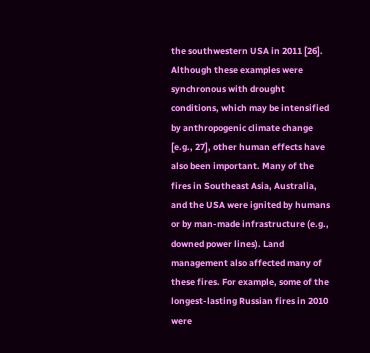the southwestern USA in 2011 [26]. Although these examples were synchronous with drought conditions, which may be intensified by anthropogenic climate change [e.g., 27], other human effects have also been important. Many of the fires in Southeast Asia, Australia, and the USA were ignited by humans or by man-made infrastructure (e.g., downed power lines). Land management also affected many of these fires. For example, some of the longest-lasting Russian fires in 2010 were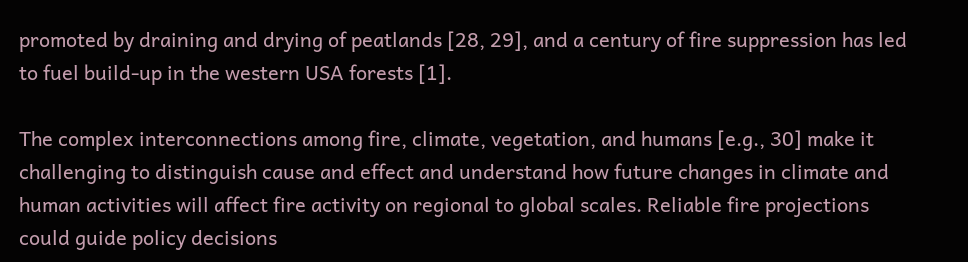promoted by draining and drying of peatlands [28, 29], and a century of fire suppression has led to fuel build-up in the western USA forests [1].

The complex interconnections among fire, climate, vegetation, and humans [e.g., 30] make it challenging to distinguish cause and effect and understand how future changes in climate and human activities will affect fire activity on regional to global scales. Reliable fire projections could guide policy decisions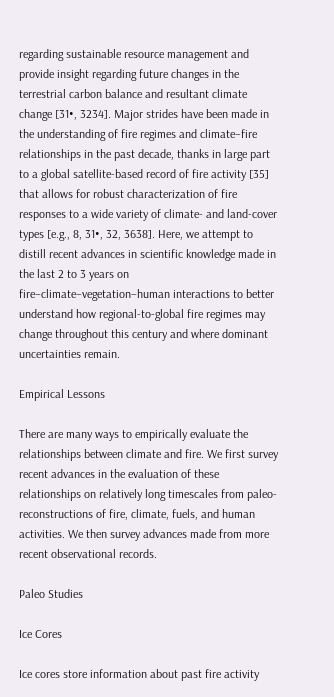regarding sustainable resource management and provide insight regarding future changes in the terrestrial carbon balance and resultant climate change [31•, 3234]. Major strides have been made in the understanding of fire regimes and climate–fire relationships in the past decade, thanks in large part to a global satellite-based record of fire activity [35] that allows for robust characterization of fire responses to a wide variety of climate- and land-cover types [e.g., 8, 31•, 32, 3638]. Here, we attempt to distill recent advances in scientific knowledge made in the last 2 to 3 years on fire–climate–vegetation–human interactions to better understand how regional-to-global fire regimes may change throughout this century and where dominant uncertainties remain.

Empirical Lessons

There are many ways to empirically evaluate the relationships between climate and fire. We first survey recent advances in the evaluation of these relationships on relatively long timescales from paleo-reconstructions of fire, climate, fuels, and human activities. We then survey advances made from more recent observational records.

Paleo Studies

Ice Cores

Ice cores store information about past fire activity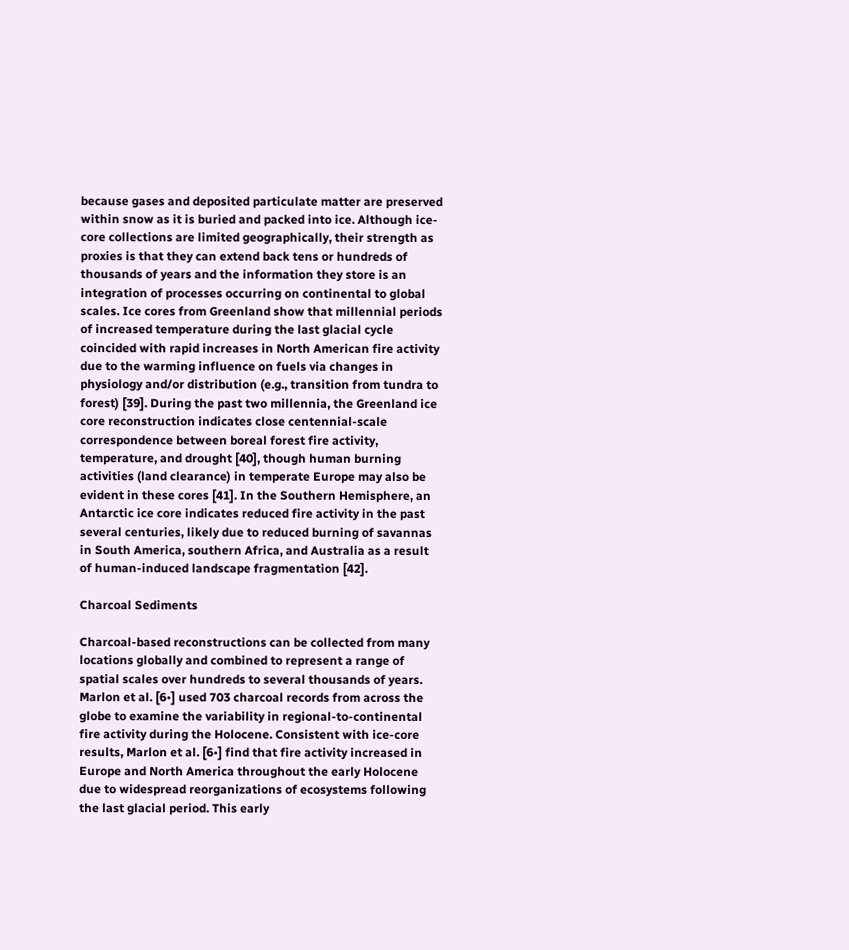because gases and deposited particulate matter are preserved within snow as it is buried and packed into ice. Although ice-core collections are limited geographically, their strength as proxies is that they can extend back tens or hundreds of thousands of years and the information they store is an integration of processes occurring on continental to global scales. Ice cores from Greenland show that millennial periods of increased temperature during the last glacial cycle coincided with rapid increases in North American fire activity due to the warming influence on fuels via changes in physiology and/or distribution (e.g., transition from tundra to forest) [39]. During the past two millennia, the Greenland ice core reconstruction indicates close centennial-scale correspondence between boreal forest fire activity, temperature, and drought [40], though human burning activities (land clearance) in temperate Europe may also be evident in these cores [41]. In the Southern Hemisphere, an Antarctic ice core indicates reduced fire activity in the past several centuries, likely due to reduced burning of savannas in South America, southern Africa, and Australia as a result of human-induced landscape fragmentation [42].

Charcoal Sediments

Charcoal-based reconstructions can be collected from many locations globally and combined to represent a range of spatial scales over hundreds to several thousands of years. Marlon et al. [6•] used 703 charcoal records from across the globe to examine the variability in regional-to-continental fire activity during the Holocene. Consistent with ice-core results, Marlon et al. [6•] find that fire activity increased in Europe and North America throughout the early Holocene due to widespread reorganizations of ecosystems following the last glacial period. This early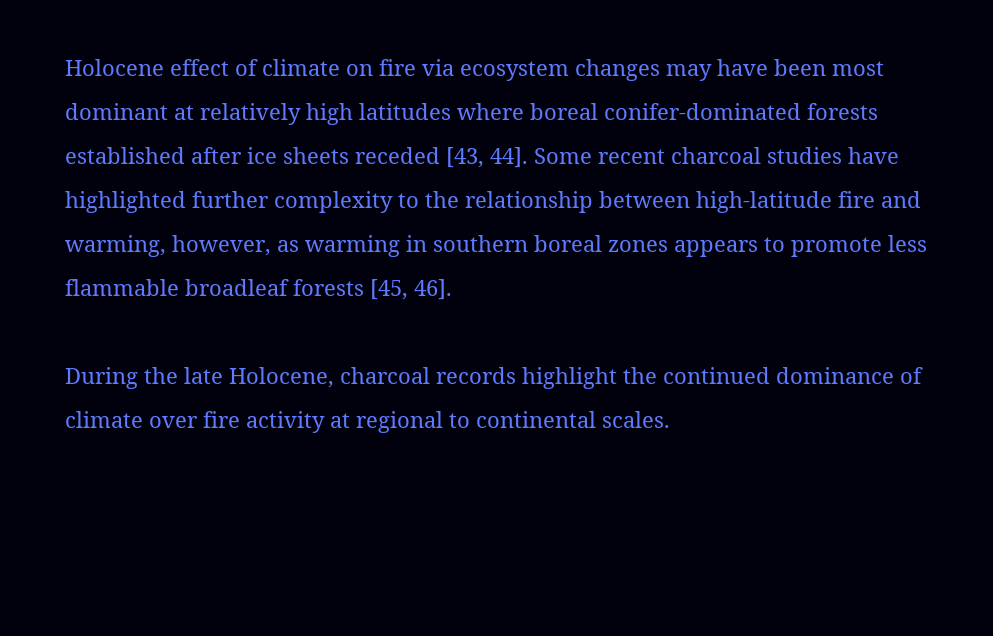Holocene effect of climate on fire via ecosystem changes may have been most dominant at relatively high latitudes where boreal conifer-dominated forests established after ice sheets receded [43, 44]. Some recent charcoal studies have highlighted further complexity to the relationship between high-latitude fire and warming, however, as warming in southern boreal zones appears to promote less flammable broadleaf forests [45, 46].

During the late Holocene, charcoal records highlight the continued dominance of climate over fire activity at regional to continental scales.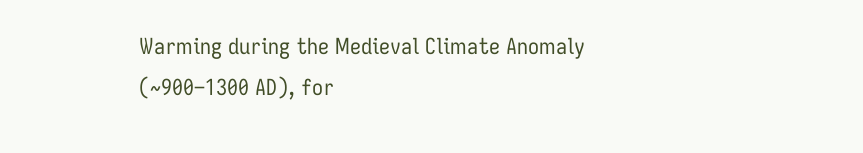Warming during the Medieval Climate Anomaly (~900–1300 AD), for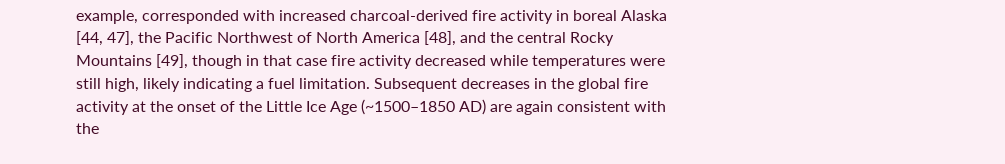example, corresponded with increased charcoal-derived fire activity in boreal Alaska [44, 47], the Pacific Northwest of North America [48], and the central Rocky Mountains [49], though in that case fire activity decreased while temperatures were still high, likely indicating a fuel limitation. Subsequent decreases in the global fire activity at the onset of the Little Ice Age (~1500–1850 AD) are again consistent with the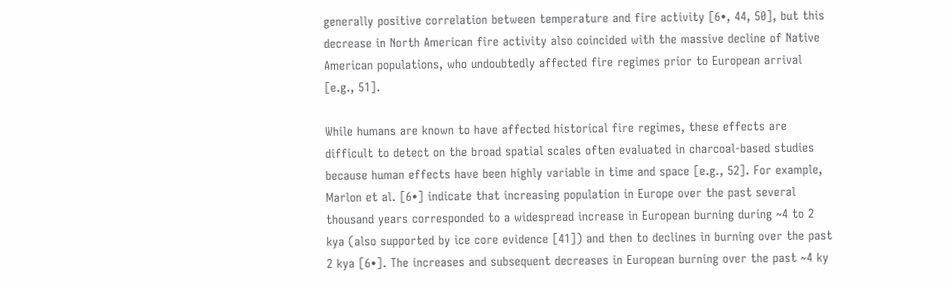generally positive correlation between temperature and fire activity [6•, 44, 50], but this decrease in North American fire activity also coincided with the massive decline of Native American populations, who undoubtedly affected fire regimes prior to European arrival [e.g., 51].

While humans are known to have affected historical fire regimes, these effects are difficult to detect on the broad spatial scales often evaluated in charcoal-based studies because human effects have been highly variable in time and space [e.g., 52]. For example, Marlon et al. [6•] indicate that increasing population in Europe over the past several thousand years corresponded to a widespread increase in European burning during ~4 to 2 kya (also supported by ice core evidence [41]) and then to declines in burning over the past 2 kya [6•]. The increases and subsequent decreases in European burning over the past ~4 ky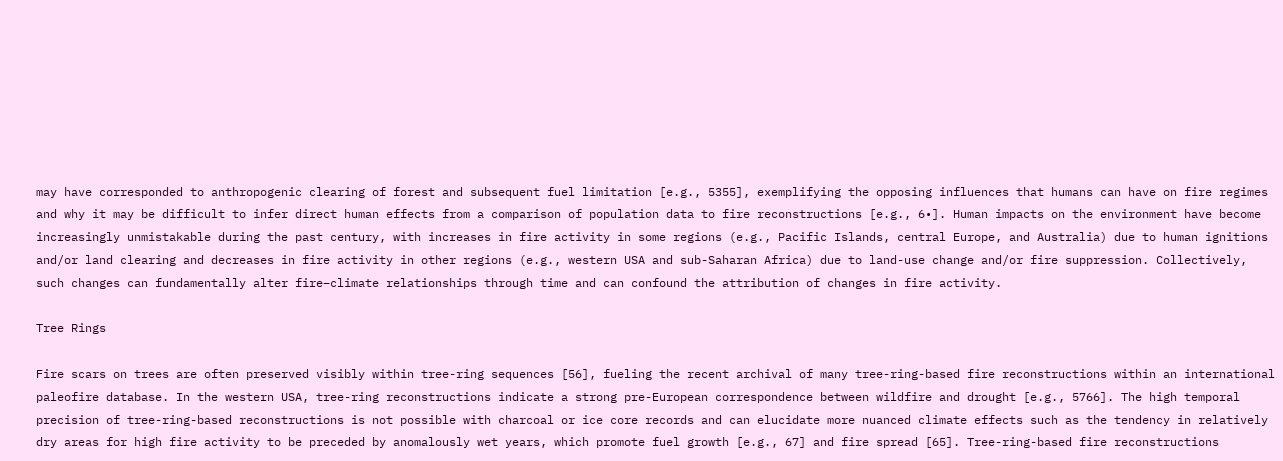may have corresponded to anthropogenic clearing of forest and subsequent fuel limitation [e.g., 5355], exemplifying the opposing influences that humans can have on fire regimes and why it may be difficult to infer direct human effects from a comparison of population data to fire reconstructions [e.g., 6•]. Human impacts on the environment have become increasingly unmistakable during the past century, with increases in fire activity in some regions (e.g., Pacific Islands, central Europe, and Australia) due to human ignitions and/or land clearing and decreases in fire activity in other regions (e.g., western USA and sub-Saharan Africa) due to land-use change and/or fire suppression. Collectively, such changes can fundamentally alter fire–climate relationships through time and can confound the attribution of changes in fire activity.

Tree Rings

Fire scars on trees are often preserved visibly within tree-ring sequences [56], fueling the recent archival of many tree-ring-based fire reconstructions within an international paleofire database. In the western USA, tree-ring reconstructions indicate a strong pre-European correspondence between wildfire and drought [e.g., 5766]. The high temporal precision of tree-ring-based reconstructions is not possible with charcoal or ice core records and can elucidate more nuanced climate effects such as the tendency in relatively dry areas for high fire activity to be preceded by anomalously wet years, which promote fuel growth [e.g., 67] and fire spread [65]. Tree-ring-based fire reconstructions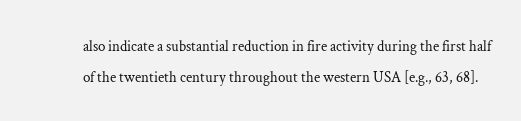also indicate a substantial reduction in fire activity during the first half of the twentieth century throughout the western USA [e.g., 63, 68].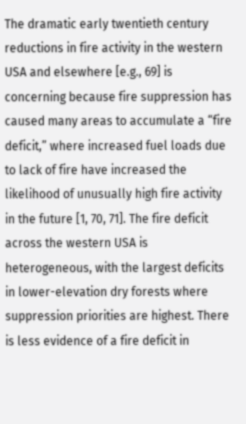The dramatic early twentieth century reductions in fire activity in the western USA and elsewhere [e.g., 69] is concerning because fire suppression has caused many areas to accumulate a “fire deficit,” where increased fuel loads due to lack of fire have increased the likelihood of unusually high fire activity in the future [1, 70, 71]. The fire deficit across the western USA is heterogeneous, with the largest deficits in lower-elevation dry forests where suppression priorities are highest. There is less evidence of a fire deficit in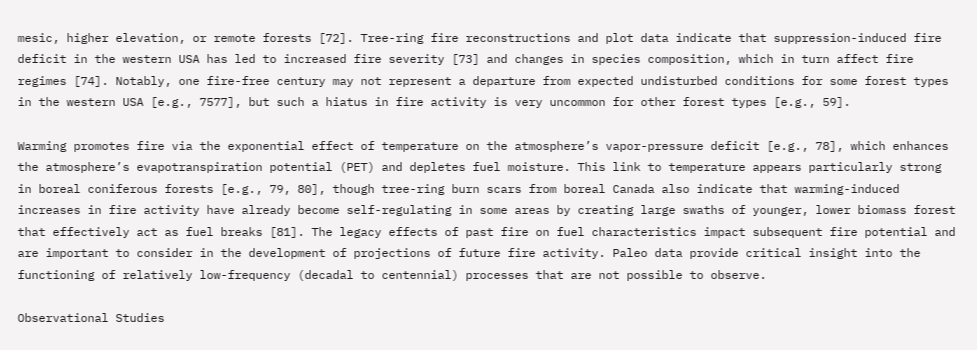mesic, higher elevation, or remote forests [72]. Tree-ring fire reconstructions and plot data indicate that suppression-induced fire deficit in the western USA has led to increased fire severity [73] and changes in species composition, which in turn affect fire regimes [74]. Notably, one fire-free century may not represent a departure from expected undisturbed conditions for some forest types in the western USA [e.g., 7577], but such a hiatus in fire activity is very uncommon for other forest types [e.g., 59].

Warming promotes fire via the exponential effect of temperature on the atmosphere’s vapor-pressure deficit [e.g., 78], which enhances the atmosphere’s evapotranspiration potential (PET) and depletes fuel moisture. This link to temperature appears particularly strong in boreal coniferous forests [e.g., 79, 80], though tree-ring burn scars from boreal Canada also indicate that warming-induced increases in fire activity have already become self-regulating in some areas by creating large swaths of younger, lower biomass forest that effectively act as fuel breaks [81]. The legacy effects of past fire on fuel characteristics impact subsequent fire potential and are important to consider in the development of projections of future fire activity. Paleo data provide critical insight into the functioning of relatively low-frequency (decadal to centennial) processes that are not possible to observe.

Observational Studies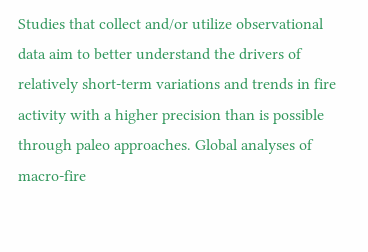Studies that collect and/or utilize observational data aim to better understand the drivers of relatively short-term variations and trends in fire activity with a higher precision than is possible through paleo approaches. Global analyses of macro-fire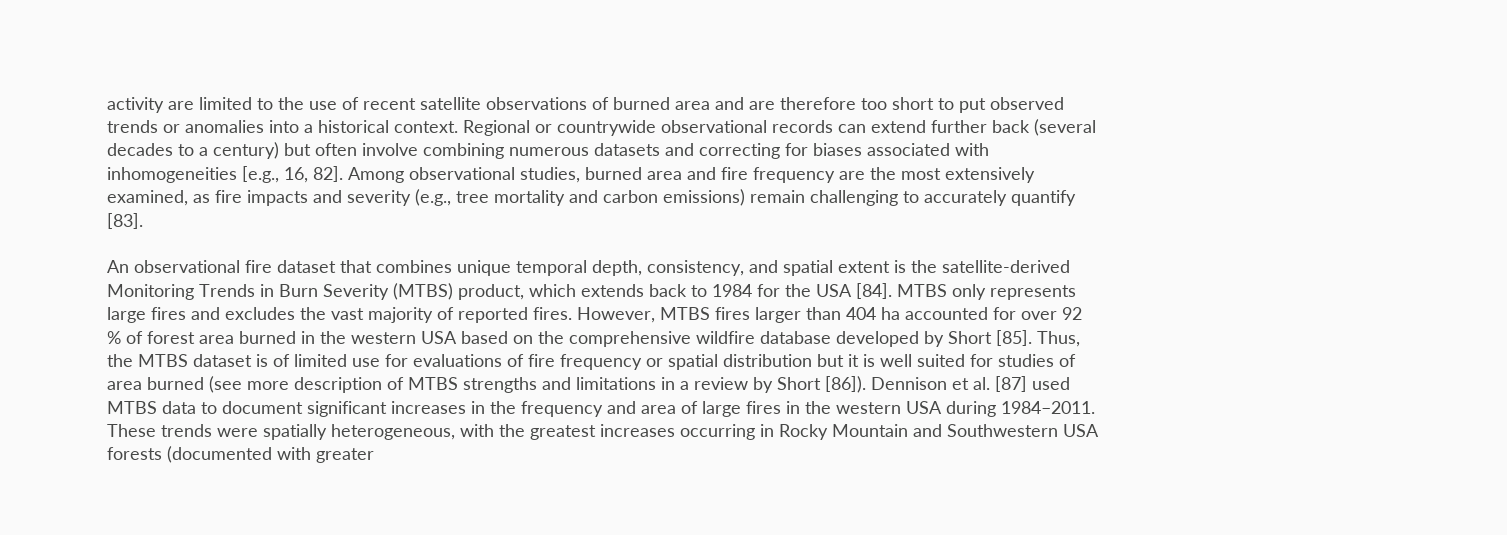activity are limited to the use of recent satellite observations of burned area and are therefore too short to put observed trends or anomalies into a historical context. Regional or countrywide observational records can extend further back (several decades to a century) but often involve combining numerous datasets and correcting for biases associated with inhomogeneities [e.g., 16, 82]. Among observational studies, burned area and fire frequency are the most extensively examined, as fire impacts and severity (e.g., tree mortality and carbon emissions) remain challenging to accurately quantify [83].

An observational fire dataset that combines unique temporal depth, consistency, and spatial extent is the satellite-derived Monitoring Trends in Burn Severity (MTBS) product, which extends back to 1984 for the USA [84]. MTBS only represents large fires and excludes the vast majority of reported fires. However, MTBS fires larger than 404 ha accounted for over 92 % of forest area burned in the western USA based on the comprehensive wildfire database developed by Short [85]. Thus, the MTBS dataset is of limited use for evaluations of fire frequency or spatial distribution but it is well suited for studies of area burned (see more description of MTBS strengths and limitations in a review by Short [86]). Dennison et al. [87] used MTBS data to document significant increases in the frequency and area of large fires in the western USA during 1984–2011. These trends were spatially heterogeneous, with the greatest increases occurring in Rocky Mountain and Southwestern USA forests (documented with greater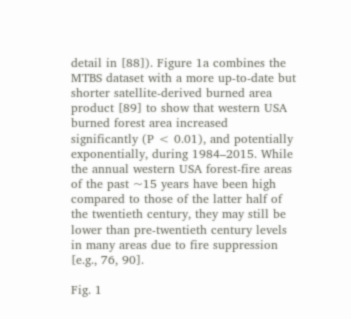detail in [88]). Figure 1a combines the MTBS dataset with a more up-to-date but shorter satellite-derived burned area product [89] to show that western USA burned forest area increased significantly (P < 0.01), and potentially exponentially, during 1984–2015. While the annual western USA forest-fire areas of the past ~15 years have been high compared to those of the latter half of the twentieth century, they may still be lower than pre-twentieth century levels in many areas due to fire suppression [e.g., 76, 90].

Fig. 1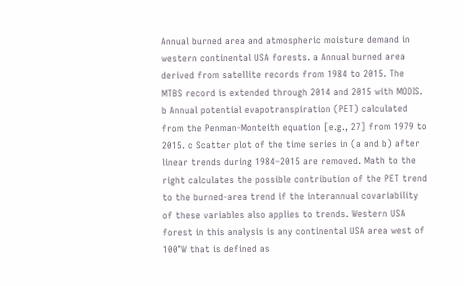Annual burned area and atmospheric moisture demand in western continental USA forests. a Annual burned area derived from satellite records from 1984 to 2015. The MTBS record is extended through 2014 and 2015 with MODIS. b Annual potential evapotranspiration (PET) calculated from the Penman-Monteith equation [e.g., 27] from 1979 to 2015. c Scatter plot of the time series in (a and b) after linear trends during 1984–2015 are removed. Math to the right calculates the possible contribution of the PET trend to the burned-area trend if the interannual covariability of these variables also applies to trends. Western USA forest in this analysis is any continental USA area west of 100°W that is defined as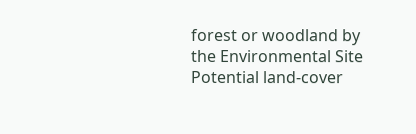forest or woodland by the Environmental Site Potential land-cover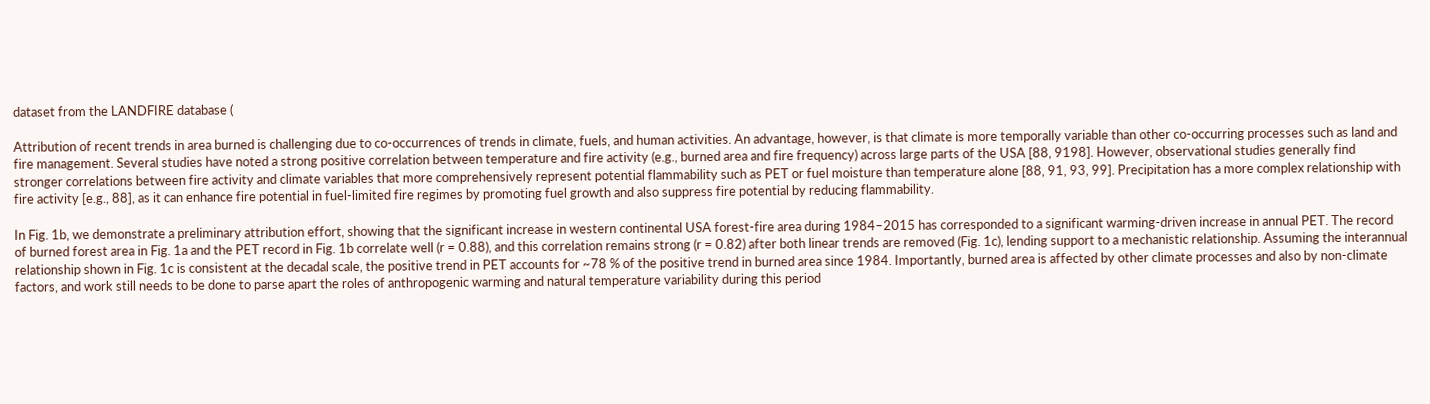dataset from the LANDFIRE database (

Attribution of recent trends in area burned is challenging due to co-occurrences of trends in climate, fuels, and human activities. An advantage, however, is that climate is more temporally variable than other co-occurring processes such as land and fire management. Several studies have noted a strong positive correlation between temperature and fire activity (e.g., burned area and fire frequency) across large parts of the USA [88, 9198]. However, observational studies generally find stronger correlations between fire activity and climate variables that more comprehensively represent potential flammability such as PET or fuel moisture than temperature alone [88, 91, 93, 99]. Precipitation has a more complex relationship with fire activity [e.g., 88], as it can enhance fire potential in fuel-limited fire regimes by promoting fuel growth and also suppress fire potential by reducing flammability.

In Fig. 1b, we demonstrate a preliminary attribution effort, showing that the significant increase in western continental USA forest-fire area during 1984–2015 has corresponded to a significant warming-driven increase in annual PET. The record of burned forest area in Fig. 1a and the PET record in Fig. 1b correlate well (r = 0.88), and this correlation remains strong (r = 0.82) after both linear trends are removed (Fig. 1c), lending support to a mechanistic relationship. Assuming the interannual relationship shown in Fig. 1c is consistent at the decadal scale, the positive trend in PET accounts for ~78 % of the positive trend in burned area since 1984. Importantly, burned area is affected by other climate processes and also by non-climate factors, and work still needs to be done to parse apart the roles of anthropogenic warming and natural temperature variability during this period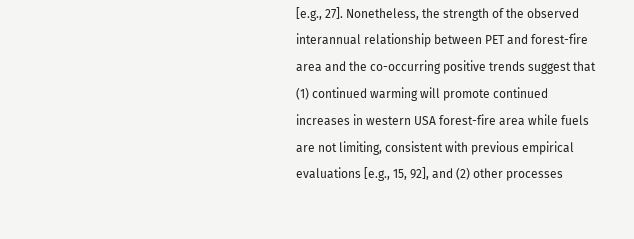[e.g., 27]. Nonetheless, the strength of the observed interannual relationship between PET and forest-fire area and the co-occurring positive trends suggest that (1) continued warming will promote continued increases in western USA forest-fire area while fuels are not limiting, consistent with previous empirical evaluations [e.g., 15, 92], and (2) other processes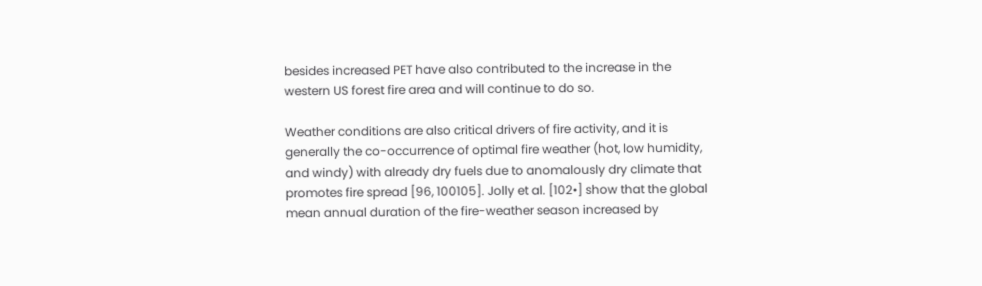besides increased PET have also contributed to the increase in the western US forest fire area and will continue to do so.

Weather conditions are also critical drivers of fire activity, and it is generally the co-occurrence of optimal fire weather (hot, low humidity, and windy) with already dry fuels due to anomalously dry climate that promotes fire spread [96, 100105]. Jolly et al. [102•] show that the global mean annual duration of the fire-weather season increased by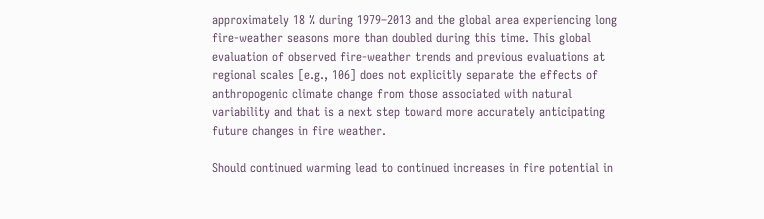approximately 18 % during 1979–2013 and the global area experiencing long fire-weather seasons more than doubled during this time. This global evaluation of observed fire-weather trends and previous evaluations at regional scales [e.g., 106] does not explicitly separate the effects of anthropogenic climate change from those associated with natural variability and that is a next step toward more accurately anticipating future changes in fire weather.

Should continued warming lead to continued increases in fire potential in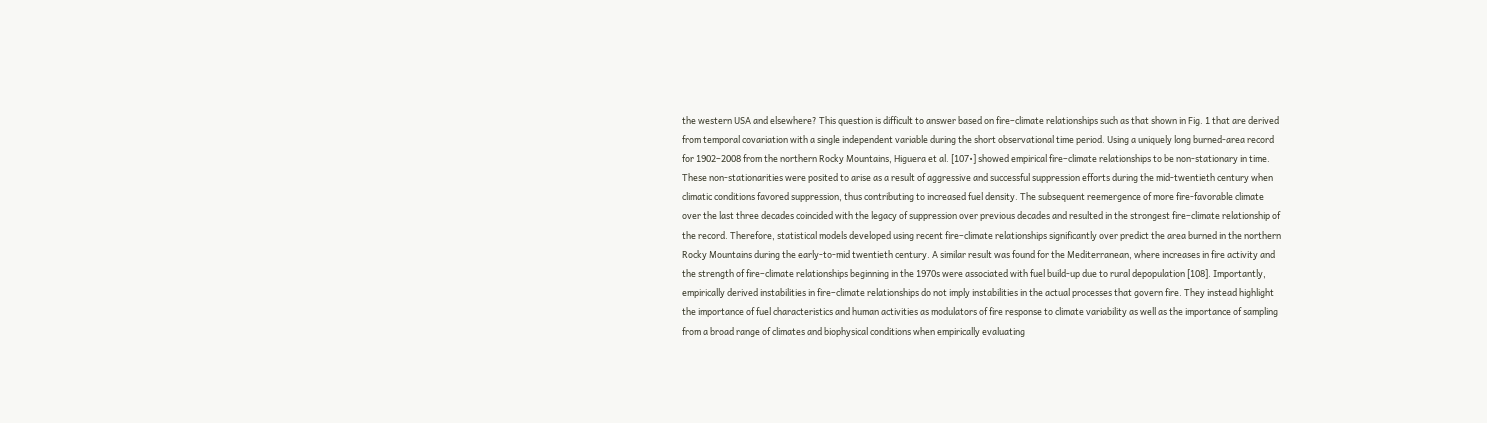the western USA and elsewhere? This question is difficult to answer based on fire–climate relationships such as that shown in Fig. 1 that are derived from temporal covariation with a single independent variable during the short observational time period. Using a uniquely long burned-area record for 1902–2008 from the northern Rocky Mountains, Higuera et al. [107•] showed empirical fire–climate relationships to be non-stationary in time. These non-stationarities were posited to arise as a result of aggressive and successful suppression efforts during the mid-twentieth century when climatic conditions favored suppression, thus contributing to increased fuel density. The subsequent reemergence of more fire-favorable climate over the last three decades coincided with the legacy of suppression over previous decades and resulted in the strongest fire–climate relationship of the record. Therefore, statistical models developed using recent fire–climate relationships significantly over predict the area burned in the northern Rocky Mountains during the early-to-mid twentieth century. A similar result was found for the Mediterranean, where increases in fire activity and the strength of fire–climate relationships beginning in the 1970s were associated with fuel build-up due to rural depopulation [108]. Importantly, empirically derived instabilities in fire–climate relationships do not imply instabilities in the actual processes that govern fire. They instead highlight the importance of fuel characteristics and human activities as modulators of fire response to climate variability as well as the importance of sampling from a broad range of climates and biophysical conditions when empirically evaluating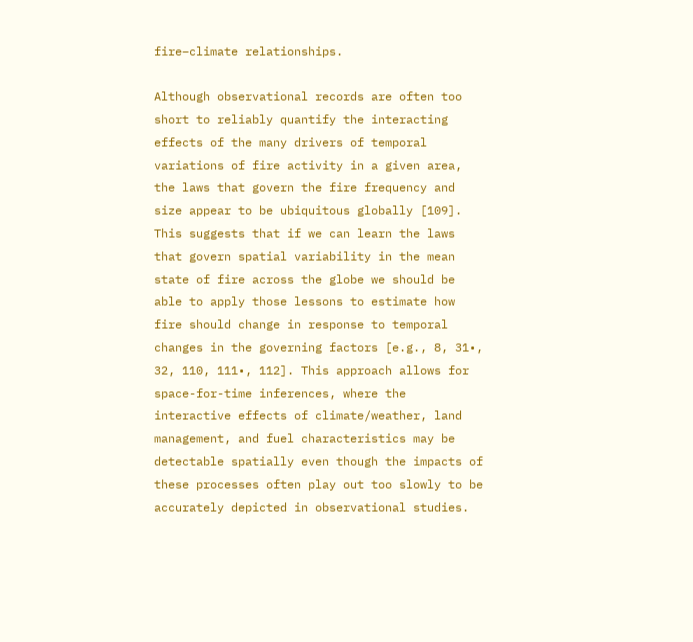fire–climate relationships.

Although observational records are often too short to reliably quantify the interacting effects of the many drivers of temporal variations of fire activity in a given area, the laws that govern the fire frequency and size appear to be ubiquitous globally [109]. This suggests that if we can learn the laws that govern spatial variability in the mean state of fire across the globe we should be able to apply those lessons to estimate how fire should change in response to temporal changes in the governing factors [e.g., 8, 31•, 32, 110, 111•, 112]. This approach allows for space-for-time inferences, where the interactive effects of climate/weather, land management, and fuel characteristics may be detectable spatially even though the impacts of these processes often play out too slowly to be accurately depicted in observational studies.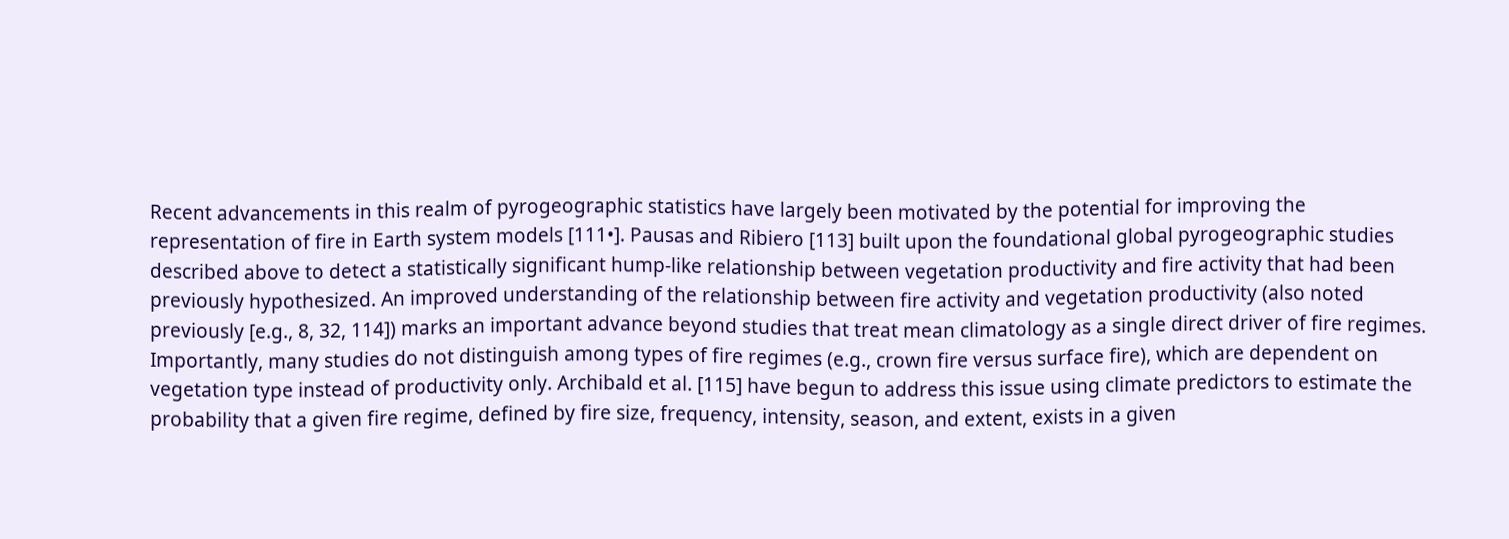Recent advancements in this realm of pyrogeographic statistics have largely been motivated by the potential for improving the representation of fire in Earth system models [111•]. Pausas and Ribiero [113] built upon the foundational global pyrogeographic studies described above to detect a statistically significant hump-like relationship between vegetation productivity and fire activity that had been previously hypothesized. An improved understanding of the relationship between fire activity and vegetation productivity (also noted previously [e.g., 8, 32, 114]) marks an important advance beyond studies that treat mean climatology as a single direct driver of fire regimes. Importantly, many studies do not distinguish among types of fire regimes (e.g., crown fire versus surface fire), which are dependent on vegetation type instead of productivity only. Archibald et al. [115] have begun to address this issue using climate predictors to estimate the probability that a given fire regime, defined by fire size, frequency, intensity, season, and extent, exists in a given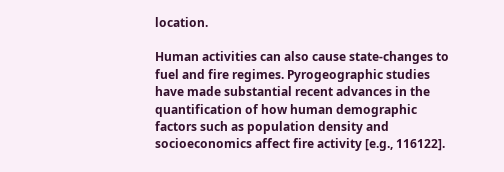location.

Human activities can also cause state-changes to fuel and fire regimes. Pyrogeographic studies have made substantial recent advances in the quantification of how human demographic factors such as population density and socioeconomics affect fire activity [e.g., 116122].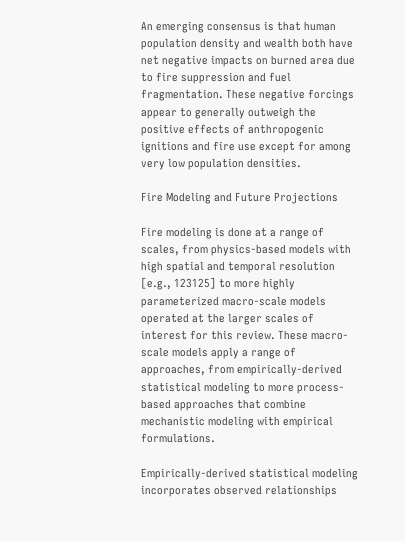An emerging consensus is that human population density and wealth both have net negative impacts on burned area due to fire suppression and fuel fragmentation. These negative forcings appear to generally outweigh the positive effects of anthropogenic ignitions and fire use except for among very low population densities.

Fire Modeling and Future Projections

Fire modeling is done at a range of scales, from physics-based models with high spatial and temporal resolution [e.g., 123125] to more highly parameterized macro-scale models operated at the larger scales of interest for this review. These macro-scale models apply a range of approaches, from empirically-derived statistical modeling to more process-based approaches that combine mechanistic modeling with empirical formulations.

Empirically-derived statistical modeling incorporates observed relationships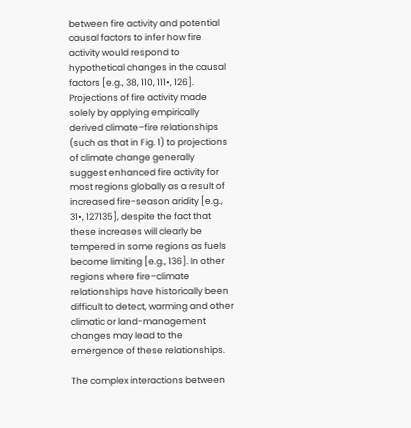between fire activity and potential causal factors to infer how fire activity would respond to hypothetical changes in the causal factors [e.g., 38, 110, 111•, 126]. Projections of fire activity made solely by applying empirically derived climate–fire relationships (such as that in Fig. 1) to projections of climate change generally suggest enhanced fire activity for most regions globally as a result of increased fire-season aridity [e.g., 31•, 127135], despite the fact that these increases will clearly be tempered in some regions as fuels become limiting [e.g., 136]. In other regions where fire–climate relationships have historically been difficult to detect, warming and other climatic or land-management changes may lead to the emergence of these relationships.

The complex interactions between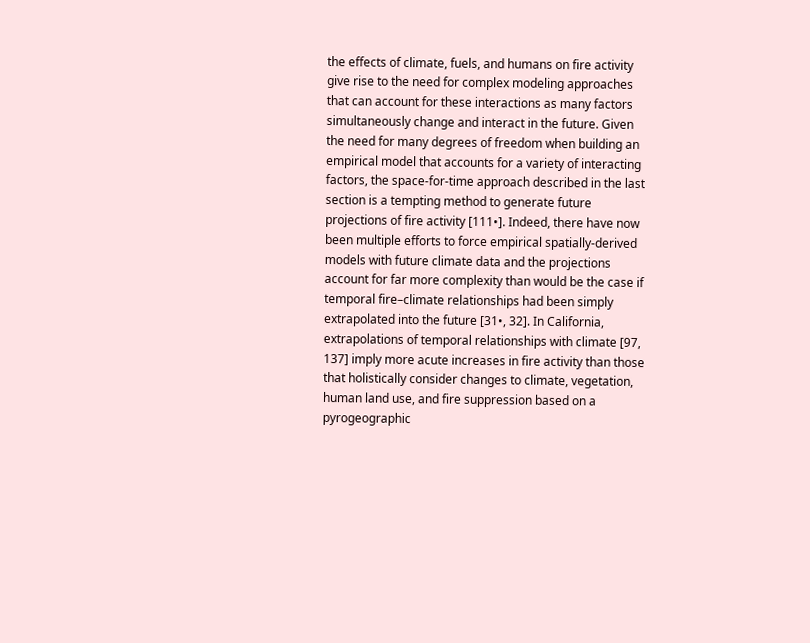the effects of climate, fuels, and humans on fire activity give rise to the need for complex modeling approaches that can account for these interactions as many factors simultaneously change and interact in the future. Given the need for many degrees of freedom when building an empirical model that accounts for a variety of interacting factors, the space-for-time approach described in the last section is a tempting method to generate future projections of fire activity [111•]. Indeed, there have now been multiple efforts to force empirical spatially-derived models with future climate data and the projections account for far more complexity than would be the case if temporal fire–climate relationships had been simply extrapolated into the future [31•, 32]. In California, extrapolations of temporal relationships with climate [97, 137] imply more acute increases in fire activity than those that holistically consider changes to climate, vegetation, human land use, and fire suppression based on a pyrogeographic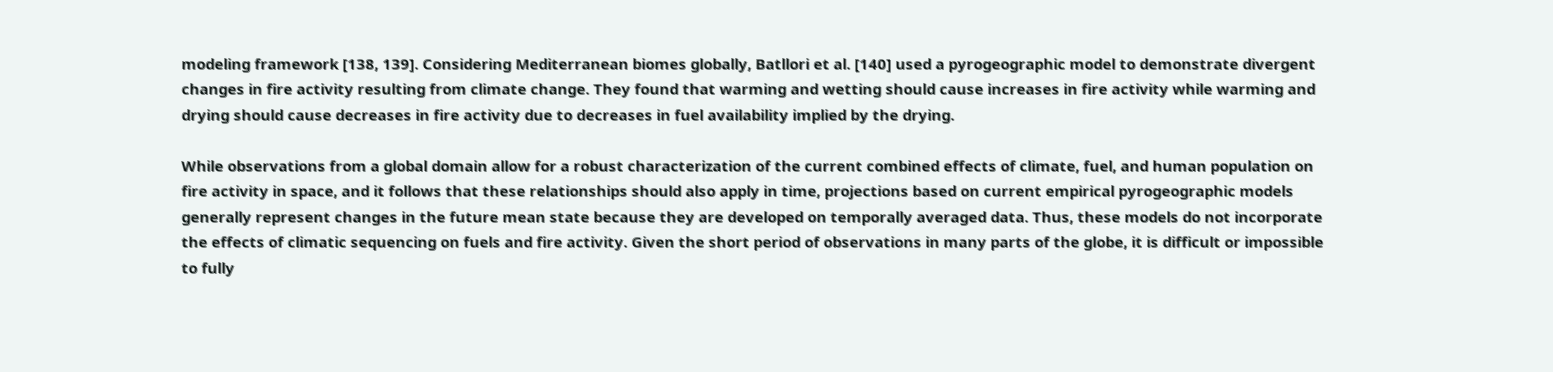modeling framework [138, 139]. Considering Mediterranean biomes globally, Batllori et al. [140] used a pyrogeographic model to demonstrate divergent changes in fire activity resulting from climate change. They found that warming and wetting should cause increases in fire activity while warming and drying should cause decreases in fire activity due to decreases in fuel availability implied by the drying.

While observations from a global domain allow for a robust characterization of the current combined effects of climate, fuel, and human population on fire activity in space, and it follows that these relationships should also apply in time, projections based on current empirical pyrogeographic models generally represent changes in the future mean state because they are developed on temporally averaged data. Thus, these models do not incorporate the effects of climatic sequencing on fuels and fire activity. Given the short period of observations in many parts of the globe, it is difficult or impossible to fully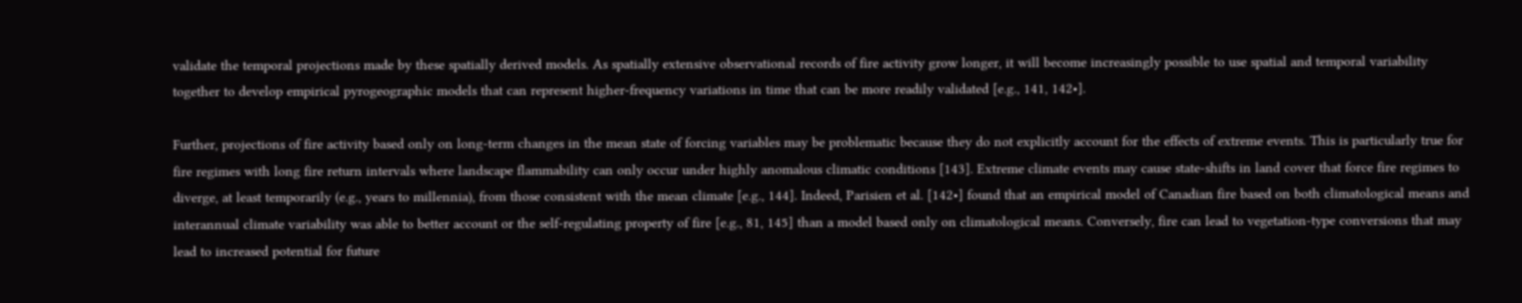validate the temporal projections made by these spatially derived models. As spatially extensive observational records of fire activity grow longer, it will become increasingly possible to use spatial and temporal variability together to develop empirical pyrogeographic models that can represent higher-frequency variations in time that can be more readily validated [e.g., 141, 142•].

Further, projections of fire activity based only on long-term changes in the mean state of forcing variables may be problematic because they do not explicitly account for the effects of extreme events. This is particularly true for fire regimes with long fire return intervals where landscape flammability can only occur under highly anomalous climatic conditions [143]. Extreme climate events may cause state-shifts in land cover that force fire regimes to diverge, at least temporarily (e.g., years to millennia), from those consistent with the mean climate [e.g., 144]. Indeed, Parisien et al. [142•] found that an empirical model of Canadian fire based on both climatological means and interannual climate variability was able to better account or the self-regulating property of fire [e.g., 81, 145] than a model based only on climatological means. Conversely, fire can lead to vegetation-type conversions that may lead to increased potential for future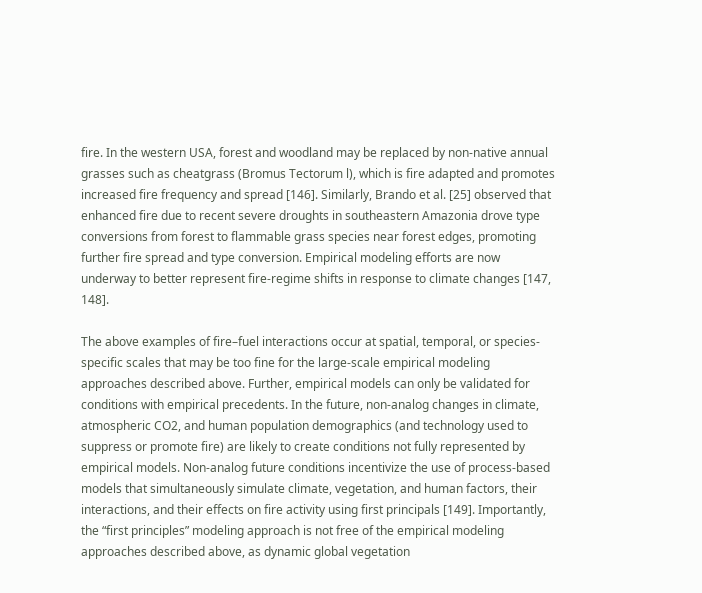fire. In the western USA, forest and woodland may be replaced by non-native annual grasses such as cheatgrass (Bromus Tectorum l), which is fire adapted and promotes increased fire frequency and spread [146]. Similarly, Brando et al. [25] observed that enhanced fire due to recent severe droughts in southeastern Amazonia drove type conversions from forest to flammable grass species near forest edges, promoting further fire spread and type conversion. Empirical modeling efforts are now underway to better represent fire-regime shifts in response to climate changes [147, 148].

The above examples of fire–fuel interactions occur at spatial, temporal, or species-specific scales that may be too fine for the large-scale empirical modeling approaches described above. Further, empirical models can only be validated for conditions with empirical precedents. In the future, non-analog changes in climate, atmospheric CO2, and human population demographics (and technology used to suppress or promote fire) are likely to create conditions not fully represented by empirical models. Non-analog future conditions incentivize the use of process-based models that simultaneously simulate climate, vegetation, and human factors, their interactions, and their effects on fire activity using first principals [149]. Importantly, the “first principles” modeling approach is not free of the empirical modeling approaches described above, as dynamic global vegetation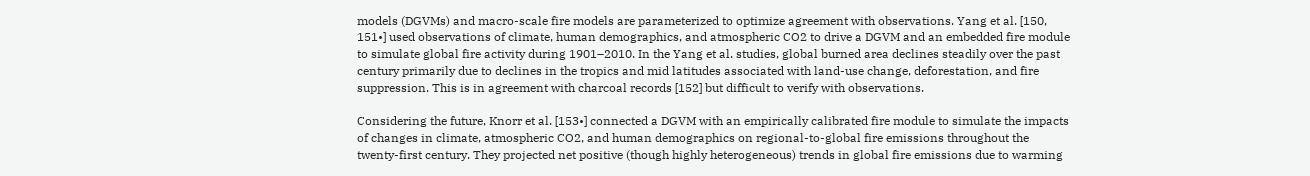models (DGVMs) and macro-scale fire models are parameterized to optimize agreement with observations. Yang et al. [150, 151•] used observations of climate, human demographics, and atmospheric CO2 to drive a DGVM and an embedded fire module to simulate global fire activity during 1901–2010. In the Yang et al. studies, global burned area declines steadily over the past century primarily due to declines in the tropics and mid latitudes associated with land-use change, deforestation, and fire suppression. This is in agreement with charcoal records [152] but difficult to verify with observations.

Considering the future, Knorr et al. [153•] connected a DGVM with an empirically calibrated fire module to simulate the impacts of changes in climate, atmospheric CO2, and human demographics on regional-to-global fire emissions throughout the twenty-first century. They projected net positive (though highly heterogeneous) trends in global fire emissions due to warming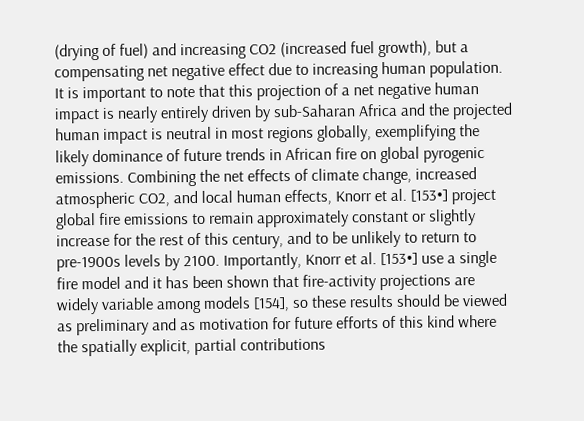(drying of fuel) and increasing CO2 (increased fuel growth), but a compensating net negative effect due to increasing human population. It is important to note that this projection of a net negative human impact is nearly entirely driven by sub-Saharan Africa and the projected human impact is neutral in most regions globally, exemplifying the likely dominance of future trends in African fire on global pyrogenic emissions. Combining the net effects of climate change, increased atmospheric CO2, and local human effects, Knorr et al. [153•] project global fire emissions to remain approximately constant or slightly increase for the rest of this century, and to be unlikely to return to pre-1900s levels by 2100. Importantly, Knorr et al. [153•] use a single fire model and it has been shown that fire-activity projections are widely variable among models [154], so these results should be viewed as preliminary and as motivation for future efforts of this kind where the spatially explicit, partial contributions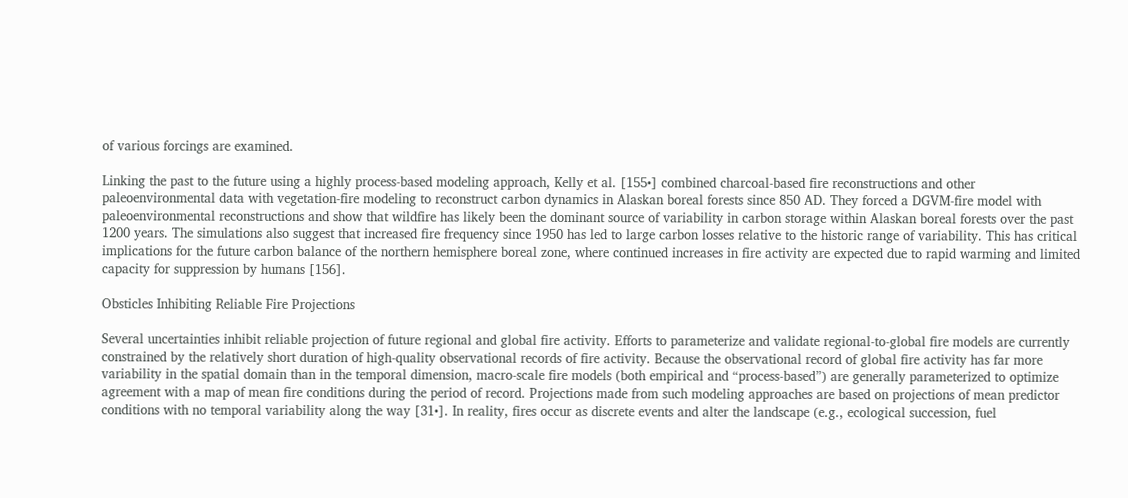of various forcings are examined.

Linking the past to the future using a highly process-based modeling approach, Kelly et al. [155•] combined charcoal-based fire reconstructions and other paleoenvironmental data with vegetation-fire modeling to reconstruct carbon dynamics in Alaskan boreal forests since 850 AD. They forced a DGVM-fire model with paleoenvironmental reconstructions and show that wildfire has likely been the dominant source of variability in carbon storage within Alaskan boreal forests over the past 1200 years. The simulations also suggest that increased fire frequency since 1950 has led to large carbon losses relative to the historic range of variability. This has critical implications for the future carbon balance of the northern hemisphere boreal zone, where continued increases in fire activity are expected due to rapid warming and limited capacity for suppression by humans [156].

Obsticles Inhibiting Reliable Fire Projections

Several uncertainties inhibit reliable projection of future regional and global fire activity. Efforts to parameterize and validate regional-to-global fire models are currently constrained by the relatively short duration of high-quality observational records of fire activity. Because the observational record of global fire activity has far more variability in the spatial domain than in the temporal dimension, macro-scale fire models (both empirical and “process-based”) are generally parameterized to optimize agreement with a map of mean fire conditions during the period of record. Projections made from such modeling approaches are based on projections of mean predictor conditions with no temporal variability along the way [31•]. In reality, fires occur as discrete events and alter the landscape (e.g., ecological succession, fuel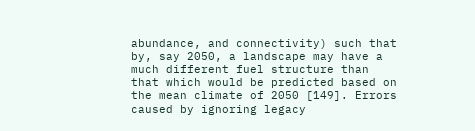abundance, and connectivity) such that by, say 2050, a landscape may have a much different fuel structure than that which would be predicted based on the mean climate of 2050 [149]. Errors caused by ignoring legacy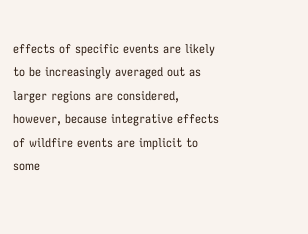effects of specific events are likely to be increasingly averaged out as larger regions are considered, however, because integrative effects of wildfire events are implicit to some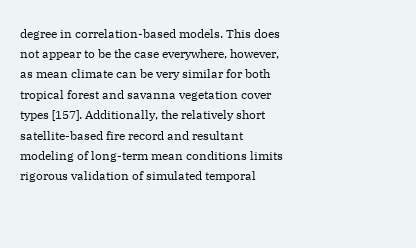degree in correlation-based models. This does not appear to be the case everywhere, however, as mean climate can be very similar for both tropical forest and savanna vegetation cover types [157]. Additionally, the relatively short satellite-based fire record and resultant modeling of long-term mean conditions limits rigorous validation of simulated temporal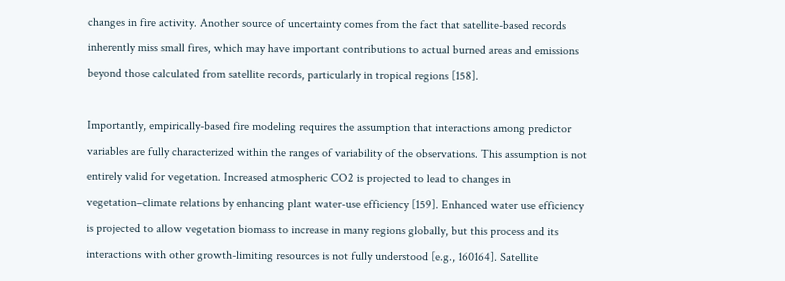changes in fire activity. Another source of uncertainty comes from the fact that satellite-based records inherently miss small fires, which may have important contributions to actual burned areas and emissions beyond those calculated from satellite records, particularly in tropical regions [158].

Importantly, empirically-based fire modeling requires the assumption that interactions among predictor variables are fully characterized within the ranges of variability of the observations. This assumption is not entirely valid for vegetation. Increased atmospheric CO2 is projected to lead to changes in vegetation–climate relations by enhancing plant water-use efficiency [159]. Enhanced water use efficiency is projected to allow vegetation biomass to increase in many regions globally, but this process and its interactions with other growth-limiting resources is not fully understood [e.g., 160164]. Satellite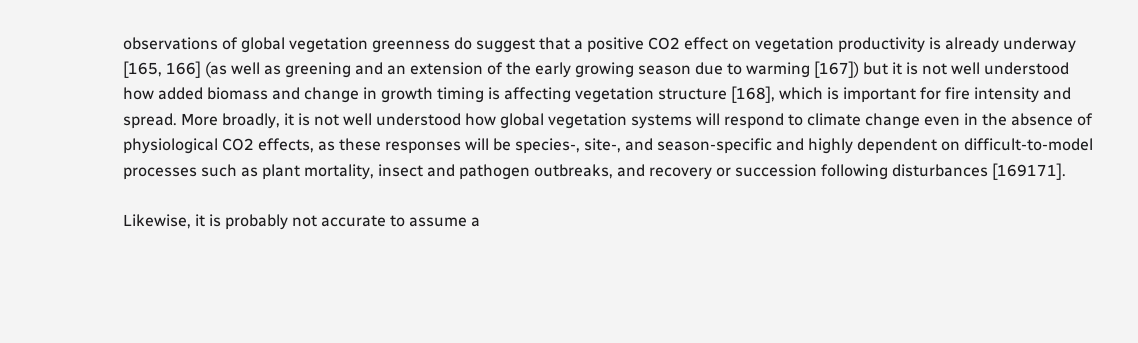observations of global vegetation greenness do suggest that a positive CO2 effect on vegetation productivity is already underway [165, 166] (as well as greening and an extension of the early growing season due to warming [167]) but it is not well understood how added biomass and change in growth timing is affecting vegetation structure [168], which is important for fire intensity and spread. More broadly, it is not well understood how global vegetation systems will respond to climate change even in the absence of physiological CO2 effects, as these responses will be species-, site-, and season-specific and highly dependent on difficult-to-model processes such as plant mortality, insect and pathogen outbreaks, and recovery or succession following disturbances [169171].

Likewise, it is probably not accurate to assume a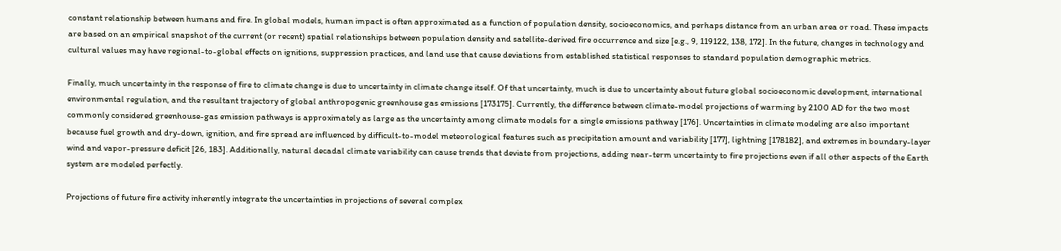constant relationship between humans and fire. In global models, human impact is often approximated as a function of population density, socioeconomics, and perhaps distance from an urban area or road. These impacts are based on an empirical snapshot of the current (or recent) spatial relationships between population density and satellite-derived fire occurrence and size [e.g., 9, 119122, 138, 172]. In the future, changes in technology and cultural values may have regional-to-global effects on ignitions, suppression practices, and land use that cause deviations from established statistical responses to standard population demographic metrics.

Finally, much uncertainty in the response of fire to climate change is due to uncertainty in climate change itself. Of that uncertainty, much is due to uncertainty about future global socioeconomic development, international environmental regulation, and the resultant trajectory of global anthropogenic greenhouse gas emissions [173175]. Currently, the difference between climate-model projections of warming by 2100 AD for the two most commonly considered greenhouse-gas emission pathways is approximately as large as the uncertainty among climate models for a single emissions pathway [176]. Uncertainties in climate modeling are also important because fuel growth and dry-down, ignition, and fire spread are influenced by difficult-to-model meteorological features such as precipitation amount and variability [177], lightning [178182], and extremes in boundary-layer wind and vapor-pressure deficit [26, 183]. Additionally, natural decadal climate variability can cause trends that deviate from projections, adding near-term uncertainty to fire projections even if all other aspects of the Earth system are modeled perfectly.

Projections of future fire activity inherently integrate the uncertainties in projections of several complex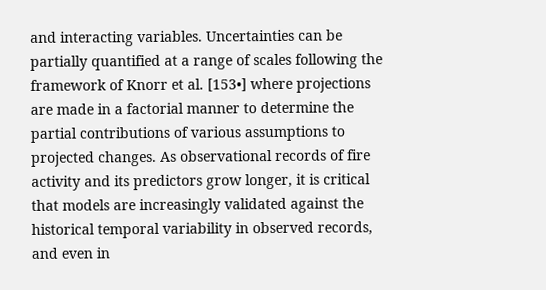and interacting variables. Uncertainties can be partially quantified at a range of scales following the framework of Knorr et al. [153•] where projections are made in a factorial manner to determine the partial contributions of various assumptions to projected changes. As observational records of fire activity and its predictors grow longer, it is critical that models are increasingly validated against the historical temporal variability in observed records, and even in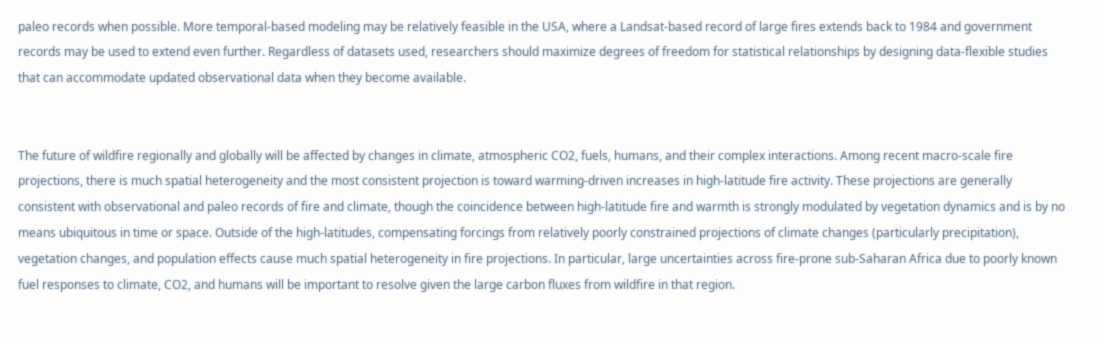paleo records when possible. More temporal-based modeling may be relatively feasible in the USA, where a Landsat-based record of large fires extends back to 1984 and government records may be used to extend even further. Regardless of datasets used, researchers should maximize degrees of freedom for statistical relationships by designing data-flexible studies that can accommodate updated observational data when they become available.


The future of wildfire regionally and globally will be affected by changes in climate, atmospheric CO2, fuels, humans, and their complex interactions. Among recent macro-scale fire projections, there is much spatial heterogeneity and the most consistent projection is toward warming-driven increases in high-latitude fire activity. These projections are generally consistent with observational and paleo records of fire and climate, though the coincidence between high-latitude fire and warmth is strongly modulated by vegetation dynamics and is by no means ubiquitous in time or space. Outside of the high-latitudes, compensating forcings from relatively poorly constrained projections of climate changes (particularly precipitation), vegetation changes, and population effects cause much spatial heterogeneity in fire projections. In particular, large uncertainties across fire-prone sub-Saharan Africa due to poorly known fuel responses to climate, CO2, and humans will be important to resolve given the large carbon fluxes from wildfire in that region.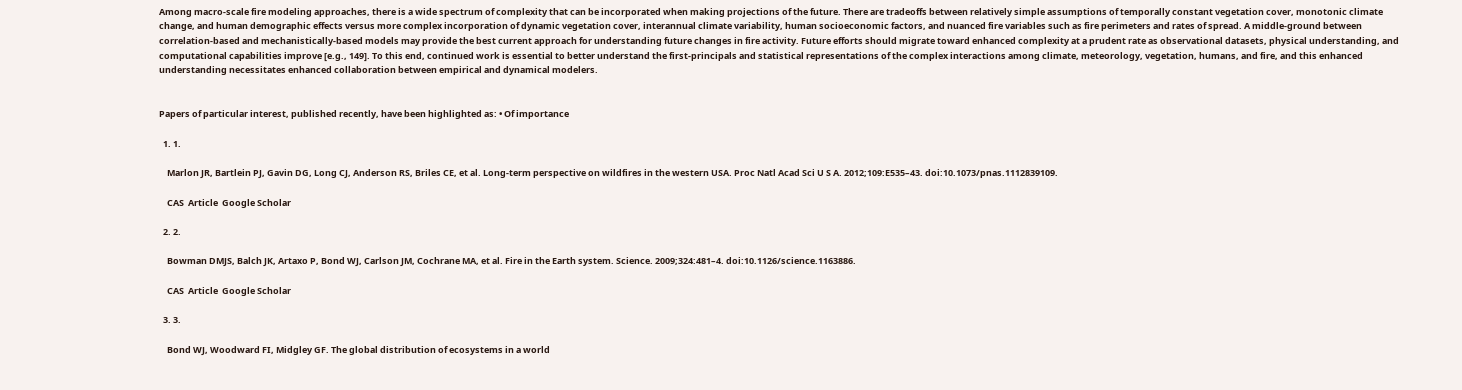Among macro-scale fire modeling approaches, there is a wide spectrum of complexity that can be incorporated when making projections of the future. There are tradeoffs between relatively simple assumptions of temporally constant vegetation cover, monotonic climate change, and human demographic effects versus more complex incorporation of dynamic vegetation cover, interannual climate variability, human socioeconomic factors, and nuanced fire variables such as fire perimeters and rates of spread. A middle-ground between correlation-based and mechanistically-based models may provide the best current approach for understanding future changes in fire activity. Future efforts should migrate toward enhanced complexity at a prudent rate as observational datasets, physical understanding, and computational capabilities improve [e.g., 149]. To this end, continued work is essential to better understand the first-principals and statistical representations of the complex interactions among climate, meteorology, vegetation, humans, and fire, and this enhanced understanding necessitates enhanced collaboration between empirical and dynamical modelers.


Papers of particular interest, published recently, have been highlighted as: • Of importance

  1. 1.

    Marlon JR, Bartlein PJ, Gavin DG, Long CJ, Anderson RS, Briles CE, et al. Long-term perspective on wildfires in the western USA. Proc Natl Acad Sci U S A. 2012;109:E535–43. doi:10.1073/pnas.1112839109.

    CAS  Article  Google Scholar

  2. 2.

    Bowman DMJS, Balch JK, Artaxo P, Bond WJ, Carlson JM, Cochrane MA, et al. Fire in the Earth system. Science. 2009;324:481–4. doi:10.1126/science.1163886.

    CAS  Article  Google Scholar

  3. 3.

    Bond WJ, Woodward FI, Midgley GF. The global distribution of ecosystems in a world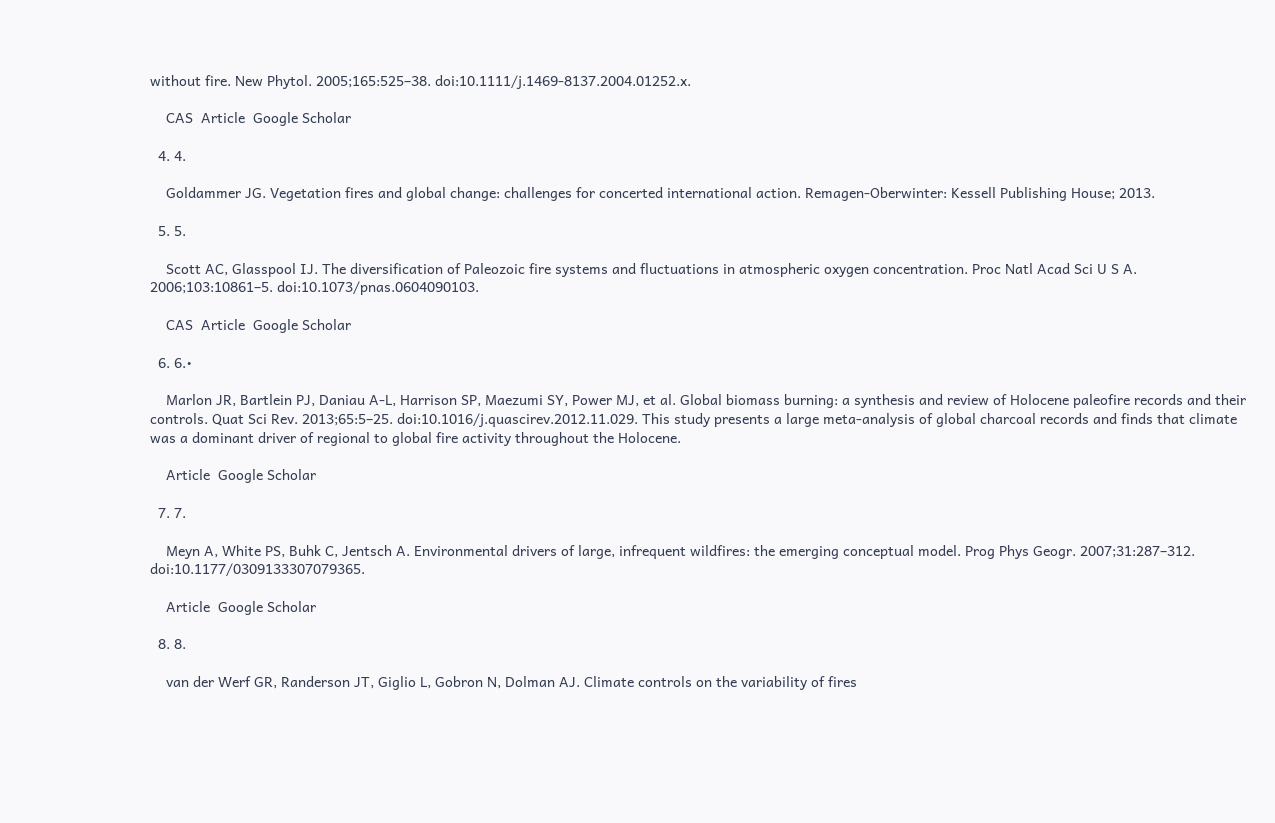without fire. New Phytol. 2005;165:525–38. doi:10.1111/j.1469-8137.2004.01252.x.

    CAS  Article  Google Scholar

  4. 4.

    Goldammer JG. Vegetation fires and global change: challenges for concerted international action. Remagen-Oberwinter: Kessell Publishing House; 2013.

  5. 5.

    Scott AC, Glasspool IJ. The diversification of Paleozoic fire systems and fluctuations in atmospheric oxygen concentration. Proc Natl Acad Sci U S A. 2006;103:10861–5. doi:10.1073/pnas.0604090103.

    CAS  Article  Google Scholar

  6. 6.•

    Marlon JR, Bartlein PJ, Daniau A-L, Harrison SP, Maezumi SY, Power MJ, et al. Global biomass burning: a synthesis and review of Holocene paleofire records and their controls. Quat Sci Rev. 2013;65:5–25. doi:10.1016/j.quascirev.2012.11.029. This study presents a large meta-analysis of global charcoal records and finds that climate was a dominant driver of regional to global fire activity throughout the Holocene.

    Article  Google Scholar

  7. 7.

    Meyn A, White PS, Buhk C, Jentsch A. Environmental drivers of large, infrequent wildfires: the emerging conceptual model. Prog Phys Geogr. 2007;31:287–312. doi:10.1177/0309133307079365.

    Article  Google Scholar

  8. 8.

    van der Werf GR, Randerson JT, Giglio L, Gobron N, Dolman AJ. Climate controls on the variability of fires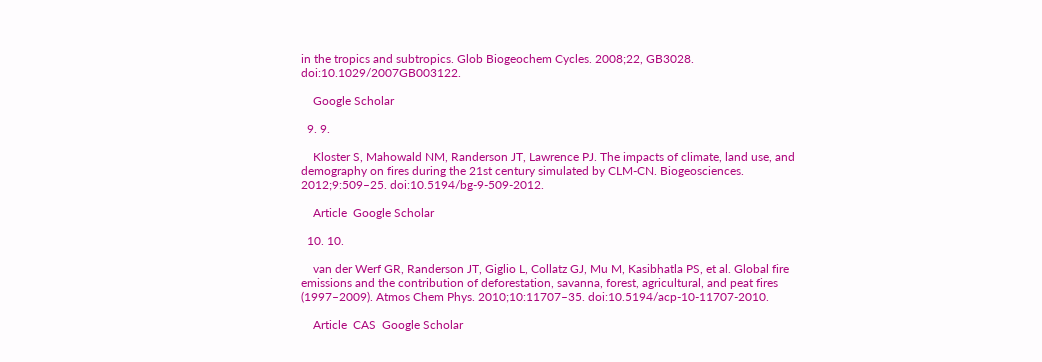in the tropics and subtropics. Glob Biogeochem Cycles. 2008;22, GB3028. doi:10.1029/2007GB003122.

    Google Scholar

  9. 9.

    Kloster S, Mahowald NM, Randerson JT, Lawrence PJ. The impacts of climate, land use, and demography on fires during the 21st century simulated by CLM-CN. Biogeosciences. 2012;9:509–25. doi:10.5194/bg-9-509-2012.

    Article  Google Scholar

  10. 10.

    van der Werf GR, Randerson JT, Giglio L, Collatz GJ, Mu M, Kasibhatla PS, et al. Global fire emissions and the contribution of deforestation, savanna, forest, agricultural, and peat fires (1997–2009). Atmos Chem Phys. 2010;10:11707–35. doi:10.5194/acp-10-11707-2010.

    Article  CAS  Google Scholar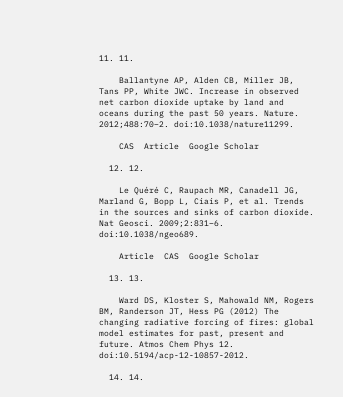11. 11.

    Ballantyne AP, Alden CB, Miller JB, Tans PP, White JWC. Increase in observed net carbon dioxide uptake by land and oceans during the past 50 years. Nature. 2012;488:70–2. doi:10.1038/nature11299.

    CAS  Article  Google Scholar

  12. 12.

    Le Quéré C, Raupach MR, Canadell JG, Marland G, Bopp L, Ciais P, et al. Trends in the sources and sinks of carbon dioxide. Nat Geosci. 2009;2:831–6. doi:10.1038/ngeo689.

    Article  CAS  Google Scholar

  13. 13.

    Ward DS, Kloster S, Mahowald NM, Rogers BM, Randerson JT, Hess PG (2012) The changing radiative forcing of fires: global model estimates for past, present and future. Atmos Chem Phys 12. doi:10.5194/acp-12-10857-2012.

  14. 14.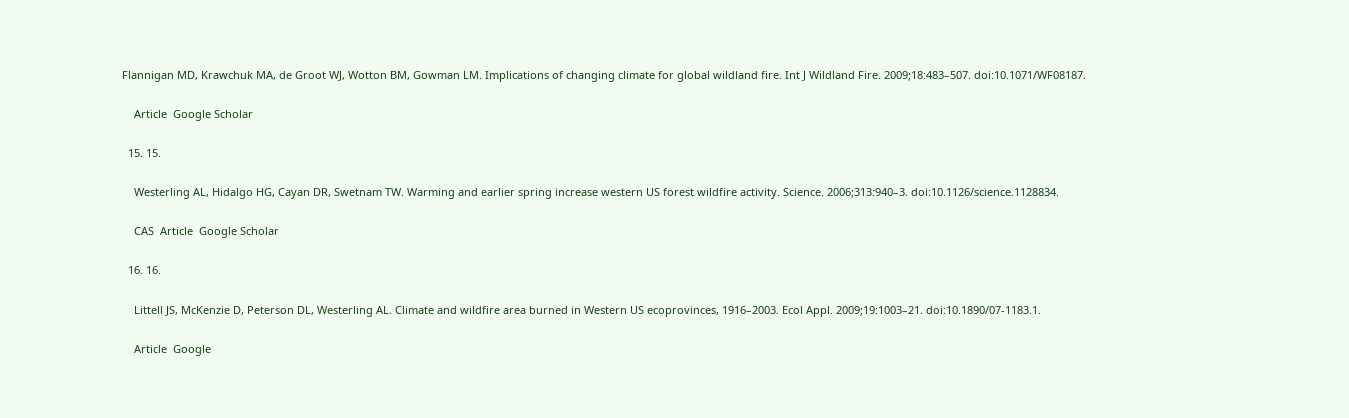Flannigan MD, Krawchuk MA, de Groot WJ, Wotton BM, Gowman LM. Implications of changing climate for global wildland fire. Int J Wildland Fire. 2009;18:483–507. doi:10.1071/WF08187.

    Article  Google Scholar

  15. 15.

    Westerling AL, Hidalgo HG, Cayan DR, Swetnam TW. Warming and earlier spring increase western US forest wildfire activity. Science. 2006;313:940–3. doi:10.1126/science.1128834.

    CAS  Article  Google Scholar

  16. 16.

    Littell JS, McKenzie D, Peterson DL, Westerling AL. Climate and wildfire area burned in Western US ecoprovinces, 1916–2003. Ecol Appl. 2009;19:1003–21. doi:10.1890/07-1183.1.

    Article  Google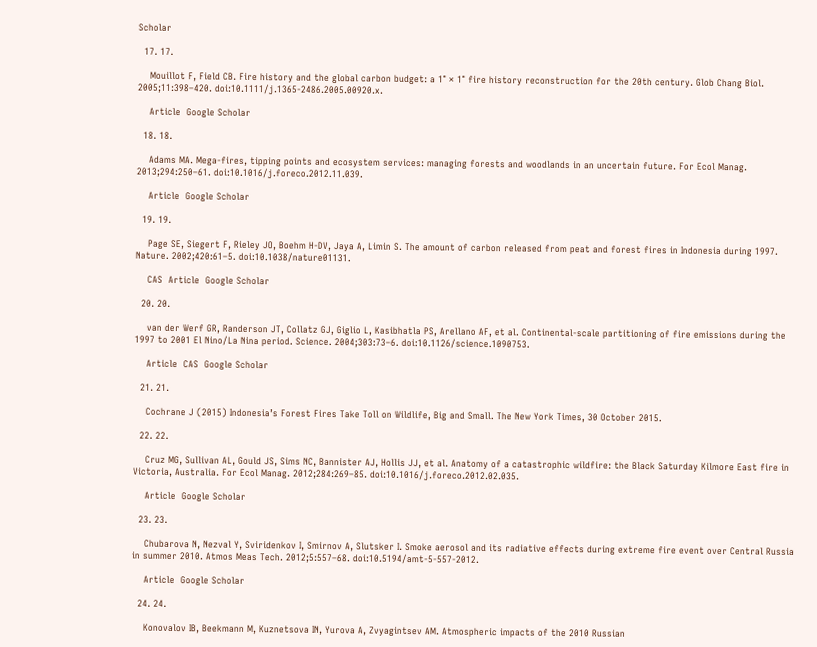Scholar

  17. 17.

    Mouillot F, Field CB. Fire history and the global carbon budget: a 1° × 1° fire history reconstruction for the 20th century. Glob Chang Biol. 2005;11:398–420. doi:10.1111/j.1365-2486.2005.00920.x.

    Article  Google Scholar

  18. 18.

    Adams MA. Mega-fires, tipping points and ecosystem services: managing forests and woodlands in an uncertain future. For Ecol Manag. 2013;294:250–61. doi:10.1016/j.foreco.2012.11.039.

    Article  Google Scholar

  19. 19.

    Page SE, Siegert F, Rieley JO, Boehm H-DV, Jaya A, Limin S. The amount of carbon released from peat and forest fires in Indonesia during 1997. Nature. 2002;420:61–5. doi:10.1038/nature01131.

    CAS  Article  Google Scholar

  20. 20.

    van der Werf GR, Randerson JT, Collatz GJ, Giglio L, Kasibhatla PS, Arellano AF, et al. Continental-scale partitioning of fire emissions during the 1997 to 2001 El Nino/La Nina period. Science. 2004;303:73–6. doi:10.1126/science.1090753.

    Article  CAS  Google Scholar

  21. 21.

    Cochrane J (2015) Indonesia’s Forest Fires Take Toll on Wildlife, Big and Small. The New York Times, 30 October 2015.

  22. 22.

    Cruz MG, Sullivan AL, Gould JS, Sims NC, Bannister AJ, Hollis JJ, et al. Anatomy of a catastrophic wildfire: the Black Saturday Kilmore East fire in Victoria, Australia. For Ecol Manag. 2012;284:269–85. doi:10.1016/j.foreco.2012.02.035.

    Article  Google Scholar

  23. 23.

    Chubarova N, Nezval Y, Sviridenkov I, Smirnov A, Slutsker I. Smoke aerosol and its radiative effects during extreme fire event over Central Russia in summer 2010. Atmos Meas Tech. 2012;5:557–68. doi:10.5194/amt-5-557-2012.

    Article  Google Scholar

  24. 24.

    Konovalov IB, Beekmann M, Kuznetsova IN, Yurova A, Zvyagintsev AM. Atmospheric impacts of the 2010 Russian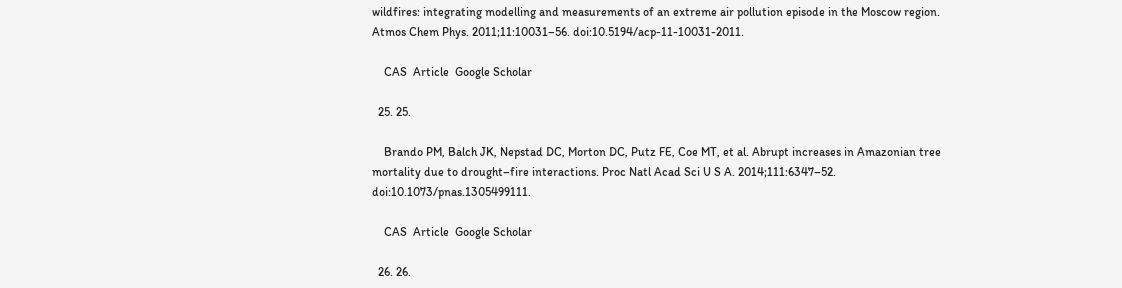wildfires: integrating modelling and measurements of an extreme air pollution episode in the Moscow region. Atmos Chem Phys. 2011;11:10031–56. doi:10.5194/acp-11-10031-2011.

    CAS  Article  Google Scholar

  25. 25.

    Brando PM, Balch JK, Nepstad DC, Morton DC, Putz FE, Coe MT, et al. Abrupt increases in Amazonian tree mortality due to drought–fire interactions. Proc Natl Acad Sci U S A. 2014;111:6347–52. doi:10.1073/pnas.1305499111.

    CAS  Article  Google Scholar

  26. 26.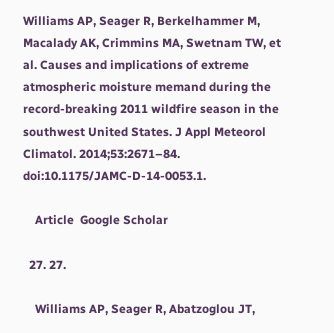Williams AP, Seager R, Berkelhammer M, Macalady AK, Crimmins MA, Swetnam TW, et al. Causes and implications of extreme atmospheric moisture memand during the record-breaking 2011 wildfire season in the southwest United States. J Appl Meteorol Climatol. 2014;53:2671–84. doi:10.1175/JAMC-D-14-0053.1.

    Article  Google Scholar

  27. 27.

    Williams AP, Seager R, Abatzoglou JT,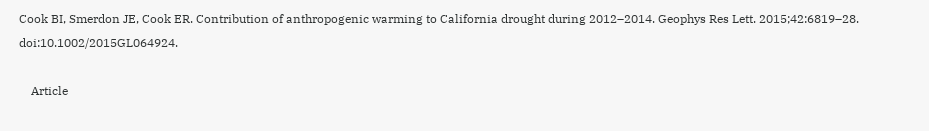Cook BI, Smerdon JE, Cook ER. Contribution of anthropogenic warming to California drought during 2012–2014. Geophys Res Lett. 2015;42:6819–28. doi:10.1002/2015GL064924.

    Article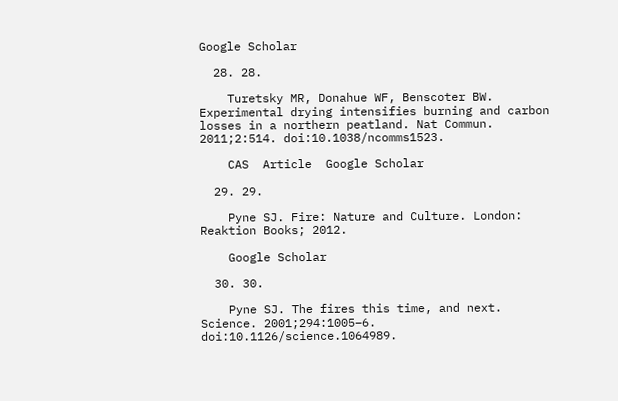Google Scholar

  28. 28.

    Turetsky MR, Donahue WF, Benscoter BW. Experimental drying intensifies burning and carbon losses in a northern peatland. Nat Commun. 2011;2:514. doi:10.1038/ncomms1523.

    CAS  Article  Google Scholar

  29. 29.

    Pyne SJ. Fire: Nature and Culture. London: Reaktion Books; 2012.

    Google Scholar

  30. 30.

    Pyne SJ. The fires this time, and next. Science. 2001;294:1005–6. doi:10.1126/science.1064989.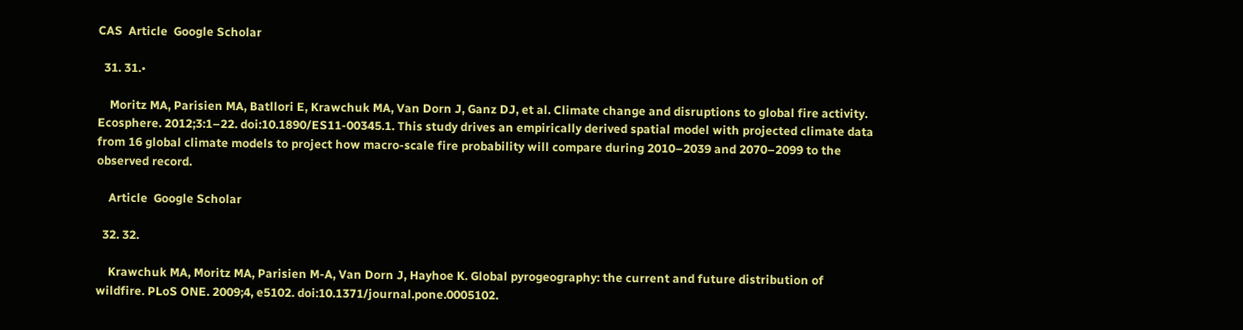CAS  Article  Google Scholar

  31. 31.•

    Moritz MA, Parisien MA, Batllori E, Krawchuk MA, Van Dorn J, Ganz DJ, et al. Climate change and disruptions to global fire activity. Ecosphere. 2012;3:1–22. doi:10.1890/ES11-00345.1. This study drives an empirically derived spatial model with projected climate data from 16 global climate models to project how macro-scale fire probability will compare during 2010–2039 and 2070–2099 to the observed record.

    Article  Google Scholar

  32. 32.

    Krawchuk MA, Moritz MA, Parisien M-A, Van Dorn J, Hayhoe K. Global pyrogeography: the current and future distribution of wildfire. PLoS ONE. 2009;4, e5102. doi:10.1371/journal.pone.0005102.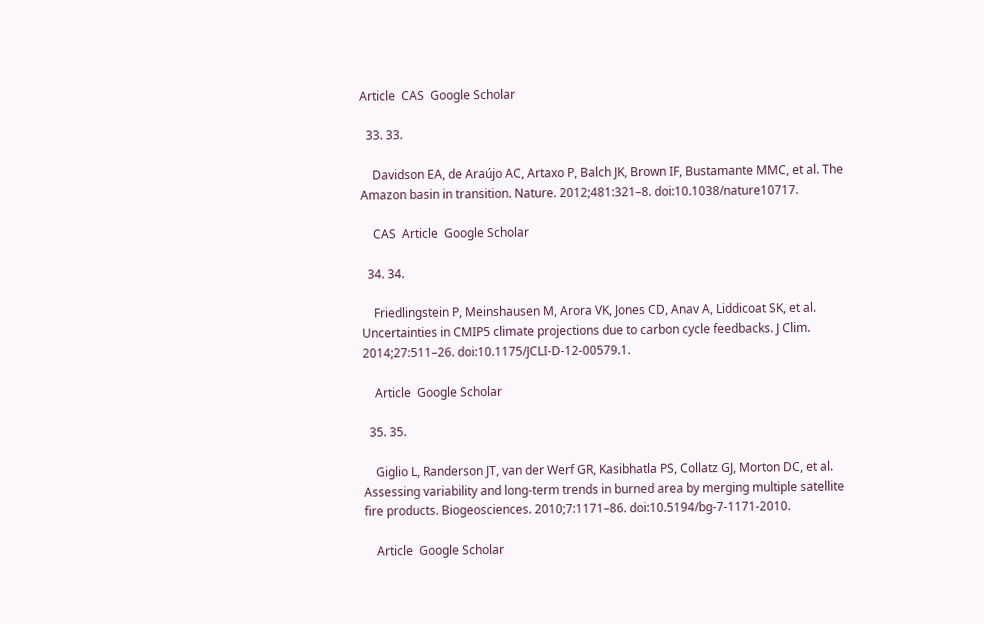Article  CAS  Google Scholar

  33. 33.

    Davidson EA, de Araújo AC, Artaxo P, Balch JK, Brown IF, Bustamante MMC, et al. The Amazon basin in transition. Nature. 2012;481:321–8. doi:10.1038/nature10717.

    CAS  Article  Google Scholar

  34. 34.

    Friedlingstein P, Meinshausen M, Arora VK, Jones CD, Anav A, Liddicoat SK, et al. Uncertainties in CMIP5 climate projections due to carbon cycle feedbacks. J Clim. 2014;27:511–26. doi:10.1175/JCLI-D-12-00579.1.

    Article  Google Scholar

  35. 35.

    Giglio L, Randerson JT, van der Werf GR, Kasibhatla PS, Collatz GJ, Morton DC, et al. Assessing variability and long-term trends in burned area by merging multiple satellite fire products. Biogeosciences. 2010;7:1171–86. doi:10.5194/bg-7-1171-2010.

    Article  Google Scholar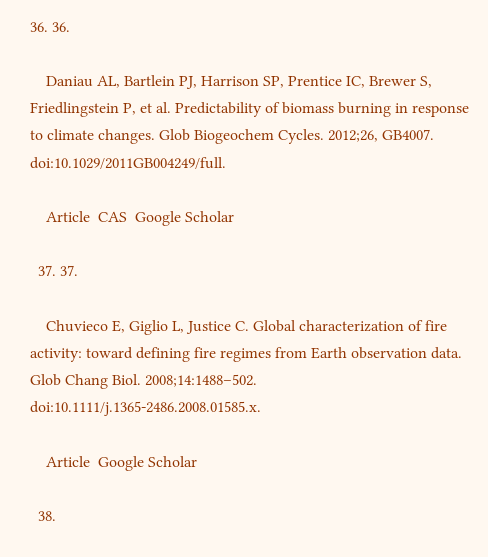36. 36.

    Daniau AL, Bartlein PJ, Harrison SP, Prentice IC, Brewer S, Friedlingstein P, et al. Predictability of biomass burning in response to climate changes. Glob Biogeochem Cycles. 2012;26, GB4007. doi:10.1029/2011GB004249/full.

    Article  CAS  Google Scholar

  37. 37.

    Chuvieco E, Giglio L, Justice C. Global characterization of fire activity: toward defining fire regimes from Earth observation data. Glob Chang Biol. 2008;14:1488–502. doi:10.1111/j.1365-2486.2008.01585.x.

    Article  Google Scholar

  38.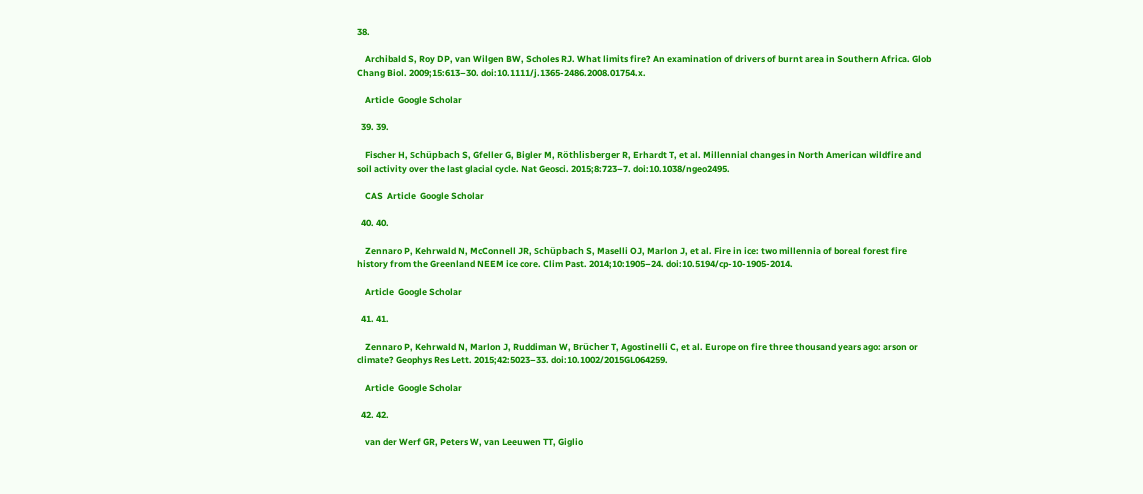38.

    Archibald S, Roy DP, van Wilgen BW, Scholes RJ. What limits fire? An examination of drivers of burnt area in Southern Africa. Glob Chang Biol. 2009;15:613–30. doi:10.1111/j.1365-2486.2008.01754.x.

    Article  Google Scholar

  39. 39.

    Fischer H, Schüpbach S, Gfeller G, Bigler M, Röthlisberger R, Erhardt T, et al. Millennial changes in North American wildfire and soil activity over the last glacial cycle. Nat Geosci. 2015;8:723–7. doi:10.1038/ngeo2495.

    CAS  Article  Google Scholar

  40. 40.

    Zennaro P, Kehrwald N, McConnell JR, Schüpbach S, Maselli OJ, Marlon J, et al. Fire in ice: two millennia of boreal forest fire history from the Greenland NEEM ice core. Clim Past. 2014;10:1905–24. doi:10.5194/cp-10-1905-2014.

    Article  Google Scholar

  41. 41.

    Zennaro P, Kehrwald N, Marlon J, Ruddiman W, Brücher T, Agostinelli C, et al. Europe on fire three thousand years ago: arson or climate? Geophys Res Lett. 2015;42:5023–33. doi:10.1002/2015GL064259.

    Article  Google Scholar

  42. 42.

    van der Werf GR, Peters W, van Leeuwen TT, Giglio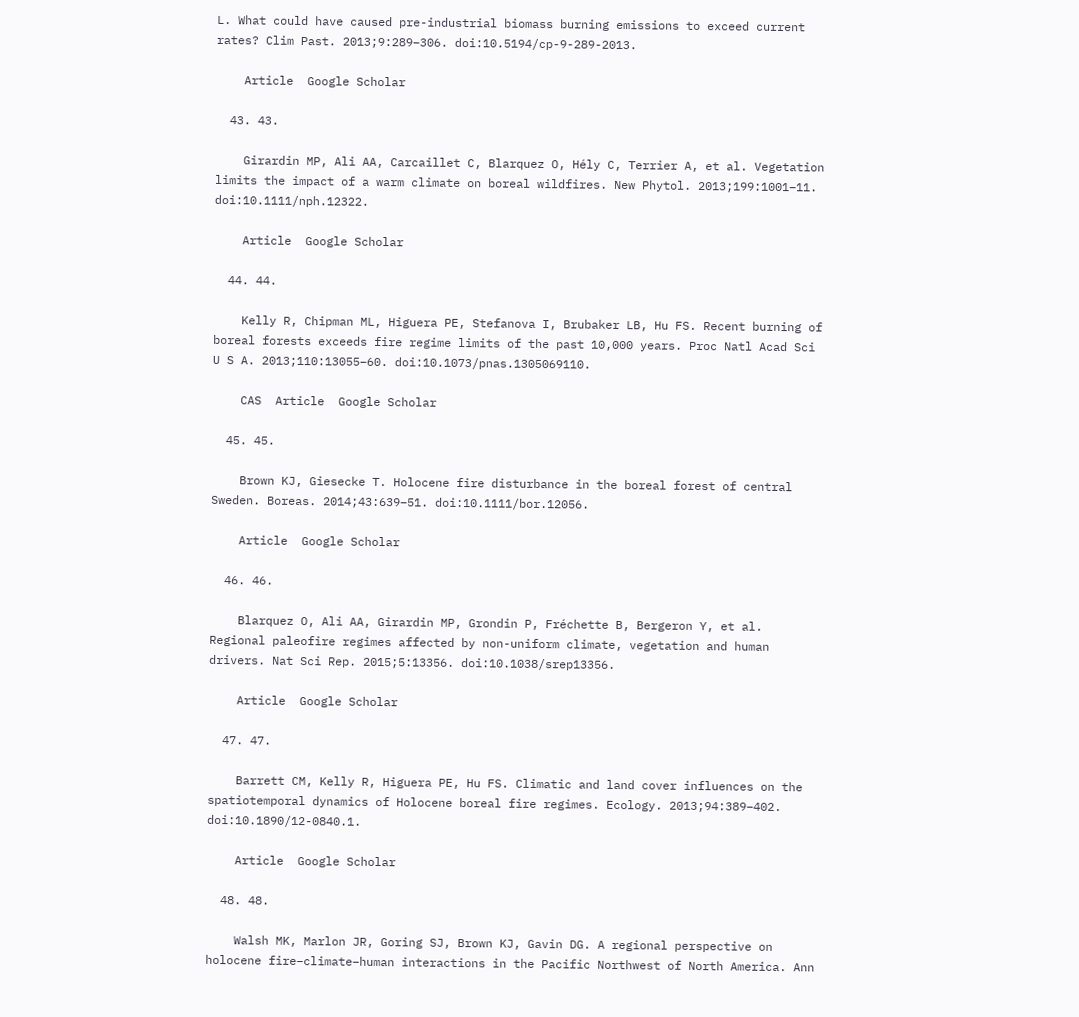L. What could have caused pre-industrial biomass burning emissions to exceed current rates? Clim Past. 2013;9:289–306. doi:10.5194/cp-9-289-2013.

    Article  Google Scholar

  43. 43.

    Girardin MP, Ali AA, Carcaillet C, Blarquez O, Hély C, Terrier A, et al. Vegetation limits the impact of a warm climate on boreal wildfires. New Phytol. 2013;199:1001–11. doi:10.1111/nph.12322.

    Article  Google Scholar

  44. 44.

    Kelly R, Chipman ML, Higuera PE, Stefanova I, Brubaker LB, Hu FS. Recent burning of boreal forests exceeds fire regime limits of the past 10,000 years. Proc Natl Acad Sci U S A. 2013;110:13055–60. doi:10.1073/pnas.1305069110.

    CAS  Article  Google Scholar

  45. 45.

    Brown KJ, Giesecke T. Holocene fire disturbance in the boreal forest of central Sweden. Boreas. 2014;43:639–51. doi:10.1111/bor.12056.

    Article  Google Scholar

  46. 46.

    Blarquez O, Ali AA, Girardin MP, Grondin P, Fréchette B, Bergeron Y, et al. Regional paleofire regimes affected by non-uniform climate, vegetation and human drivers. Nat Sci Rep. 2015;5:13356. doi:10.1038/srep13356.

    Article  Google Scholar

  47. 47.

    Barrett CM, Kelly R, Higuera PE, Hu FS. Climatic and land cover influences on the spatiotemporal dynamics of Holocene boreal fire regimes. Ecology. 2013;94:389–402. doi:10.1890/12-0840.1.

    Article  Google Scholar

  48. 48.

    Walsh MK, Marlon JR, Goring SJ, Brown KJ, Gavin DG. A regional perspective on holocene fire–climate–human interactions in the Pacific Northwest of North America. Ann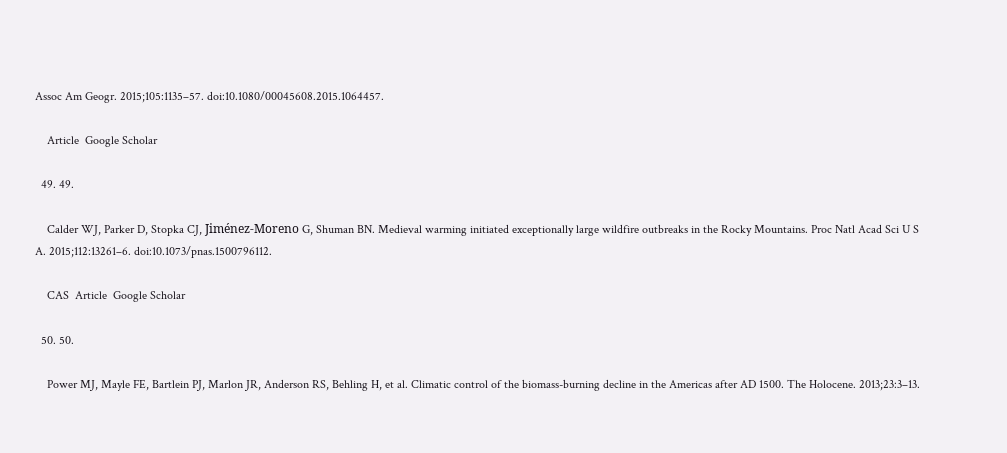Assoc Am Geogr. 2015;105:1135–57. doi:10.1080/00045608.2015.1064457.

    Article  Google Scholar

  49. 49.

    Calder WJ, Parker D, Stopka CJ, Jiménez-Moreno G, Shuman BN. Medieval warming initiated exceptionally large wildfire outbreaks in the Rocky Mountains. Proc Natl Acad Sci U S A. 2015;112:13261–6. doi:10.1073/pnas.1500796112.

    CAS  Article  Google Scholar

  50. 50.

    Power MJ, Mayle FE, Bartlein PJ, Marlon JR, Anderson RS, Behling H, et al. Climatic control of the biomass-burning decline in the Americas after AD 1500. The Holocene. 2013;23:3–13.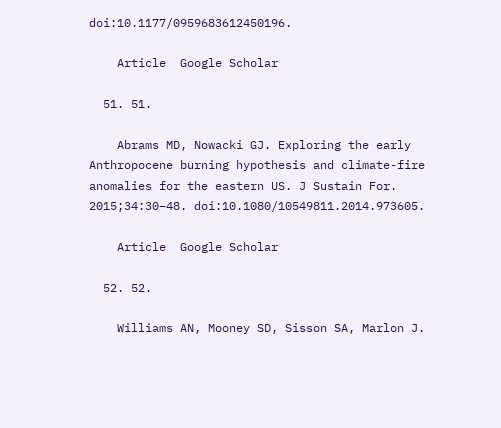doi:10.1177/0959683612450196.

    Article  Google Scholar

  51. 51.

    Abrams MD, Nowacki GJ. Exploring the early Anthropocene burning hypothesis and climate-fire anomalies for the eastern US. J Sustain For. 2015;34:30–48. doi:10.1080/10549811.2014.973605.

    Article  Google Scholar

  52. 52.

    Williams AN, Mooney SD, Sisson SA, Marlon J.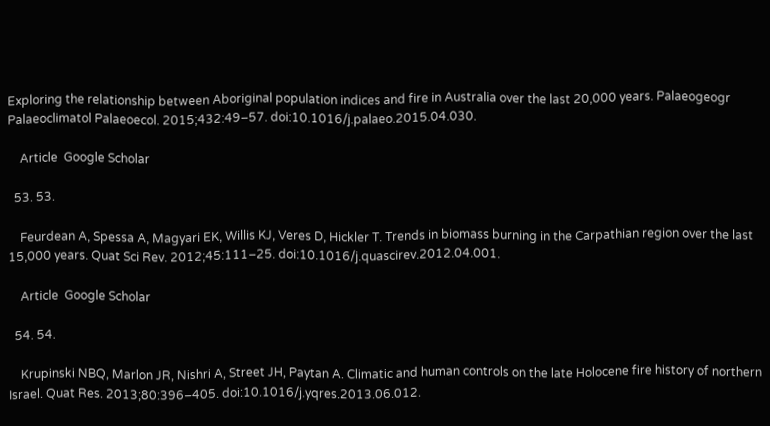Exploring the relationship between Aboriginal population indices and fire in Australia over the last 20,000 years. Palaeogeogr Palaeoclimatol Palaeoecol. 2015;432:49–57. doi:10.1016/j.palaeo.2015.04.030.

    Article  Google Scholar

  53. 53.

    Feurdean A, Spessa A, Magyari EK, Willis KJ, Veres D, Hickler T. Trends in biomass burning in the Carpathian region over the last 15,000 years. Quat Sci Rev. 2012;45:111–25. doi:10.1016/j.quascirev.2012.04.001.

    Article  Google Scholar

  54. 54.

    Krupinski NBQ, Marlon JR, Nishri A, Street JH, Paytan A. Climatic and human controls on the late Holocene fire history of northern Israel. Quat Res. 2013;80:396–405. doi:10.1016/j.yqres.2013.06.012.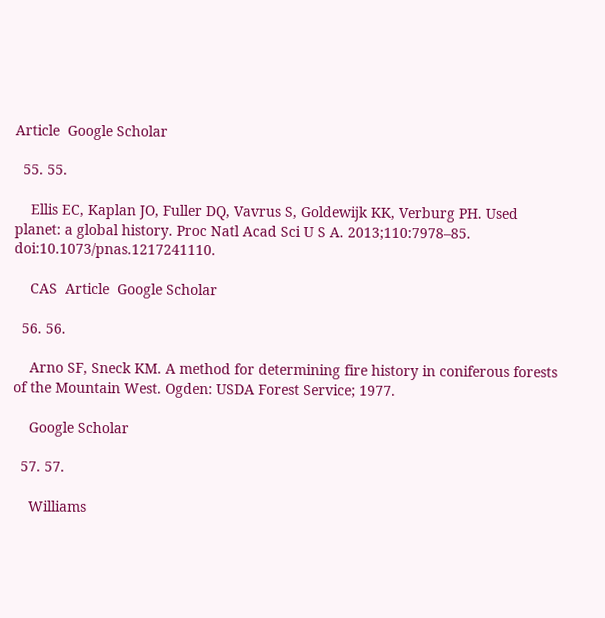Article  Google Scholar

  55. 55.

    Ellis EC, Kaplan JO, Fuller DQ, Vavrus S, Goldewijk KK, Verburg PH. Used planet: a global history. Proc Natl Acad Sci U S A. 2013;110:7978–85. doi:10.1073/pnas.1217241110.

    CAS  Article  Google Scholar

  56. 56.

    Arno SF, Sneck KM. A method for determining fire history in coniferous forests of the Mountain West. Ogden: USDA Forest Service; 1977.

    Google Scholar

  57. 57.

    Williams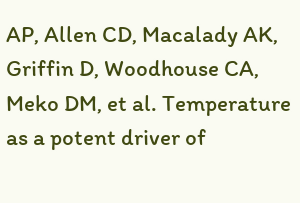AP, Allen CD, Macalady AK, Griffin D, Woodhouse CA, Meko DM, et al. Temperature as a potent driver of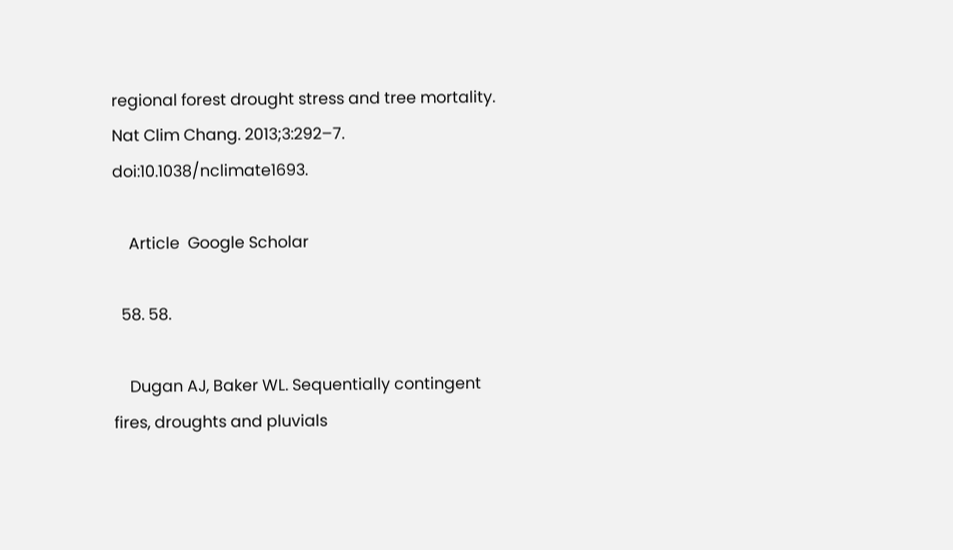regional forest drought stress and tree mortality. Nat Clim Chang. 2013;3:292–7. doi:10.1038/nclimate1693.

    Article  Google Scholar

  58. 58.

    Dugan AJ, Baker WL. Sequentially contingent fires, droughts and pluvials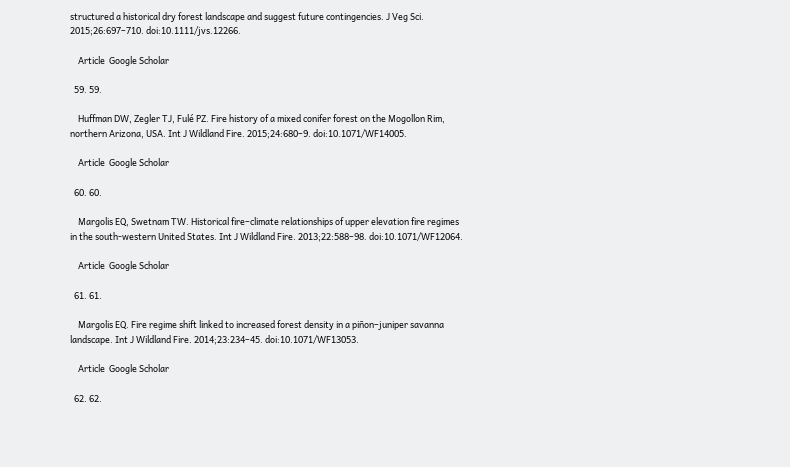structured a historical dry forest landscape and suggest future contingencies. J Veg Sci. 2015;26:697–710. doi:10.1111/jvs.12266.

    Article  Google Scholar

  59. 59.

    Huffman DW, Zegler TJ, Fulé PZ. Fire history of a mixed conifer forest on the Mogollon Rim, northern Arizona, USA. Int J Wildland Fire. 2015;24:680–9. doi:10.1071/WF14005.

    Article  Google Scholar

  60. 60.

    Margolis EQ, Swetnam TW. Historical fire–climate relationships of upper elevation fire regimes in the south-western United States. Int J Wildland Fire. 2013;22:588–98. doi:10.1071/WF12064.

    Article  Google Scholar

  61. 61.

    Margolis EQ. Fire regime shift linked to increased forest density in a piñon–juniper savanna landscape. Int J Wildland Fire. 2014;23:234–45. doi:10.1071/WF13053.

    Article  Google Scholar

  62. 62.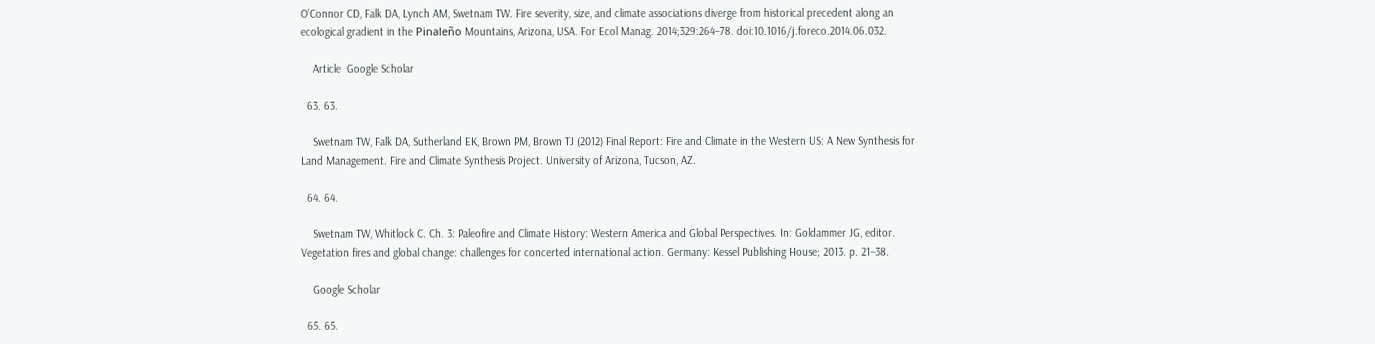O’Connor CD, Falk DA, Lynch AM, Swetnam TW. Fire severity, size, and climate associations diverge from historical precedent along an ecological gradient in the Pinaleño Mountains, Arizona, USA. For Ecol Manag. 2014;329:264–78. doi:10.1016/j.foreco.2014.06.032.

    Article  Google Scholar

  63. 63.

    Swetnam TW, Falk DA, Sutherland EK, Brown PM, Brown TJ (2012) Final Report: Fire and Climate in the Western US: A New Synthesis for Land Management. Fire and Climate Synthesis Project. University of Arizona, Tucson, AZ.

  64. 64.

    Swetnam TW, Whitlock C. Ch. 3: Paleofire and Climate History: Western America and Global Perspectives. In: Goldammer JG, editor. Vegetation fires and global change: challenges for concerted international action. Germany: Kessel Publishing House; 2013. p. 21–38.

    Google Scholar

  65. 65.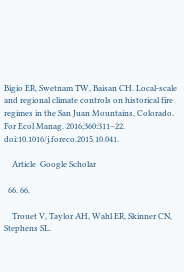Bigio ER, Swetnam TW, Baisan CH. Local-scale and regional climate controls on historical fire regimes in the San Juan Mountains, Colorado. For Ecol Manag. 2016;360:311–22. doi:10.1016/j.foreco.2015.10.041.

    Article  Google Scholar

  66. 66.

    Trouet V, Taylor AH, Wahl ER, Skinner CN, Stephens SL.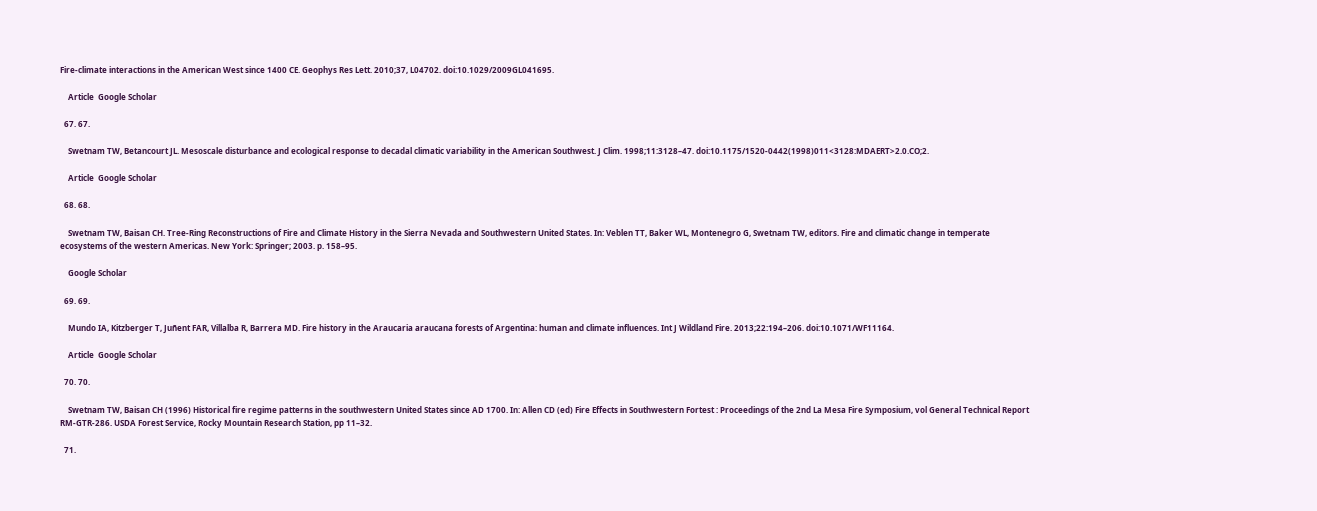Fire‐climate interactions in the American West since 1400 CE. Geophys Res Lett. 2010;37, L04702. doi:10.1029/2009GL041695.

    Article  Google Scholar

  67. 67.

    Swetnam TW, Betancourt JL. Mesoscale disturbance and ecological response to decadal climatic variability in the American Southwest. J Clim. 1998;11:3128–47. doi:10.1175/1520-0442(1998)011<3128:MDAERT>2.0.CO;2.

    Article  Google Scholar

  68. 68.

    Swetnam TW, Baisan CH. Tree-Ring Reconstructions of Fire and Climate History in the Sierra Nevada and Southwestern United States. In: Veblen TT, Baker WL, Montenegro G, Swetnam TW, editors. Fire and climatic change in temperate ecosystems of the western Americas. New York: Springer; 2003. p. 158–95.

    Google Scholar

  69. 69.

    Mundo IA, Kitzberger T, Juñent FAR, Villalba R, Barrera MD. Fire history in the Araucaria araucana forests of Argentina: human and climate influences. Int J Wildland Fire. 2013;22:194–206. doi:10.1071/WF11164.

    Article  Google Scholar

  70. 70.

    Swetnam TW, Baisan CH (1996) Historical fire regime patterns in the southwestern United States since AD 1700. In: Allen CD (ed) Fire Effects in Southwestern Fortest : Proceedings of the 2nd La Mesa Fire Symposium, vol General Technical Report RM-GTR-286. USDA Forest Service, Rocky Mountain Research Station, pp 11–32.

  71.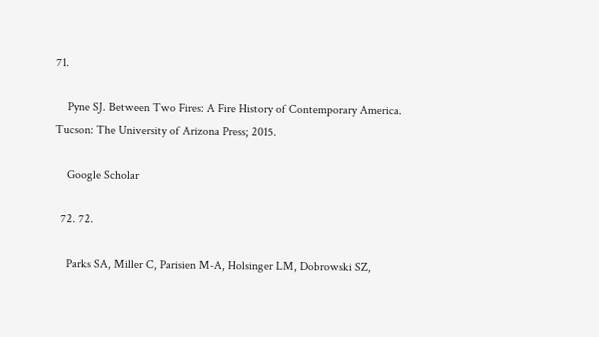71.

    Pyne SJ. Between Two Fires: A Fire History of Contemporary America. Tucson: The University of Arizona Press; 2015.

    Google Scholar

  72. 72.

    Parks SA, Miller C, Parisien M-A, Holsinger LM, Dobrowski SZ,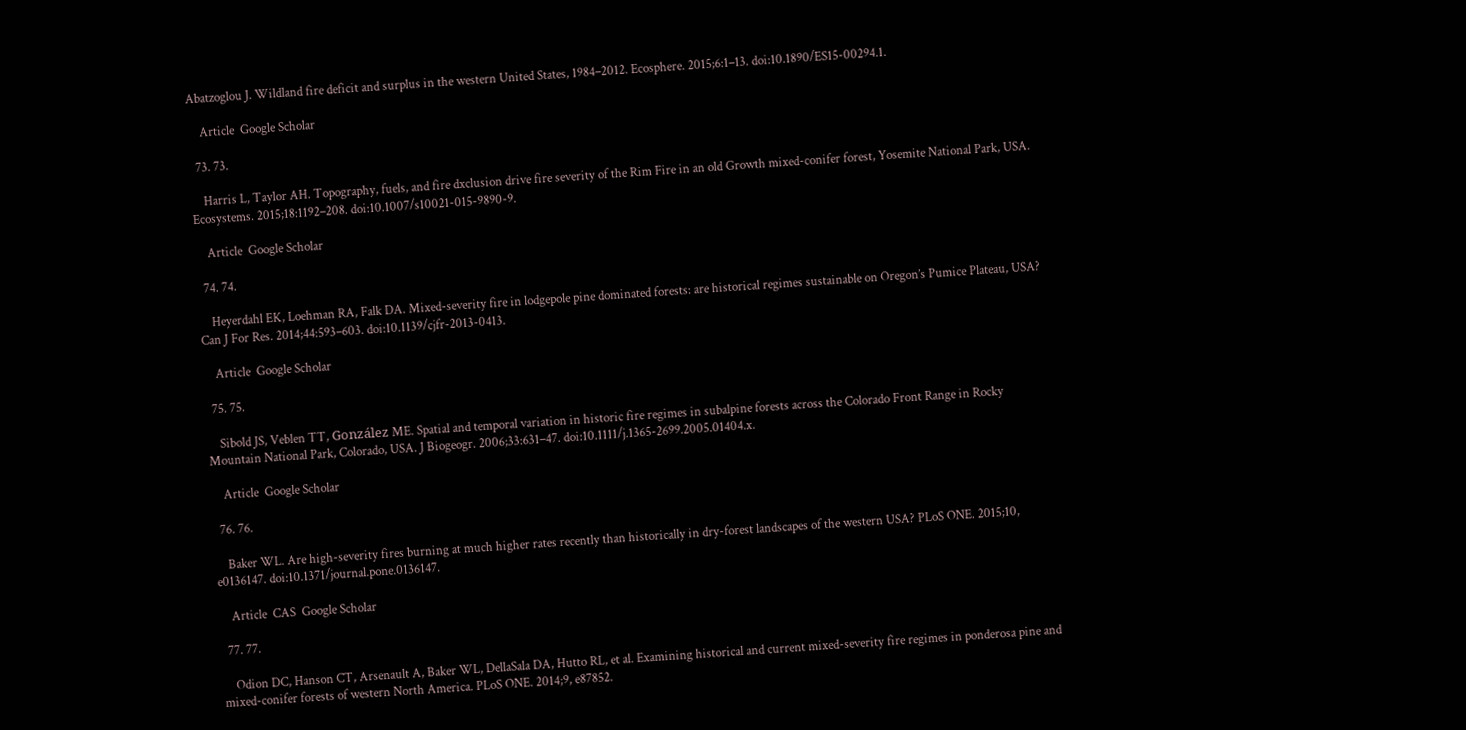Abatzoglou J. Wildland fire deficit and surplus in the western United States, 1984–2012. Ecosphere. 2015;6:1–13. doi:10.1890/ES15-00294.1.

    Article  Google Scholar

  73. 73.

    Harris L, Taylor AH. Topography, fuels, and fire dxclusion drive fire severity of the Rim Fire in an old Growth mixed-conifer forest, Yosemite National Park, USA. Ecosystems. 2015;18:1192–208. doi:10.1007/s10021-015-9890-9.

    Article  Google Scholar

  74. 74.

    Heyerdahl EK, Loehman RA, Falk DA. Mixed-severity fire in lodgepole pine dominated forests: are historical regimes sustainable on Oregon’s Pumice Plateau, USA? Can J For Res. 2014;44:593–603. doi:10.1139/cjfr-2013-0413.

    Article  Google Scholar

  75. 75.

    Sibold JS, Veblen TT, González ME. Spatial and temporal variation in historic fire regimes in subalpine forests across the Colorado Front Range in Rocky Mountain National Park, Colorado, USA. J Biogeogr. 2006;33:631–47. doi:10.1111/j.1365-2699.2005.01404.x.

    Article  Google Scholar

  76. 76.

    Baker WL. Are high-severity fires burning at much higher rates recently than historically in dry-forest landscapes of the western USA? PLoS ONE. 2015;10, e0136147. doi:10.1371/journal.pone.0136147.

    Article  CAS  Google Scholar

  77. 77.

    Odion DC, Hanson CT, Arsenault A, Baker WL, DellaSala DA, Hutto RL, et al. Examining historical and current mixed-severity fire regimes in ponderosa pine and mixed-conifer forests of western North America. PLoS ONE. 2014;9, e87852.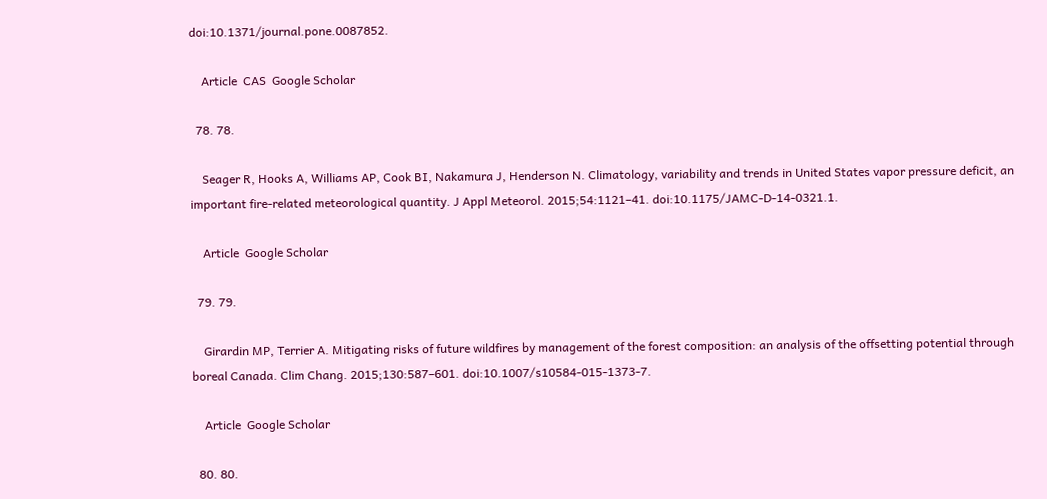doi:10.1371/journal.pone.0087852.

    Article  CAS  Google Scholar

  78. 78.

    Seager R, Hooks A, Williams AP, Cook BI, Nakamura J, Henderson N. Climatology, variability and trends in United States vapor pressure deficit, an important fire-related meteorological quantity. J Appl Meteorol. 2015;54:1121–41. doi:10.1175/JAMC-D-14-0321.1.

    Article  Google Scholar

  79. 79.

    Girardin MP, Terrier A. Mitigating risks of future wildfires by management of the forest composition: an analysis of the offsetting potential through boreal Canada. Clim Chang. 2015;130:587–601. doi:10.1007/s10584-015-1373-7.

    Article  Google Scholar

  80. 80.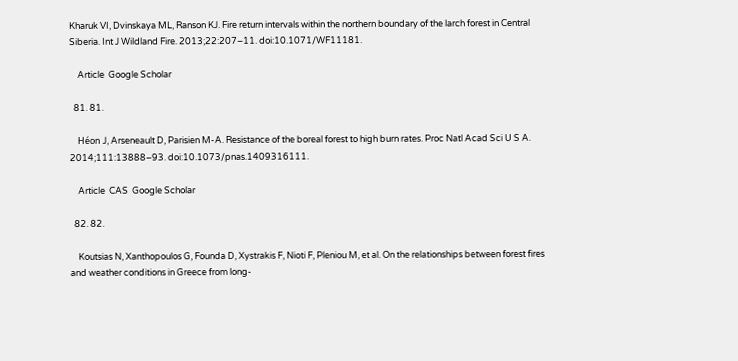Kharuk VI, Dvinskaya ML, Ranson KJ. Fire return intervals within the northern boundary of the larch forest in Central Siberia. Int J Wildland Fire. 2013;22:207–11. doi:10.1071/WF11181.

    Article  Google Scholar

  81. 81.

    Héon J, Arseneault D, Parisien M-A. Resistance of the boreal forest to high burn rates. Proc Natl Acad Sci U S A. 2014;111:13888–93. doi:10.1073/pnas.1409316111.

    Article  CAS  Google Scholar

  82. 82.

    Koutsias N, Xanthopoulos G, Founda D, Xystrakis F, Nioti F, Pleniou M, et al. On the relationships between forest fires and weather conditions in Greece from long-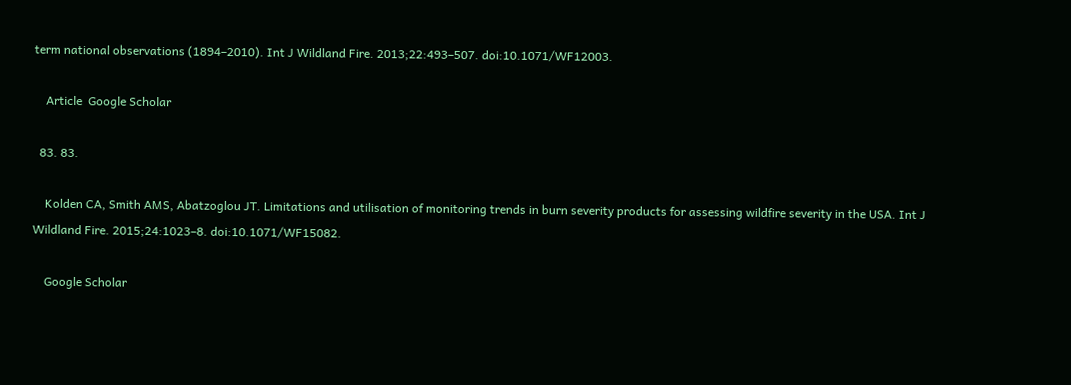term national observations (1894–2010). Int J Wildland Fire. 2013;22:493–507. doi:10.1071/WF12003.

    Article  Google Scholar

  83. 83.

    Kolden CA, Smith AMS, Abatzoglou JT. Limitations and utilisation of monitoring trends in burn severity products for assessing wildfire severity in the USA. Int J Wildland Fire. 2015;24:1023–8. doi:10.1071/WF15082.

    Google Scholar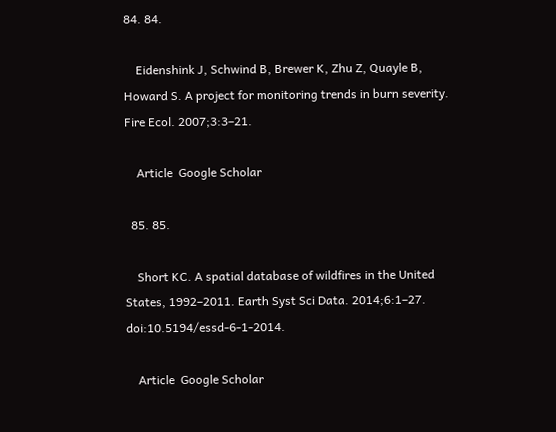84. 84.

    Eidenshink J, Schwind B, Brewer K, Zhu Z, Quayle B, Howard S. A project for monitoring trends in burn severity. Fire Ecol. 2007;3:3–21.

    Article  Google Scholar

  85. 85.

    Short KC. A spatial database of wildfires in the United States, 1992–2011. Earth Syst Sci Data. 2014;6:1–27. doi:10.5194/essd-6-1-2014.

    Article  Google Scholar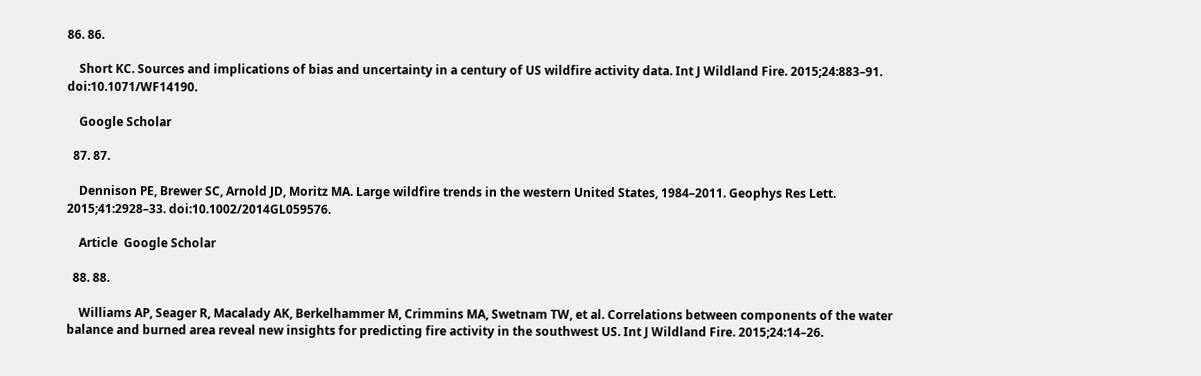86. 86.

    Short KC. Sources and implications of bias and uncertainty in a century of US wildfire activity data. Int J Wildland Fire. 2015;24:883–91. doi:10.1071/WF14190.

    Google Scholar

  87. 87.

    Dennison PE, Brewer SC, Arnold JD, Moritz MA. Large wildfire trends in the western United States, 1984–2011. Geophys Res Lett. 2015;41:2928–33. doi:10.1002/2014GL059576.

    Article  Google Scholar

  88. 88.

    Williams AP, Seager R, Macalady AK, Berkelhammer M, Crimmins MA, Swetnam TW, et al. Correlations between components of the water balance and burned area reveal new insights for predicting fire activity in the southwest US. Int J Wildland Fire. 2015;24:14–26.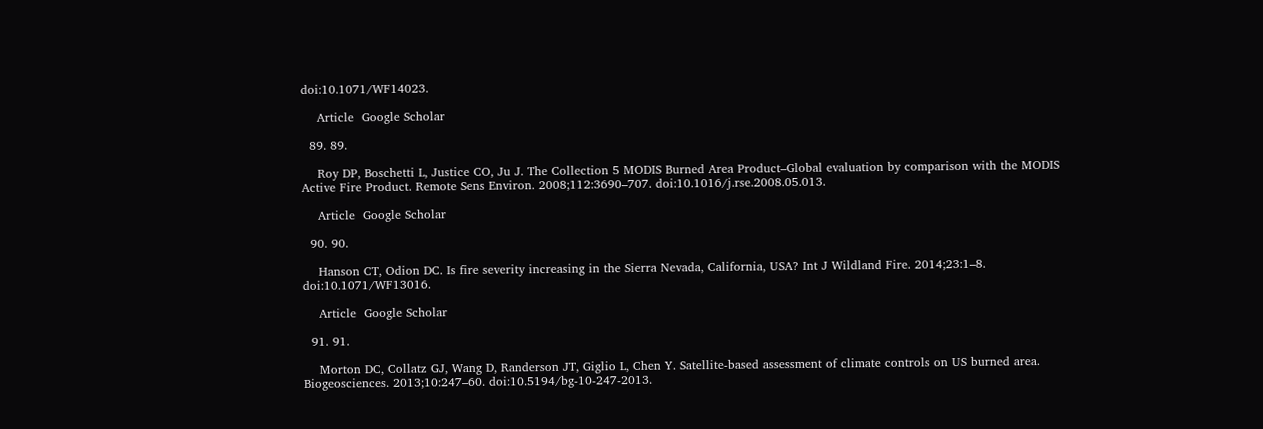doi:10.1071/WF14023.

    Article  Google Scholar

  89. 89.

    Roy DP, Boschetti L, Justice CO, Ju J. The Collection 5 MODIS Burned Area Product–Global evaluation by comparison with the MODIS Active Fire Product. Remote Sens Environ. 2008;112:3690–707. doi:10.1016/j.rse.2008.05.013.

    Article  Google Scholar

  90. 90.

    Hanson CT, Odion DC. Is fire severity increasing in the Sierra Nevada, California, USA? Int J Wildland Fire. 2014;23:1–8. doi:10.1071/WF13016.

    Article  Google Scholar

  91. 91.

    Morton DC, Collatz GJ, Wang D, Randerson JT, Giglio L, Chen Y. Satellite-based assessment of climate controls on US burned area. Biogeosciences. 2013;10:247–60. doi:10.5194/bg-10-247-2013.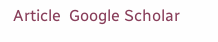Article  Google Scholar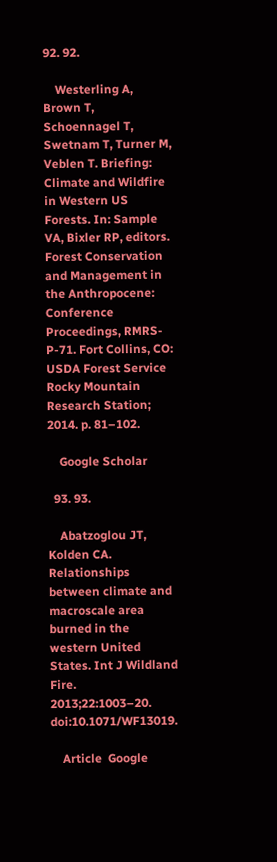92. 92.

    Westerling A, Brown T, Schoennagel T, Swetnam T, Turner M, Veblen T. Briefing: Climate and Wildfire in Western US Forests. In: Sample VA, Bixler RP, editors. Forest Conservation and Management in the Anthropocene: Conference Proceedings, RMRS-P-71. Fort Collins, CO: USDA Forest Service Rocky Mountain Research Station; 2014. p. 81–102.

    Google Scholar

  93. 93.

    Abatzoglou JT, Kolden CA. Relationships between climate and macroscale area burned in the western United States. Int J Wildland Fire. 2013;22:1003–20. doi:10.1071/WF13019.

    Article  Google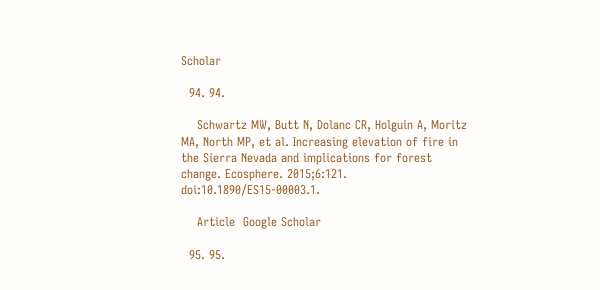Scholar

  94. 94.

    Schwartz MW, Butt N, Dolanc CR, Holguin A, Moritz MA, North MP, et al. Increasing elevation of fire in the Sierra Nevada and implications for forest change. Ecosphere. 2015;6:121. doi:10.1890/ES15-00003.1.

    Article  Google Scholar

  95. 95.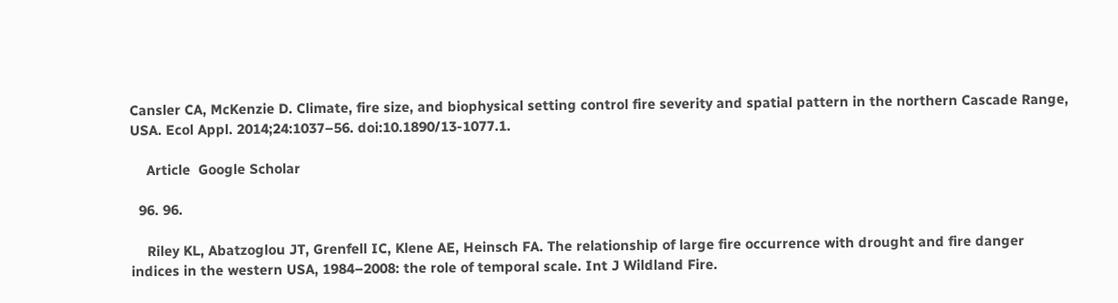Cansler CA, McKenzie D. Climate, fire size, and biophysical setting control fire severity and spatial pattern in the northern Cascade Range, USA. Ecol Appl. 2014;24:1037–56. doi:10.1890/13-1077.1.

    Article  Google Scholar

  96. 96.

    Riley KL, Abatzoglou JT, Grenfell IC, Klene AE, Heinsch FA. The relationship of large fire occurrence with drought and fire danger indices in the western USA, 1984–2008: the role of temporal scale. Int J Wildland Fire.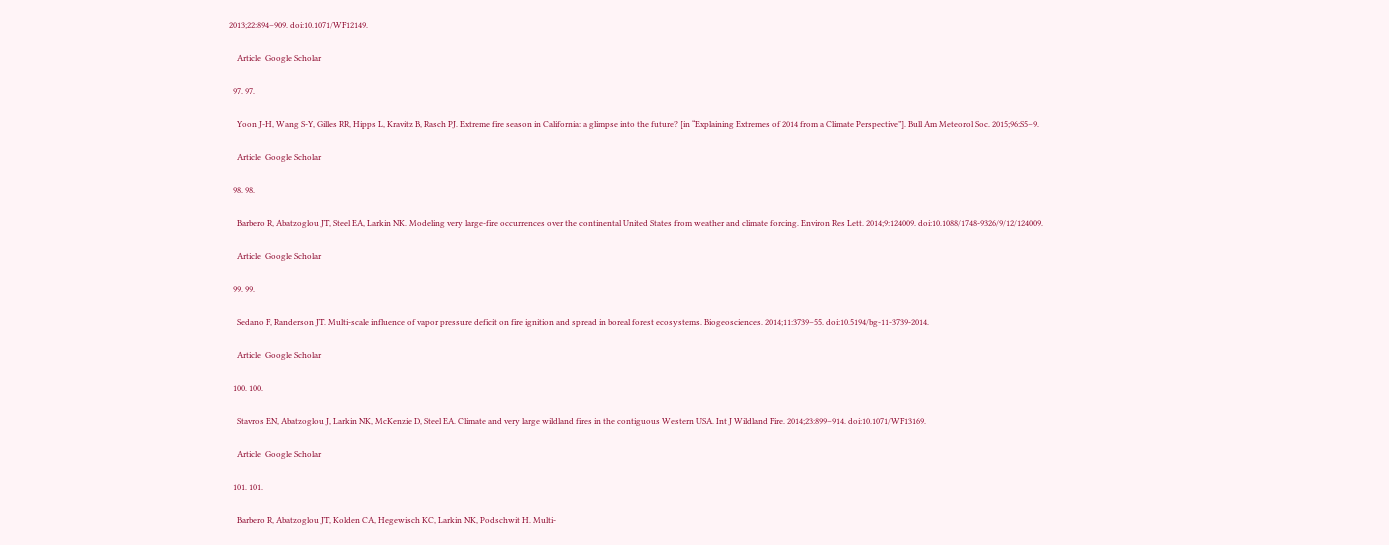2013;22:894–909. doi:10.1071/WF12149.

    Article  Google Scholar

  97. 97.

    Yoon J-H, Wang S-Y, Gilles RR, Hipps L, Kravitz B, Rasch PJ. Extreme fire season in California: a glimpse into the future? [in “Explaining Extremes of 2014 from a Climate Perspective”]. Bull Am Meteorol Soc. 2015;96:S5–9.

    Article  Google Scholar

  98. 98.

    Barbero R, Abatzoglou JT, Steel EA, Larkin NK. Modeling very large-fire occurrences over the continental United States from weather and climate forcing. Environ Res Lett. 2014;9:124009. doi:10.1088/1748-9326/9/12/124009.

    Article  Google Scholar

  99. 99.

    Sedano F, Randerson JT. Multi-scale influence of vapor pressure deficit on fire ignition and spread in boreal forest ecosystems. Biogeosciences. 2014;11:3739–55. doi:10.5194/bg-11-3739-2014.

    Article  Google Scholar

  100. 100.

    Stavros EN, Abatzoglou J, Larkin NK, McKenzie D, Steel EA. Climate and very large wildland fires in the contiguous Western USA. Int J Wildland Fire. 2014;23:899–914. doi:10.1071/WF13169.

    Article  Google Scholar

  101. 101.

    Barbero R, Abatzoglou JT, Kolden CA, Hegewisch KC, Larkin NK, Podschwit H. Multi-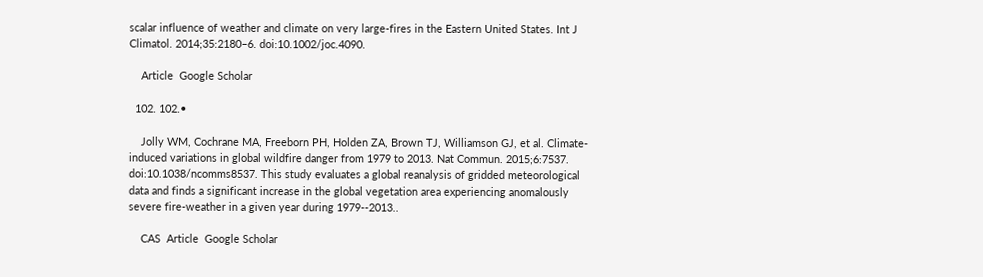scalar influence of weather and climate on very large‐fires in the Eastern United States. Int J Climatol. 2014;35:2180–6. doi:10.1002/joc.4090.

    Article  Google Scholar

  102. 102.•

    Jolly WM, Cochrane MA, Freeborn PH, Holden ZA, Brown TJ, Williamson GJ, et al. Climate-induced variations in global wildfire danger from 1979 to 2013. Nat Commun. 2015;6:7537. doi:10.1038/ncomms8537. This study evaluates a global reanalysis of gridded meteorological data and finds a significant increase in the global vegetation area experiencing anomalously severe fire-weather in a given year during 1979--2013..

    CAS  Article  Google Scholar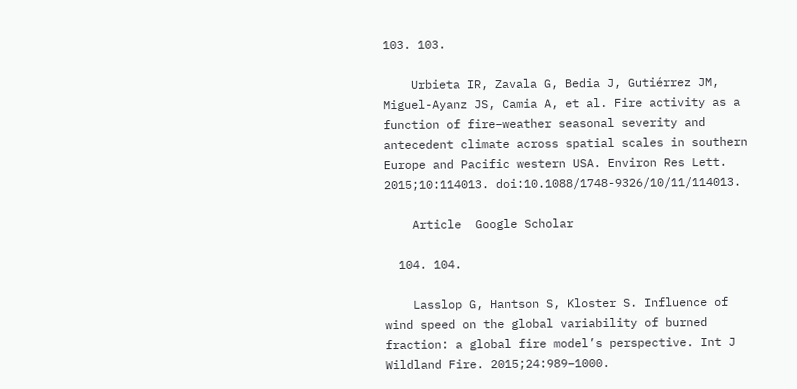103. 103.

    Urbieta IR, Zavala G, Bedia J, Gutiérrez JM, Miguel-Ayanz JS, Camia A, et al. Fire activity as a function of fire–weather seasonal severity and antecedent climate across spatial scales in southern Europe and Pacific western USA. Environ Res Lett. 2015;10:114013. doi:10.1088/1748-9326/10/11/114013.

    Article  Google Scholar

  104. 104.

    Lasslop G, Hantson S, Kloster S. Influence of wind speed on the global variability of burned fraction: a global fire model’s perspective. Int J Wildland Fire. 2015;24:989–1000.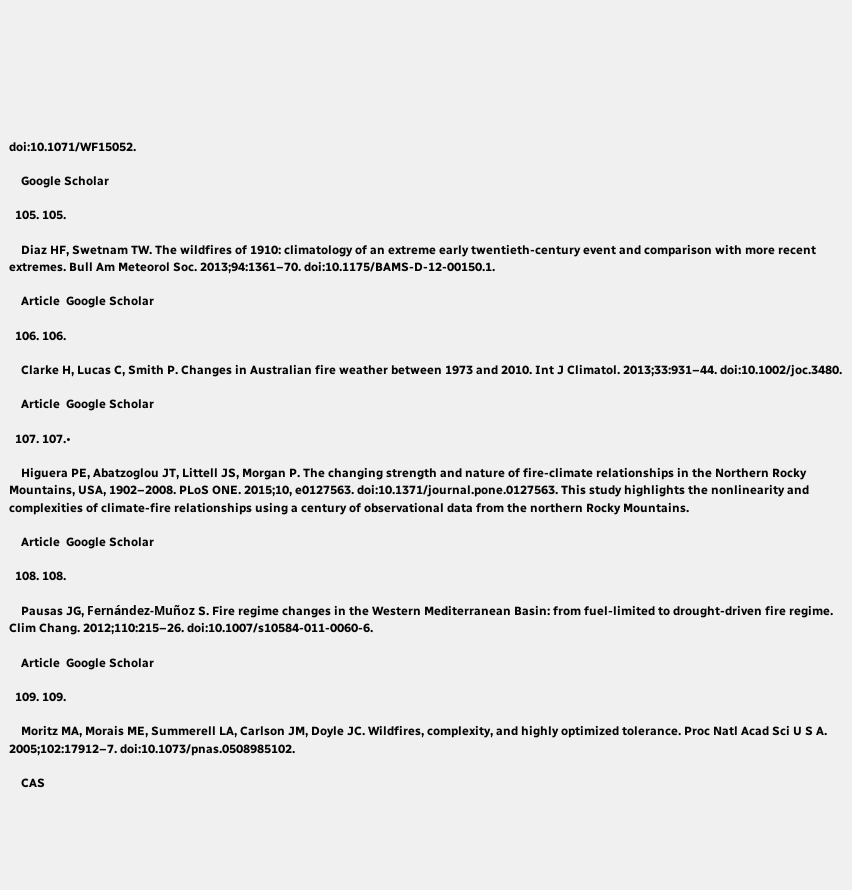doi:10.1071/WF15052.

    Google Scholar

  105. 105.

    Diaz HF, Swetnam TW. The wildfires of 1910: climatology of an extreme early twentieth-century event and comparison with more recent extremes. Bull Am Meteorol Soc. 2013;94:1361–70. doi:10.1175/BAMS-D-12-00150.1.

    Article  Google Scholar

  106. 106.

    Clarke H, Lucas C, Smith P. Changes in Australian fire weather between 1973 and 2010. Int J Climatol. 2013;33:931–44. doi:10.1002/joc.3480.

    Article  Google Scholar

  107. 107.•

    Higuera PE, Abatzoglou JT, Littell JS, Morgan P. The changing strength and nature of fire-climate relationships in the Northern Rocky Mountains, USA, 1902–2008. PLoS ONE. 2015;10, e0127563. doi:10.1371/journal.pone.0127563. This study highlights the nonlinearity and complexities of climate-fire relationships using a century of observational data from the northern Rocky Mountains.

    Article  Google Scholar

  108. 108.

    Pausas JG, Fernández-Muñoz S. Fire regime changes in the Western Mediterranean Basin: from fuel-limited to drought-driven fire regime. Clim Chang. 2012;110:215–26. doi:10.1007/s10584-011-0060-6.

    Article  Google Scholar

  109. 109.

    Moritz MA, Morais ME, Summerell LA, Carlson JM, Doyle JC. Wildfires, complexity, and highly optimized tolerance. Proc Natl Acad Sci U S A. 2005;102:17912–7. doi:10.1073/pnas.0508985102.

    CAS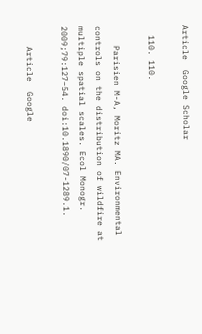Article  Google Scholar

  110. 110.

    Parisien M-A, Moritz MA. Environmental controls on the distribution of wildfire at multiple spatial scales. Ecol Monogr. 2009;79:127–54. doi:10.1890/07-1289.1.

    Article  Google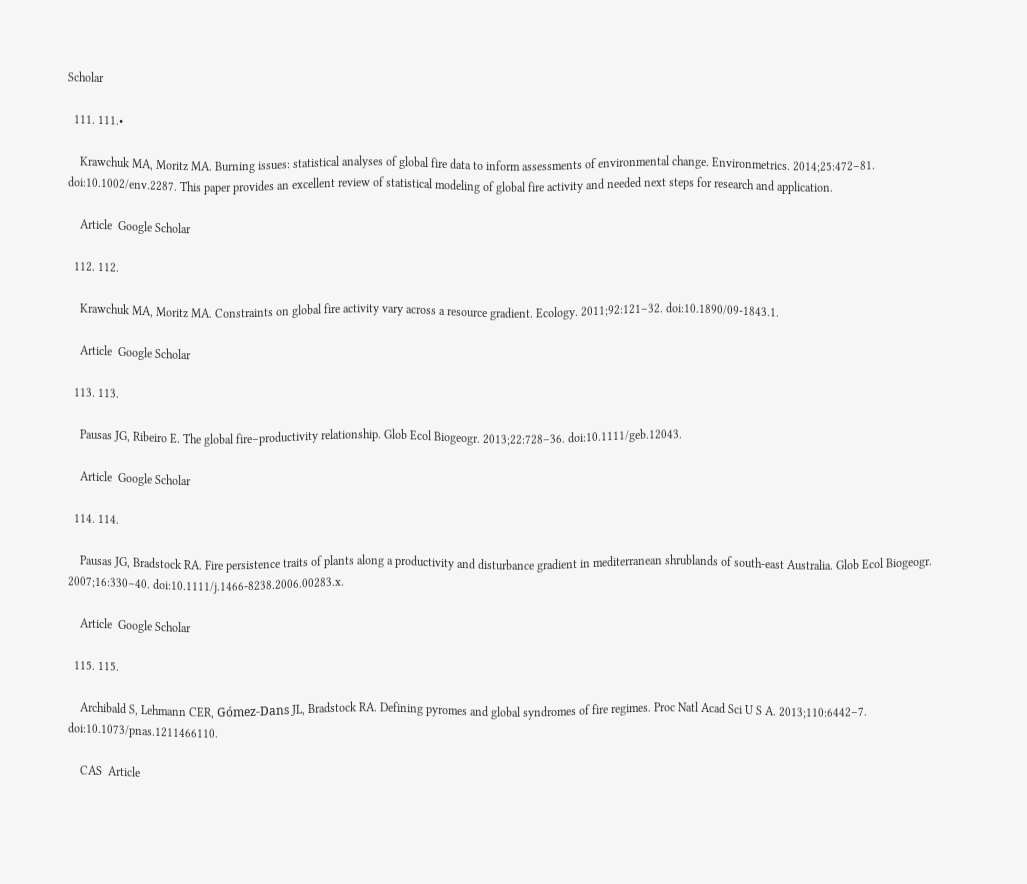Scholar

  111. 111.•

    Krawchuk MA, Moritz MA. Burning issues: statistical analyses of global fire data to inform assessments of environmental change. Environmetrics. 2014;25:472–81. doi:10.1002/env.2287. This paper provides an excellent review of statistical modeling of global fire activity and needed next steps for research and application.

    Article  Google Scholar

  112. 112.

    Krawchuk MA, Moritz MA. Constraints on global fire activity vary across a resource gradient. Ecology. 2011;92:121–32. doi:10.1890/09-1843.1.

    Article  Google Scholar

  113. 113.

    Pausas JG, Ribeiro E. The global fire–productivity relationship. Glob Ecol Biogeogr. 2013;22:728–36. doi:10.1111/geb.12043.

    Article  Google Scholar

  114. 114.

    Pausas JG, Bradstock RA. Fire persistence traits of plants along a productivity and disturbance gradient in mediterranean shrublands of south-east Australia. Glob Ecol Biogeogr. 2007;16:330–40. doi:10.1111/j.1466-8238.2006.00283.x.

    Article  Google Scholar

  115. 115.

    Archibald S, Lehmann CER, Gómez-Dans JL, Bradstock RA. Defining pyromes and global syndromes of fire regimes. Proc Natl Acad Sci U S A. 2013;110:6442–7. doi:10.1073/pnas.1211466110.

    CAS  Article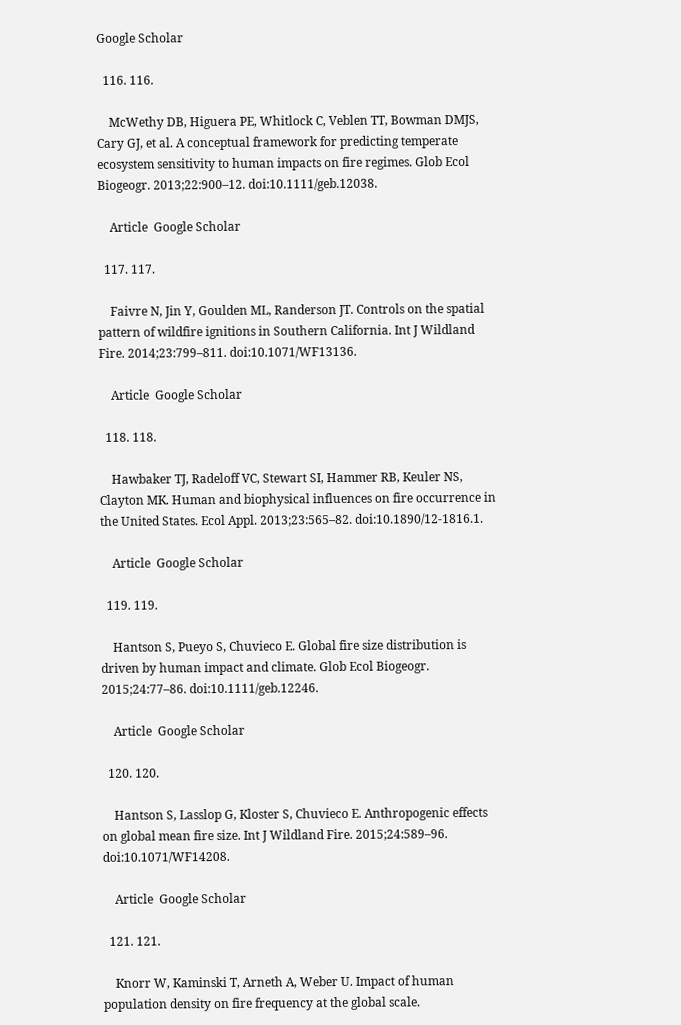Google Scholar

  116. 116.

    McWethy DB, Higuera PE, Whitlock C, Veblen TT, Bowman DMJS, Cary GJ, et al. A conceptual framework for predicting temperate ecosystem sensitivity to human impacts on fire regimes. Glob Ecol Biogeogr. 2013;22:900–12. doi:10.1111/geb.12038.

    Article  Google Scholar

  117. 117.

    Faivre N, Jin Y, Goulden ML, Randerson JT. Controls on the spatial pattern of wildfire ignitions in Southern California. Int J Wildland Fire. 2014;23:799–811. doi:10.1071/WF13136.

    Article  Google Scholar

  118. 118.

    Hawbaker TJ, Radeloff VC, Stewart SI, Hammer RB, Keuler NS, Clayton MK. Human and biophysical influences on fire occurrence in the United States. Ecol Appl. 2013;23:565–82. doi:10.1890/12-1816.1.

    Article  Google Scholar

  119. 119.

    Hantson S, Pueyo S, Chuvieco E. Global fire size distribution is driven by human impact and climate. Glob Ecol Biogeogr. 2015;24:77–86. doi:10.1111/geb.12246.

    Article  Google Scholar

  120. 120.

    Hantson S, Lasslop G, Kloster S, Chuvieco E. Anthropogenic effects on global mean fire size. Int J Wildland Fire. 2015;24:589–96. doi:10.1071/WF14208.

    Article  Google Scholar

  121. 121.

    Knorr W, Kaminski T, Arneth A, Weber U. Impact of human population density on fire frequency at the global scale.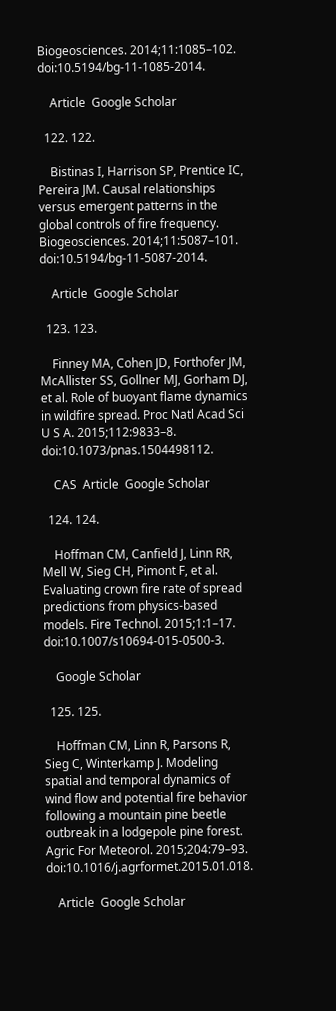Biogeosciences. 2014;11:1085–102. doi:10.5194/bg-11-1085-2014.

    Article  Google Scholar

  122. 122.

    Bistinas I, Harrison SP, Prentice IC, Pereira JM. Causal relationships versus emergent patterns in the global controls of fire frequency. Biogeosciences. 2014;11:5087–101. doi:10.5194/bg-11-5087-2014.

    Article  Google Scholar

  123. 123.

    Finney MA, Cohen JD, Forthofer JM, McAllister SS, Gollner MJ, Gorham DJ, et al. Role of buoyant flame dynamics in wildfire spread. Proc Natl Acad Sci U S A. 2015;112:9833–8. doi:10.1073/pnas.1504498112.

    CAS  Article  Google Scholar

  124. 124.

    Hoffman CM, Canfield J, Linn RR, Mell W, Sieg CH, Pimont F, et al. Evaluating crown fire rate of spread predictions from physics-based models. Fire Technol. 2015;1:1–17. doi:10.1007/s10694-015-0500-3.

    Google Scholar

  125. 125.

    Hoffman CM, Linn R, Parsons R, Sieg C, Winterkamp J. Modeling spatial and temporal dynamics of wind flow and potential fire behavior following a mountain pine beetle outbreak in a lodgepole pine forest. Agric For Meteorol. 2015;204:79–93. doi:10.1016/j.agrformet.2015.01.018.

    Article  Google Scholar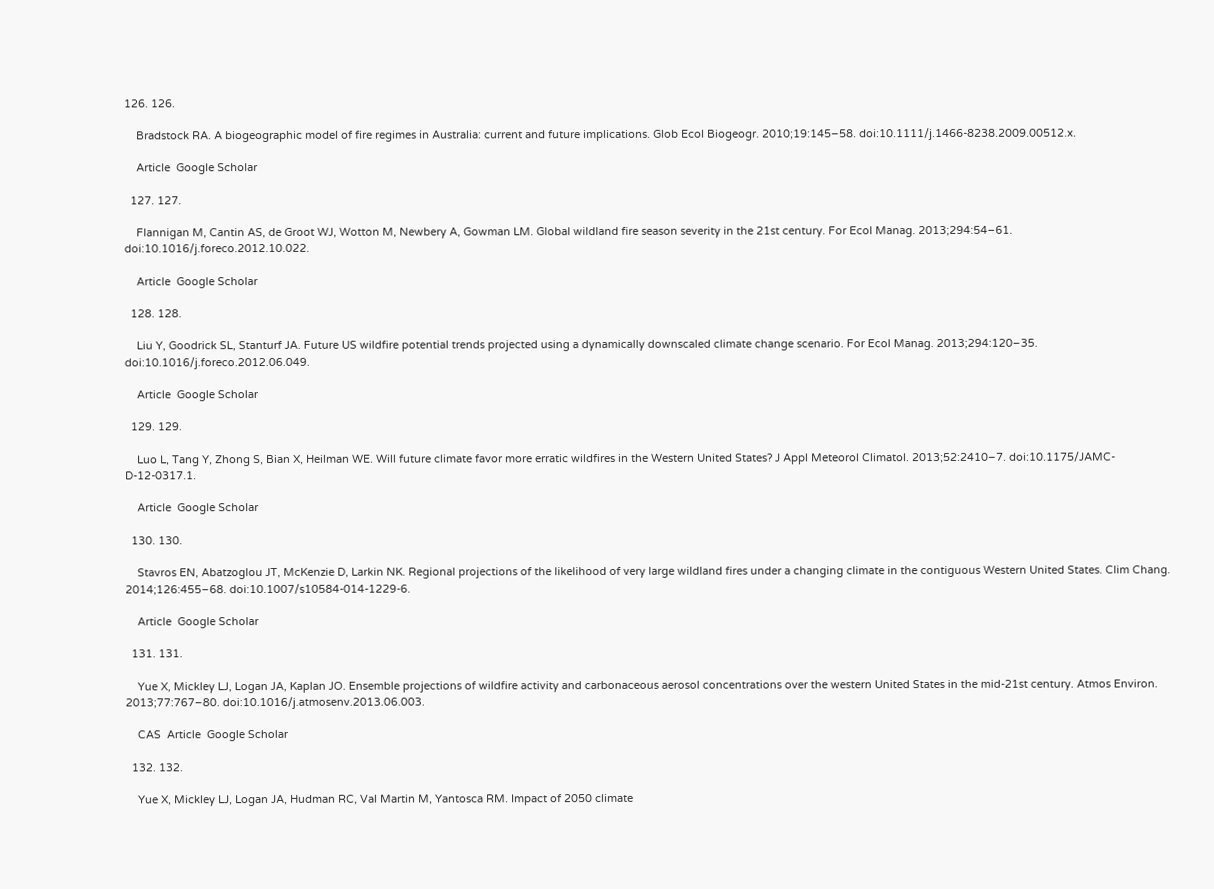126. 126.

    Bradstock RA. A biogeographic model of fire regimes in Australia: current and future implications. Glob Ecol Biogeogr. 2010;19:145–58. doi:10.1111/j.1466-8238.2009.00512.x.

    Article  Google Scholar

  127. 127.

    Flannigan M, Cantin AS, de Groot WJ, Wotton M, Newbery A, Gowman LM. Global wildland fire season severity in the 21st century. For Ecol Manag. 2013;294:54–61. doi:10.1016/j.foreco.2012.10.022.

    Article  Google Scholar

  128. 128.

    Liu Y, Goodrick SL, Stanturf JA. Future US wildfire potential trends projected using a dynamically downscaled climate change scenario. For Ecol Manag. 2013;294:120–35. doi:10.1016/j.foreco.2012.06.049.

    Article  Google Scholar

  129. 129.

    Luo L, Tang Y, Zhong S, Bian X, Heilman WE. Will future climate favor more erratic wildfires in the Western United States? J Appl Meteorol Climatol. 2013;52:2410–7. doi:10.1175/JAMC-D-12-0317.1.

    Article  Google Scholar

  130. 130.

    Stavros EN, Abatzoglou JT, McKenzie D, Larkin NK. Regional projections of the likelihood of very large wildland fires under a changing climate in the contiguous Western United States. Clim Chang. 2014;126:455–68. doi:10.1007/s10584-014-1229-6.

    Article  Google Scholar

  131. 131.

    Yue X, Mickley LJ, Logan JA, Kaplan JO. Ensemble projections of wildfire activity and carbonaceous aerosol concentrations over the western United States in the mid-21st century. Atmos Environ. 2013;77:767–80. doi:10.1016/j.atmosenv.2013.06.003.

    CAS  Article  Google Scholar

  132. 132.

    Yue X, Mickley LJ, Logan JA, Hudman RC, Val Martin M, Yantosca RM. Impact of 2050 climate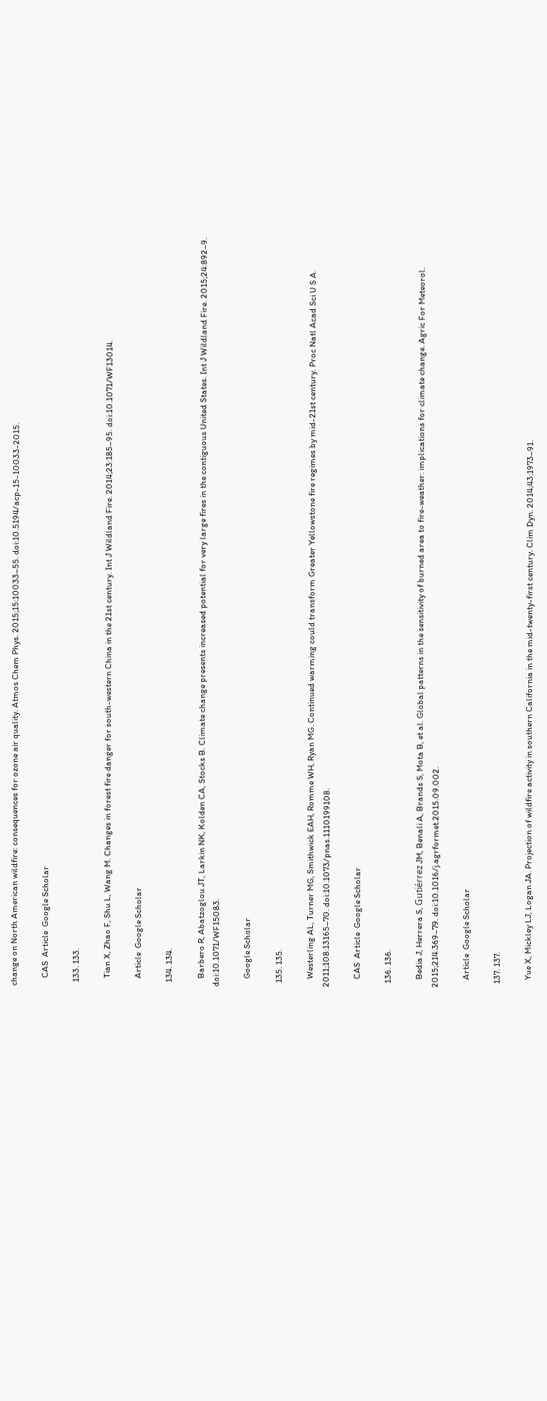change on North American wildfire: consequences for ozone air quality. Atmos Chem Phys. 2015;15:10033–55. doi:10.5194/acp-15-10033-2015.

    CAS  Article  Google Scholar

  133. 133.

    Tian X, Zhao F, Shu L, Wang M. Changes in forest fire danger for south-western China in the 21st century. Int J Wildland Fire. 2014;23:185–95. doi:10.1071/WF13014.

    Article  Google Scholar

  134. 134.

    Barbero R, Abatzoglou JT, Larkin NK, Kolden CA, Stocks B. Climate change presents increased potential for very large fires in the contiguous United States. Int J Wildland Fire. 2015;24:892–9. doi:10.1071/WF15083.

    Google Scholar

  135. 135.

    Westerling AL, Turner MG, Smithwick EAH, Romme WH, Ryan MG. Continued warming could transform Greater Yellowstone fire regimes by mid-21st century. Proc Natl Acad Sci U S A. 2011;108:13165–70. doi:10.1073/pnas.1110199108.

    CAS  Article  Google Scholar

  136. 136.

    Bedia J, Herrera S, Gutiérrez JM, Benali A, Brands S, Mota B, et al. Global patterns in the sensitivity of burned area to fire-weather: implications for climate change. Agric For Meteorol. 2015;214:369–79. doi:10.1016/j.agrformet.2015.09.002.

    Article  Google Scholar

  137. 137.

    Yue X, Mickley LJ, Logan JA. Projection of wildfire activity in southern California in the mid-twenty-first century. Clim Dyn. 2014;43:1973–91.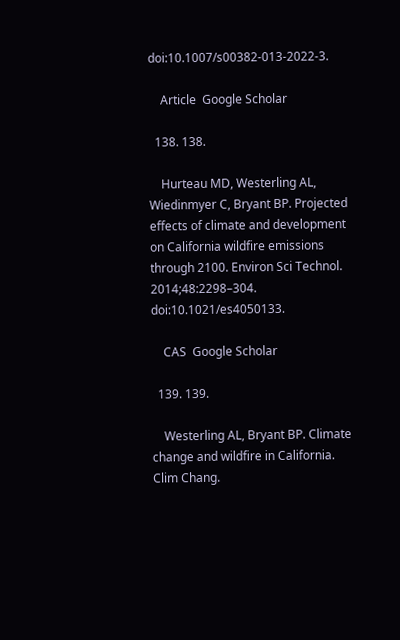doi:10.1007/s00382-013-2022-3.

    Article  Google Scholar

  138. 138.

    Hurteau MD, Westerling AL, Wiedinmyer C, Bryant BP. Projected effects of climate and development on California wildfire emissions through 2100. Environ Sci Technol. 2014;48:2298–304. doi:10.1021/es4050133.

    CAS  Google Scholar

  139. 139.

    Westerling AL, Bryant BP. Climate change and wildfire in California. Clim Chang.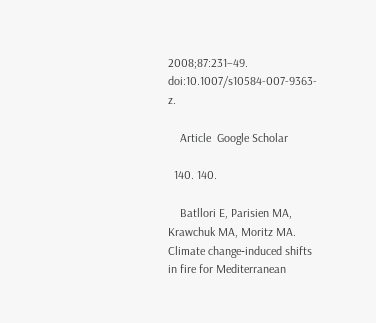2008;87:231–49. doi:10.1007/s10584-007-9363-z.

    Article  Google Scholar

  140. 140.

    Batllori E, Parisien MA, Krawchuk MA, Moritz MA. Climate change‐induced shifts in fire for Mediterranean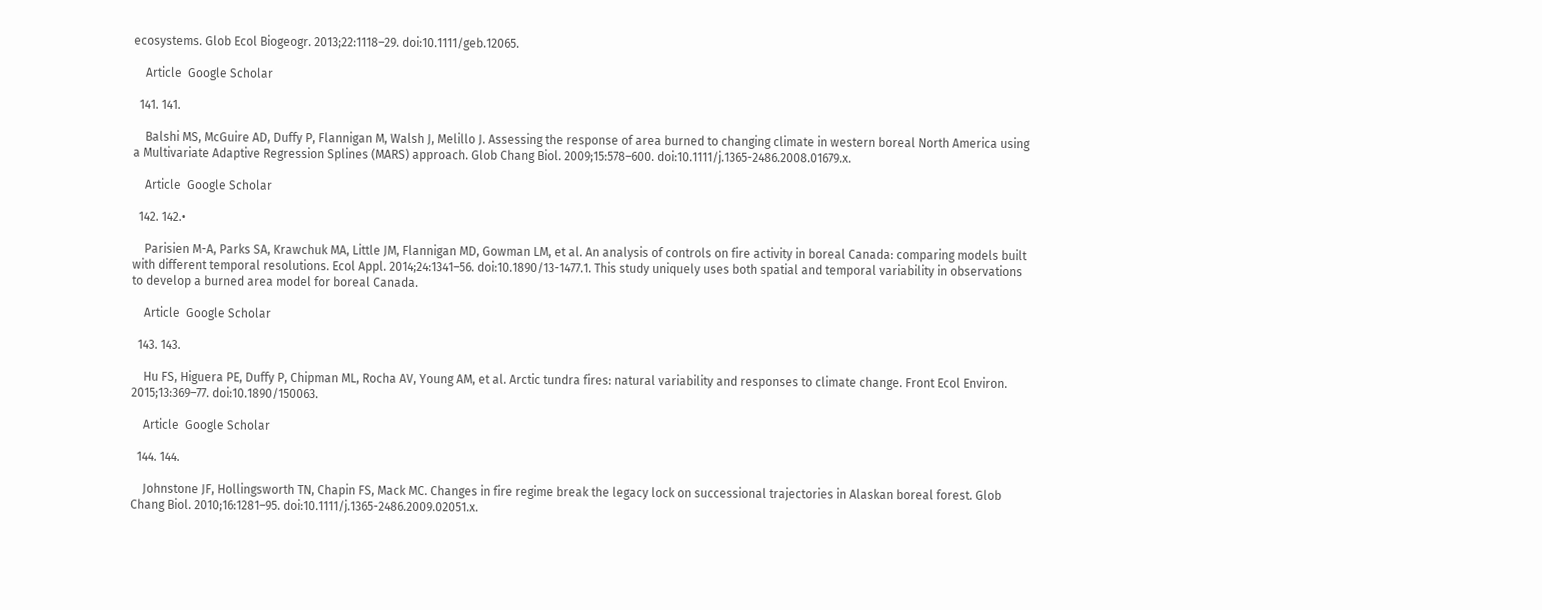ecosystems. Glob Ecol Biogeogr. 2013;22:1118–29. doi:10.1111/geb.12065.

    Article  Google Scholar

  141. 141.

    Balshi MS, McGuire AD, Duffy P, Flannigan M, Walsh J, Melillo J. Assessing the response of area burned to changing climate in western boreal North America using a Multivariate Adaptive Regression Splines (MARS) approach. Glob Chang Biol. 2009;15:578–600. doi:10.1111/j.1365-2486.2008.01679.x.

    Article  Google Scholar

  142. 142.•

    Parisien M-A, Parks SA, Krawchuk MA, Little JM, Flannigan MD, Gowman LM, et al. An analysis of controls on fire activity in boreal Canada: comparing models built with different temporal resolutions. Ecol Appl. 2014;24:1341–56. doi:10.1890/13-1477.1. This study uniquely uses both spatial and temporal variability in observations to develop a burned area model for boreal Canada.

    Article  Google Scholar

  143. 143.

    Hu FS, Higuera PE, Duffy P, Chipman ML, Rocha AV, Young AM, et al. Arctic tundra fires: natural variability and responses to climate change. Front Ecol Environ. 2015;13:369–77. doi:10.1890/150063.

    Article  Google Scholar

  144. 144.

    Johnstone JF, Hollingsworth TN, Chapin FS, Mack MC. Changes in fire regime break the legacy lock on successional trajectories in Alaskan boreal forest. Glob Chang Biol. 2010;16:1281–95. doi:10.1111/j.1365-2486.2009.02051.x.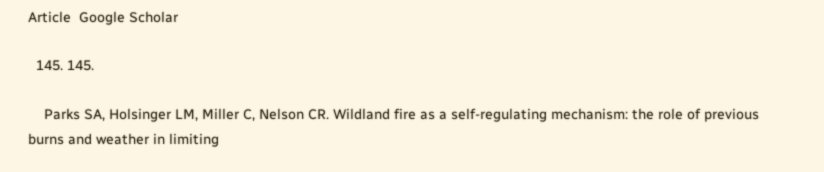Article  Google Scholar

  145. 145.

    Parks SA, Holsinger LM, Miller C, Nelson CR. Wildland fire as a self-regulating mechanism: the role of previous burns and weather in limiting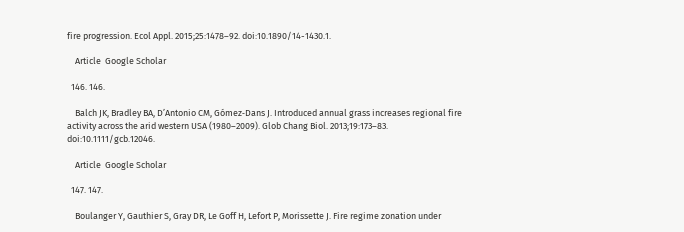fire progression. Ecol Appl. 2015;25:1478–92. doi:10.1890/14-1430.1.

    Article  Google Scholar

  146. 146.

    Balch JK, Bradley BA, D’Antonio CM, Gómez‐Dans J. Introduced annual grass increases regional fire activity across the arid western USA (1980–2009). Glob Chang Biol. 2013;19:173–83. doi:10.1111/gcb.12046.

    Article  Google Scholar

  147. 147.

    Boulanger Y, Gauthier S, Gray DR, Le Goff H, Lefort P, Morissette J. Fire regime zonation under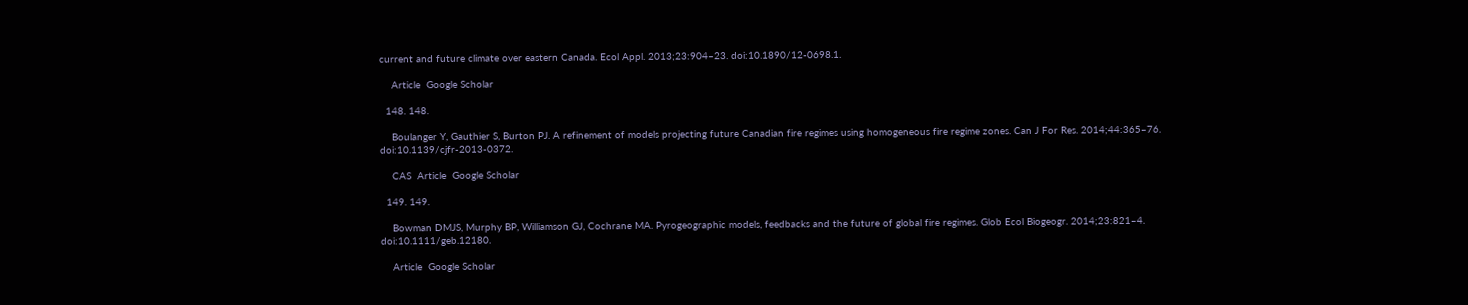current and future climate over eastern Canada. Ecol Appl. 2013;23:904–23. doi:10.1890/12-0698.1.

    Article  Google Scholar

  148. 148.

    Boulanger Y, Gauthier S, Burton PJ. A refinement of models projecting future Canadian fire regimes using homogeneous fire regime zones. Can J For Res. 2014;44:365–76. doi:10.1139/cjfr-2013-0372.

    CAS  Article  Google Scholar

  149. 149.

    Bowman DMJS, Murphy BP, Williamson GJ, Cochrane MA. Pyrogeographic models, feedbacks and the future of global fire regimes. Glob Ecol Biogeogr. 2014;23:821–4. doi:10.1111/geb.12180.

    Article  Google Scholar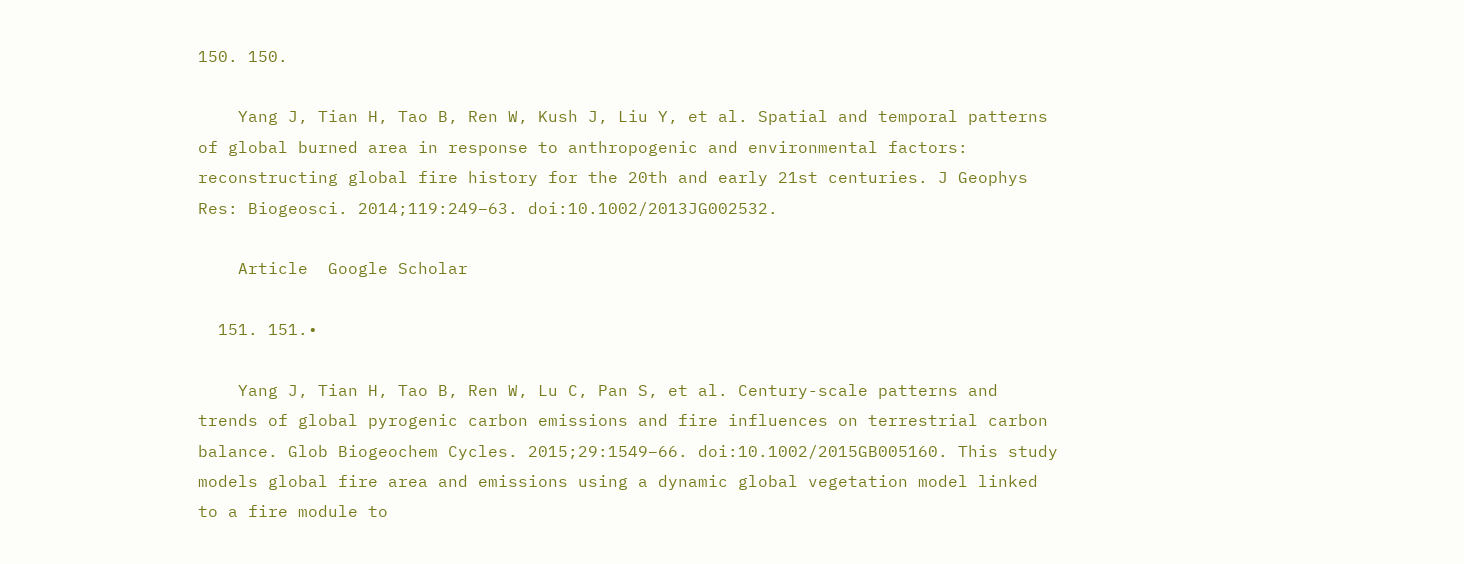150. 150.

    Yang J, Tian H, Tao B, Ren W, Kush J, Liu Y, et al. Spatial and temporal patterns of global burned area in response to anthropogenic and environmental factors: reconstructing global fire history for the 20th and early 21st centuries. J Geophys Res: Biogeosci. 2014;119:249–63. doi:10.1002/2013JG002532.

    Article  Google Scholar

  151. 151.•

    Yang J, Tian H, Tao B, Ren W, Lu C, Pan S, et al. Century-scale patterns and trends of global pyrogenic carbon emissions and fire influences on terrestrial carbon balance. Glob Biogeochem Cycles. 2015;29:1549–66. doi:10.1002/2015GB005160. This study models global fire area and emissions using a dynamic global vegetation model linked to a fire module to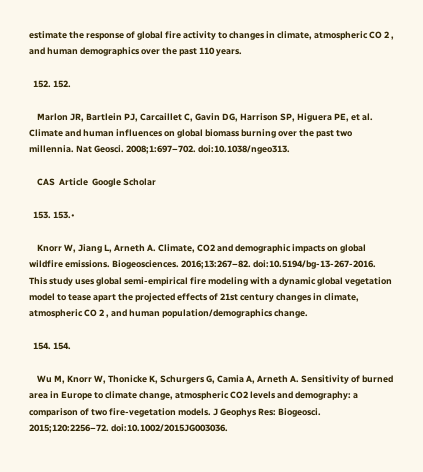estimate the response of global fire activity to changes in climate, atmospheric CO 2 , and human demographics over the past 110 years.

  152. 152.

    Marlon JR, Bartlein PJ, Carcaillet C, Gavin DG, Harrison SP, Higuera PE, et al. Climate and human influences on global biomass burning over the past two millennia. Nat Geosci. 2008;1:697–702. doi:10.1038/ngeo313.

    CAS  Article  Google Scholar

  153. 153.•

    Knorr W, Jiang L, Arneth A. Climate, CO2 and demographic impacts on global wildfire emissions. Biogeosciences. 2016;13:267–82. doi:10.5194/bg-13-267-2016. This study uses global semi-empirical fire modeling with a dynamic global vegetation model to tease apart the projected effects of 21st century changes in climate, atmospheric CO 2 , and human population/demographics change.

  154. 154.

    Wu M, Knorr W, Thonicke K, Schurgers G, Camia A, Arneth A. Sensitivity of burned area in Europe to climate change, atmospheric CO2 levels and demography: a comparison of two fire‐vegetation models. J Geophys Res: Biogeosci. 2015;120:2256–72. doi:10.1002/2015JG003036.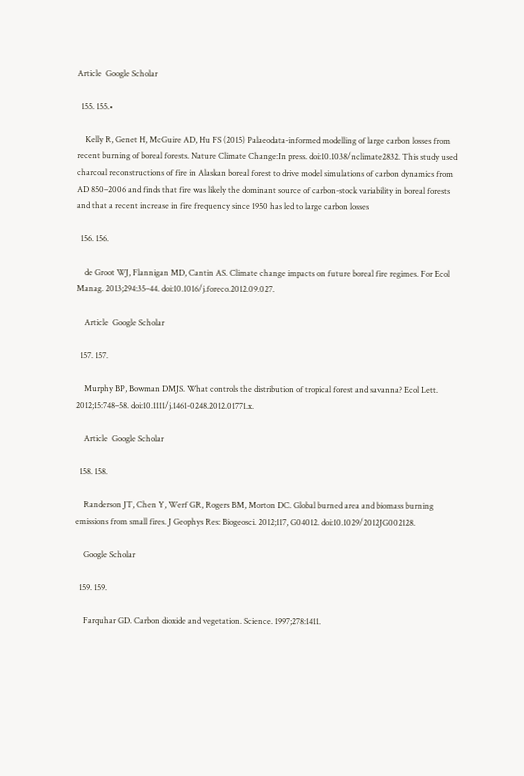Article  Google Scholar

  155. 155.•

    Kelly R, Genet H, McGuire AD, Hu FS (2015) Palaeodata-informed modelling of large carbon losses from recent burning of boreal forests. Nature Climate Change:In press. doi:10.1038/nclimate2832. This study used charcoal reconstructions of fire in Alaskan boreal forest to drive model simulations of carbon dynamics from AD 850–2006 and finds that fire was likely the dominant source of carbon-stock variability in boreal forests and that a recent increase in fire frequency since 1950 has led to large carbon losses

  156. 156.

    de Groot WJ, Flannigan MD, Cantin AS. Climate change impacts on future boreal fire regimes. For Ecol Manag. 2013;294:35–44. doi:10.1016/j.foreco.2012.09.027.

    Article  Google Scholar

  157. 157.

    Murphy BP, Bowman DMJS. What controls the distribution of tropical forest and savanna? Ecol Lett. 2012;15:748–58. doi:10.1111/j.1461-0248.2012.01771.x.

    Article  Google Scholar

  158. 158.

    Randerson JT, Chen Y, Werf GR, Rogers BM, Morton DC. Global burned area and biomass burning emissions from small fires. J Geophys Res: Biogeosci. 2012;117, G04012. doi:10.1029/2012JG002128.

    Google Scholar

  159. 159.

    Farquhar GD. Carbon dioxide and vegetation. Science. 1997;278:1411.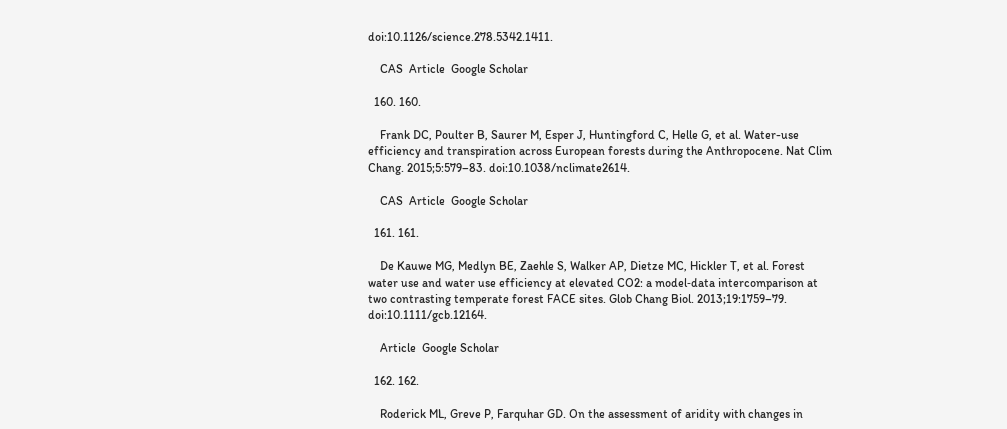doi:10.1126/science.278.5342.1411.

    CAS  Article  Google Scholar

  160. 160.

    Frank DC, Poulter B, Saurer M, Esper J, Huntingford C, Helle G, et al. Water-use efficiency and transpiration across European forests during the Anthropocene. Nat Clim Chang. 2015;5:579–83. doi:10.1038/nclimate2614.

    CAS  Article  Google Scholar

  161. 161.

    De Kauwe MG, Medlyn BE, Zaehle S, Walker AP, Dietze MC, Hickler T, et al. Forest water use and water use efficiency at elevated CO2: a model‐data intercomparison at two contrasting temperate forest FACE sites. Glob Chang Biol. 2013;19:1759–79. doi:10.1111/gcb.12164.

    Article  Google Scholar

  162. 162.

    Roderick ML, Greve P, Farquhar GD. On the assessment of aridity with changes in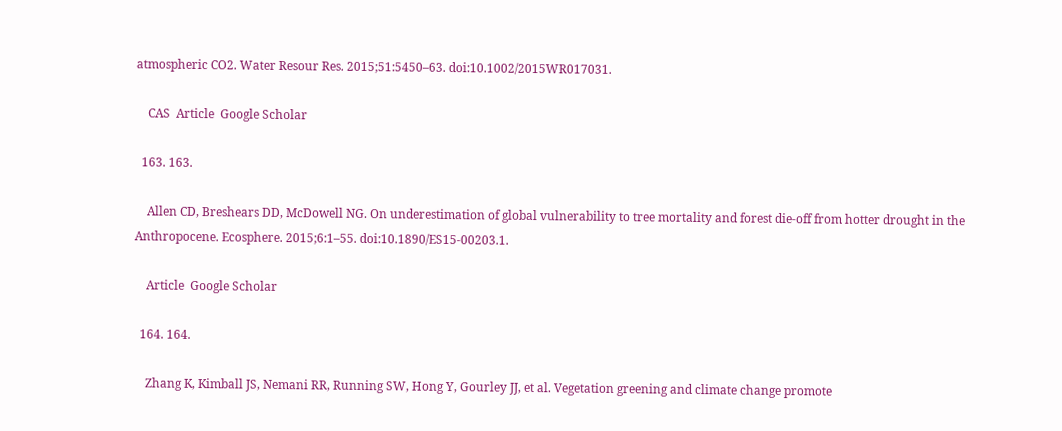atmospheric CO2. Water Resour Res. 2015;51:5450–63. doi:10.1002/2015WR017031.

    CAS  Article  Google Scholar

  163. 163.

    Allen CD, Breshears DD, McDowell NG. On underestimation of global vulnerability to tree mortality and forest die-off from hotter drought in the Anthropocene. Ecosphere. 2015;6:1–55. doi:10.1890/ES15-00203.1.

    Article  Google Scholar

  164. 164.

    Zhang K, Kimball JS, Nemani RR, Running SW, Hong Y, Gourley JJ, et al. Vegetation greening and climate change promote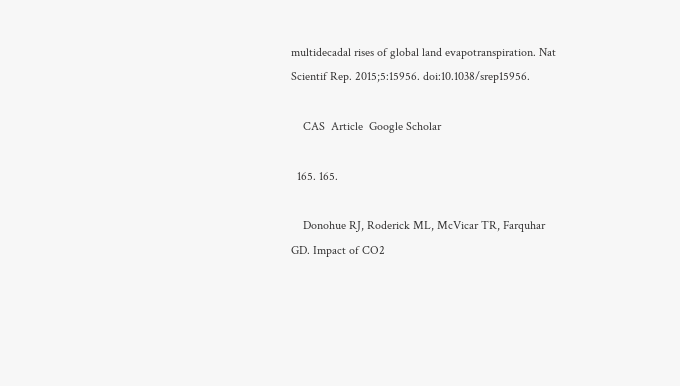multidecadal rises of global land evapotranspiration. Nat Scientif Rep. 2015;5:15956. doi:10.1038/srep15956.

    CAS  Article  Google Scholar

  165. 165.

    Donohue RJ, Roderick ML, McVicar TR, Farquhar GD. Impact of CO2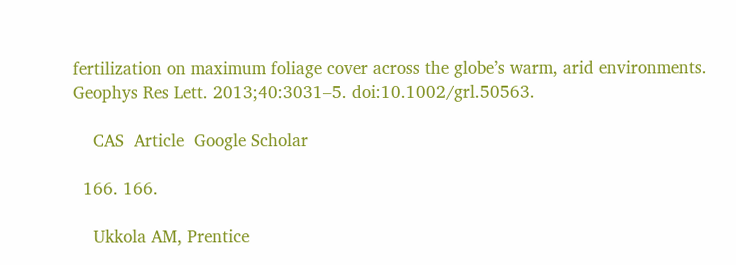fertilization on maximum foliage cover across the globe’s warm, arid environments. Geophys Res Lett. 2013;40:3031–5. doi:10.1002/grl.50563.

    CAS  Article  Google Scholar

  166. 166.

    Ukkola AM, Prentice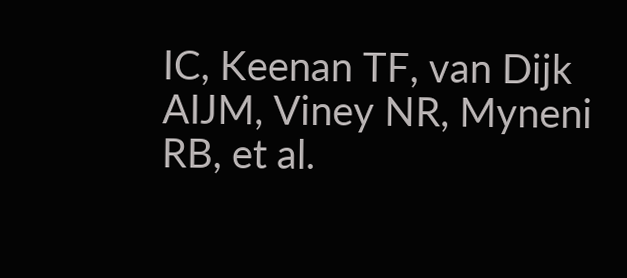IC, Keenan TF, van Dijk AIJM, Viney NR, Myneni RB, et al.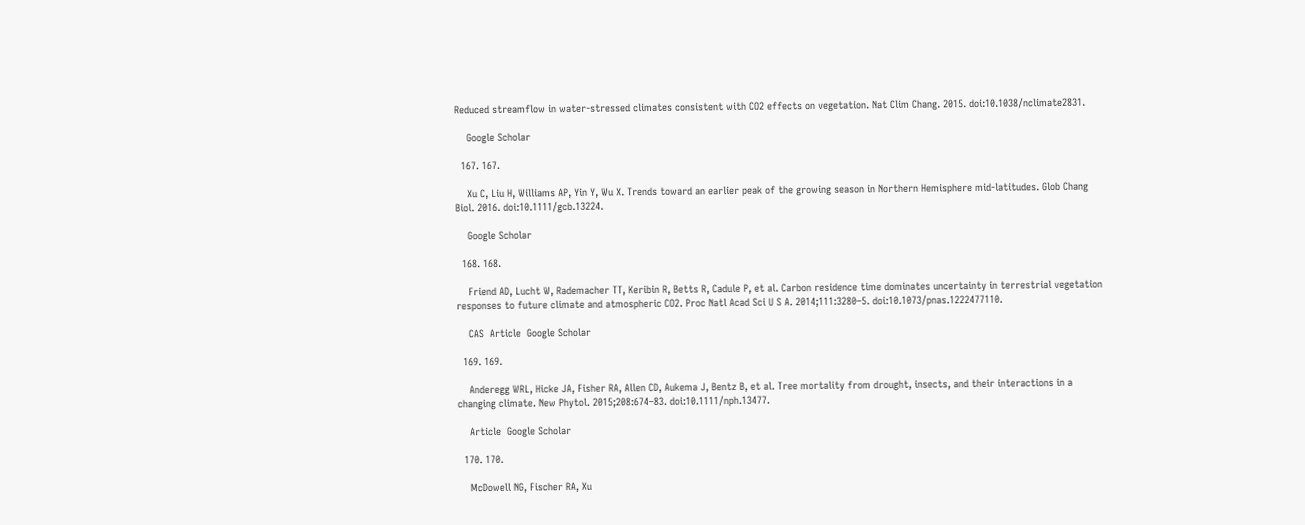Reduced streamflow in water-stressed climates consistent with CO2 effects on vegetation. Nat Clim Chang. 2015. doi:10.1038/nclimate2831.

    Google Scholar

  167. 167.

    Xu C, Liu H, Williams AP, Yin Y, Wu X. Trends toward an earlier peak of the growing season in Northern Hemisphere mid-latitudes. Glob Chang Biol. 2016. doi:10.1111/gcb.13224.

    Google Scholar

  168. 168.

    Friend AD, Lucht W, Rademacher TT, Keribin R, Betts R, Cadule P, et al. Carbon residence time dominates uncertainty in terrestrial vegetation responses to future climate and atmospheric CO2. Proc Natl Acad Sci U S A. 2014;111:3280–5. doi:10.1073/pnas.1222477110.

    CAS  Article  Google Scholar

  169. 169.

    Anderegg WRL, Hicke JA, Fisher RA, Allen CD, Aukema J, Bentz B, et al. Tree mortality from drought, insects, and their interactions in a changing climate. New Phytol. 2015;208:674–83. doi:10.1111/nph.13477.

    Article  Google Scholar

  170. 170.

    McDowell NG, Fischer RA, Xu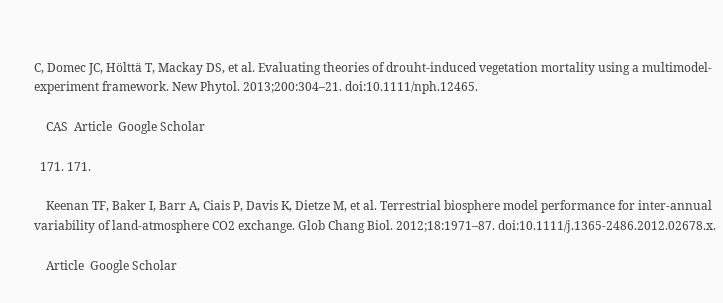C, Domec JC, Hölttä T, Mackay DS, et al. Evaluating theories of drouht-induced vegetation mortality using a multimodel-experiment framework. New Phytol. 2013;200:304–21. doi:10.1111/nph.12465.

    CAS  Article  Google Scholar

  171. 171.

    Keenan TF, Baker I, Barr A, Ciais P, Davis K, Dietze M, et al. Terrestrial biosphere model performance for inter‐annual variability of land‐atmosphere CO2 exchange. Glob Chang Biol. 2012;18:1971–87. doi:10.1111/j.1365-2486.2012.02678.x.

    Article  Google Scholar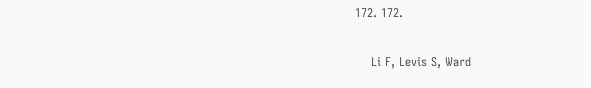172. 172.

    Li F, Levis S, Ward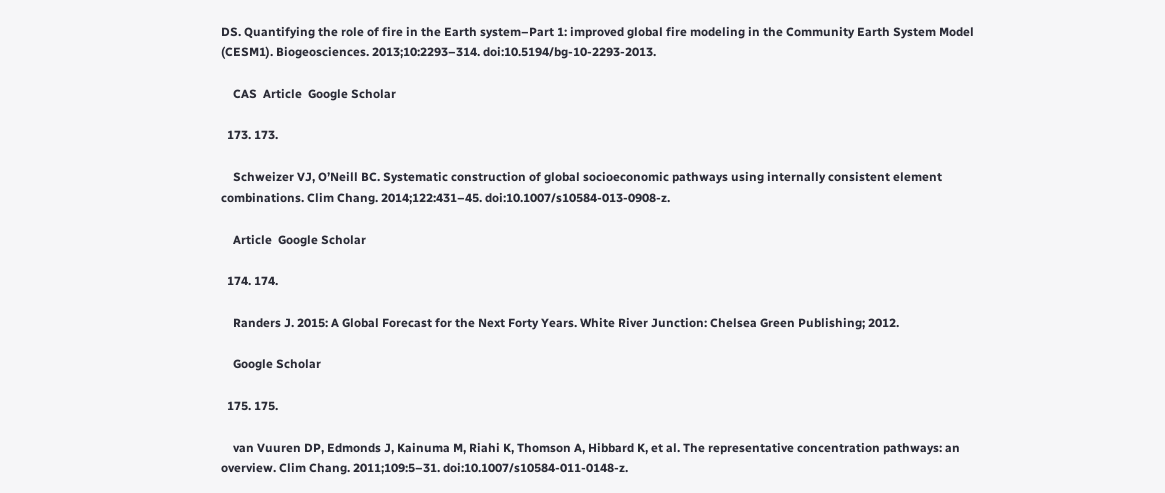DS. Quantifying the role of fire in the Earth system–Part 1: improved global fire modeling in the Community Earth System Model (CESM1). Biogeosciences. 2013;10:2293–314. doi:10.5194/bg-10-2293-2013.

    CAS  Article  Google Scholar

  173. 173.

    Schweizer VJ, O’Neill BC. Systematic construction of global socioeconomic pathways using internally consistent element combinations. Clim Chang. 2014;122:431–45. doi:10.1007/s10584-013-0908-z.

    Article  Google Scholar

  174. 174.

    Randers J. 2015: A Global Forecast for the Next Forty Years. White River Junction: Chelsea Green Publishing; 2012.

    Google Scholar

  175. 175.

    van Vuuren DP, Edmonds J, Kainuma M, Riahi K, Thomson A, Hibbard K, et al. The representative concentration pathways: an overview. Clim Chang. 2011;109:5–31. doi:10.1007/s10584-011-0148-z.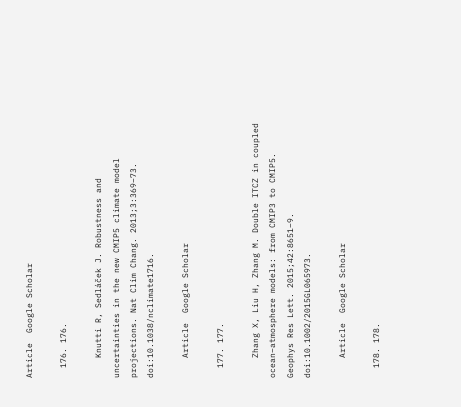Article  Google Scholar

  176. 176.

    Knutti R, Sedláček J. Robustness and uncertainties in the new CMIP5 climate model projections. Nat Clim Chang. 2013;3:369–73. doi:10.1038/nclimate1716.

    Article  Google Scholar

  177. 177.

    Zhang X, Liu H, Zhang M. Double ITCZ in coupled ocean–atmosphere models: from CMIP3 to CMIP5. Geophys Res Lett. 2015;42:8651–9. doi:10.1002/2015GL065973.

    Article  Google Scholar

  178. 178.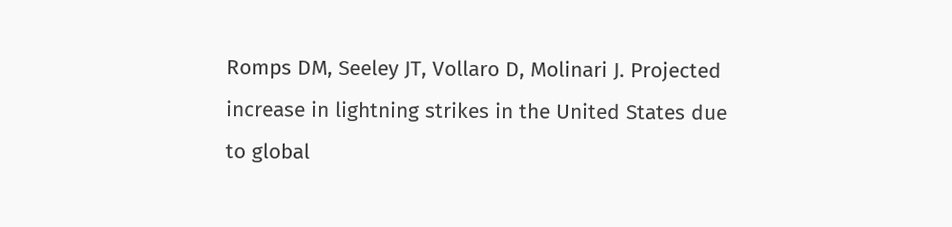Romps DM, Seeley JT, Vollaro D, Molinari J. Projected increase in lightning strikes in the United States due to global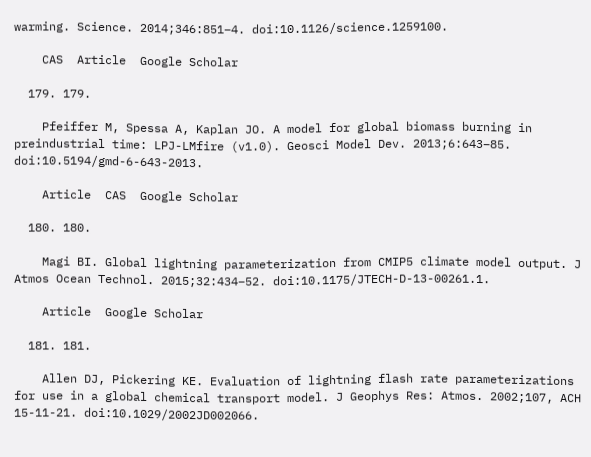warming. Science. 2014;346:851–4. doi:10.1126/science.1259100.

    CAS  Article  Google Scholar

  179. 179.

    Pfeiffer M, Spessa A, Kaplan JO. A model for global biomass burning in preindustrial time: LPJ-LMfire (v1.0). Geosci Model Dev. 2013;6:643–85. doi:10.5194/gmd-6-643-2013.

    Article  CAS  Google Scholar

  180. 180.

    Magi BI. Global lightning parameterization from CMIP5 climate model output. J Atmos Ocean Technol. 2015;32:434–52. doi:10.1175/JTECH-D-13-00261.1.

    Article  Google Scholar

  181. 181.

    Allen DJ, Pickering KE. Evaluation of lightning flash rate parameterizations for use in a global chemical transport model. J Geophys Res: Atmos. 2002;107, ACH 15-11-21. doi:10.1029/2002JD002066.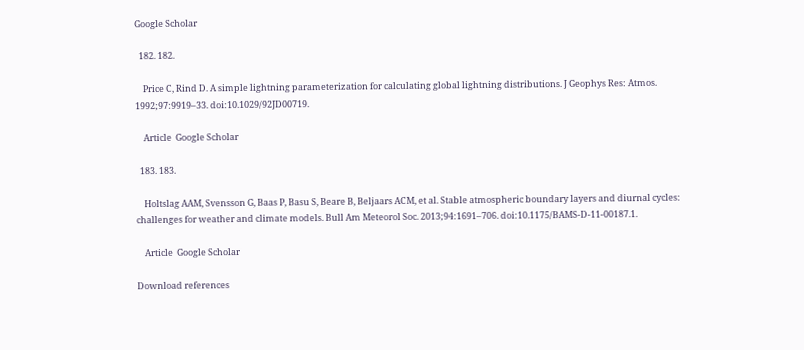Google Scholar

  182. 182.

    Price C, Rind D. A simple lightning parameterization for calculating global lightning distributions. J Geophys Res: Atmos. 1992;97:9919–33. doi:10.1029/92JD00719.

    Article  Google Scholar

  183. 183.

    Holtslag AAM, Svensson G, Baas P, Basu S, Beare B, Beljaars ACM, et al. Stable atmospheric boundary layers and diurnal cycles: challenges for weather and climate models. Bull Am Meteorol Soc. 2013;94:1691–706. doi:10.1175/BAMS-D-11-00187.1.

    Article  Google Scholar

Download references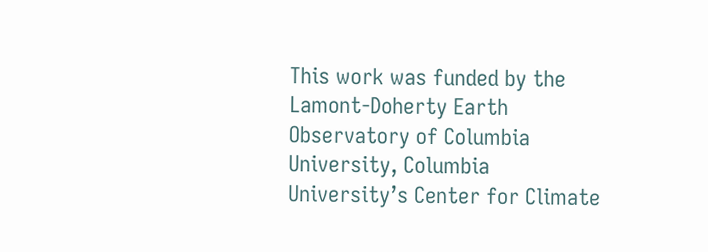This work was funded by the Lamont-Doherty Earth Observatory of Columbia University, Columbia University’s Center for Climate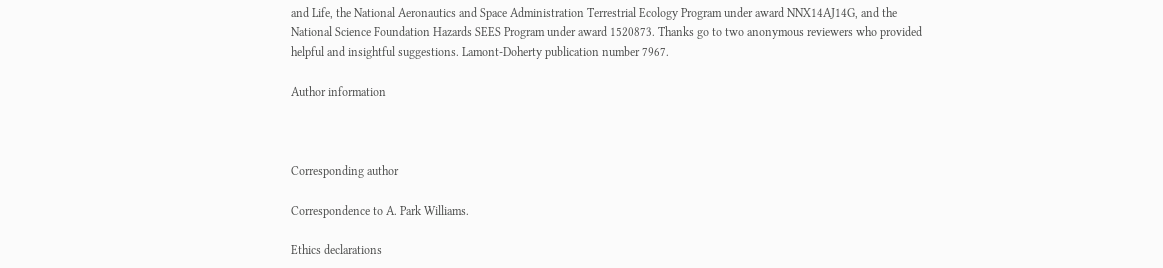and Life, the National Aeronautics and Space Administration Terrestrial Ecology Program under award NNX14AJ14G, and the National Science Foundation Hazards SEES Program under award 1520873. Thanks go to two anonymous reviewers who provided helpful and insightful suggestions. Lamont-Doherty publication number 7967.

Author information



Corresponding author

Correspondence to A. Park Williams.

Ethics declarations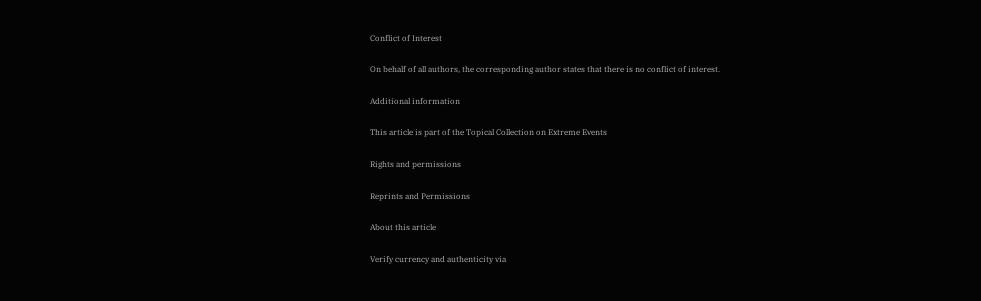Conflict of Interest

On behalf of all authors, the corresponding author states that there is no conflict of interest.

Additional information

This article is part of the Topical Collection on Extreme Events

Rights and permissions

Reprints and Permissions

About this article

Verify currency and authenticity via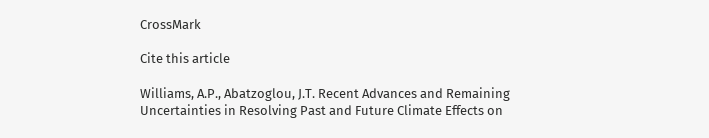CrossMark

Cite this article

Williams, A.P., Abatzoglou, J.T. Recent Advances and Remaining Uncertainties in Resolving Past and Future Climate Effects on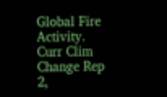Global Fire Activity. Curr Clim Change Rep 2,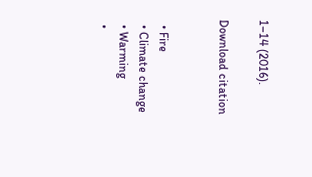1–14 (2016).

Download citation


  • Fire
  • Climate change
  • Warming
  •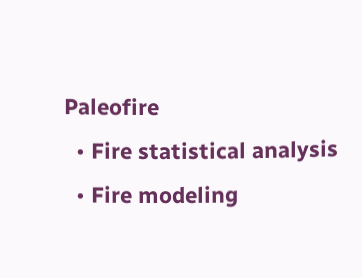Paleofire
  • Fire statistical analysis
  • Fire modeling